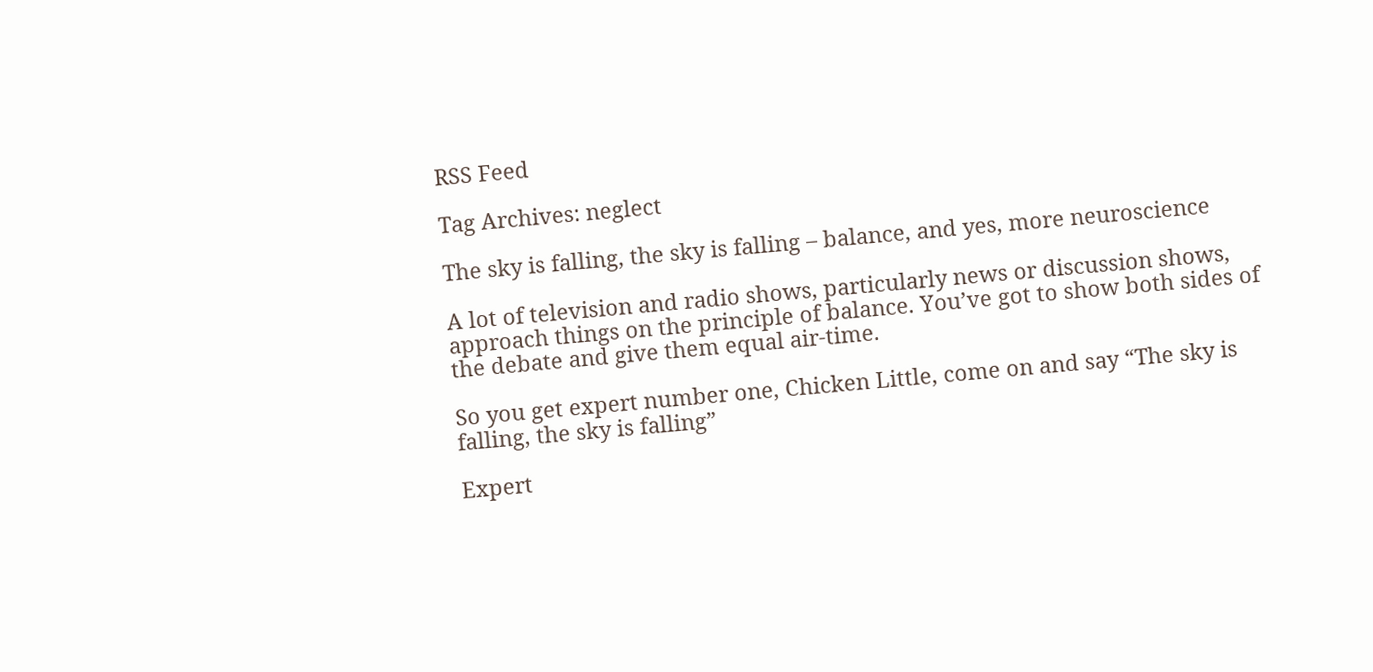RSS Feed

Tag Archives: neglect

The sky is falling, the sky is falling – balance, and yes, more neuroscience

A lot of television and radio shows, particularly news or discussion shows, approach things on the principle of balance. You’ve got to show both sides of the debate and give them equal air-time.

So you get expert number one, Chicken Little, come on and say “The sky is falling, the sky is falling”

Expert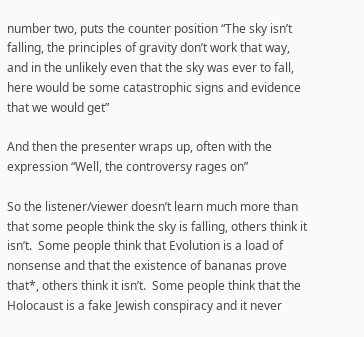number two, puts the counter position “The sky isn’t falling, the principles of gravity don’t work that way, and in the unlikely even that the sky was ever to fall, here would be some catastrophic signs and evidence that we would get”

And then the presenter wraps up, often with the expression “Well, the controversy rages on”

So the listener/viewer doesn’t learn much more than that some people think the sky is falling, others think it isn’t.  Some people think that Evolution is a load of nonsense and that the existence of bananas prove that*, others think it isn’t.  Some people think that the Holocaust is a fake Jewish conspiracy and it never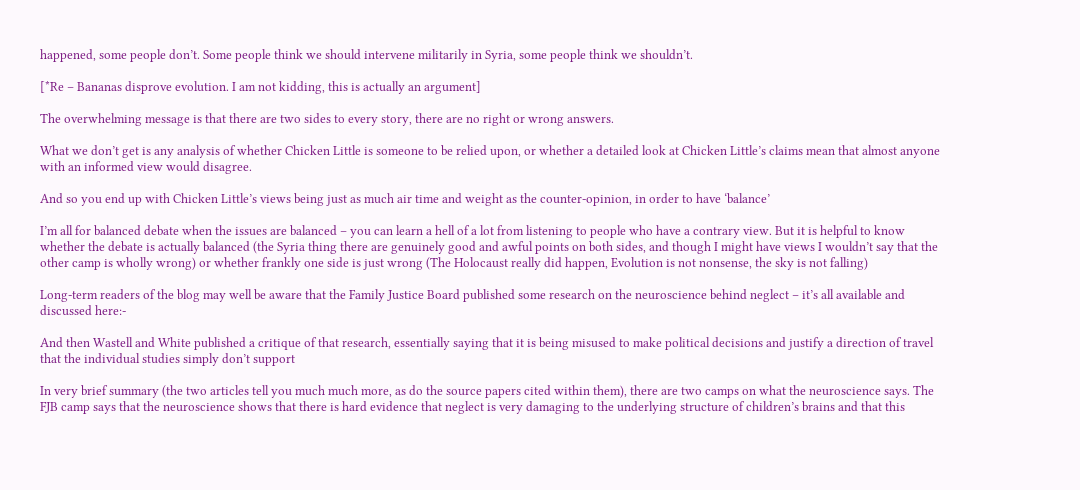happened, some people don’t. Some people think we should intervene militarily in Syria, some people think we shouldn’t.

[*Re – Bananas disprove evolution. I am not kidding, this is actually an argument]

The overwhelming message is that there are two sides to every story, there are no right or wrong answers.

What we don’t get is any analysis of whether Chicken Little is someone to be relied upon, or whether a detailed look at Chicken Little’s claims mean that almost anyone with an informed view would disagree.

And so you end up with Chicken Little’s views being just as much air time and weight as the counter-opinion, in order to have ‘balance’

I’m all for balanced debate when the issues are balanced – you can learn a hell of a lot from listening to people who have a contrary view. But it is helpful to know whether the debate is actually balanced (the Syria thing there are genuinely good and awful points on both sides, and though I might have views I wouldn’t say that the other camp is wholly wrong) or whether frankly one side is just wrong (The Holocaust really did happen, Evolution is not nonsense, the sky is not falling)

Long-term readers of the blog may well be aware that the Family Justice Board published some research on the neuroscience behind neglect – it’s all available and discussed here:-

And then Wastell and White published a critique of that research, essentially saying that it is being misused to make political decisions and justify a direction of travel that the individual studies simply don’t support

In very brief summary (the two articles tell you much much more, as do the source papers cited within them), there are two camps on what the neuroscience says. The FJB camp says that the neuroscience shows that there is hard evidence that neglect is very damaging to the underlying structure of children’s brains and that this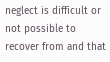neglect is difficult or not possible to recover from and that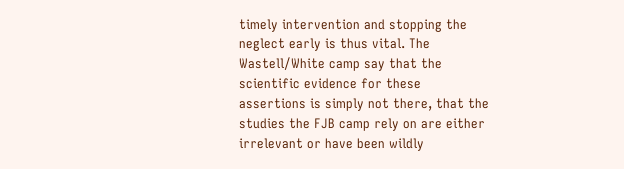timely intervention and stopping the neglect early is thus vital. The Wastell/White camp say that the scientific evidence for these assertions is simply not there, that the studies the FJB camp rely on are either irrelevant or have been wildly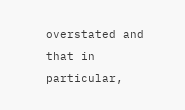overstated and that in particular,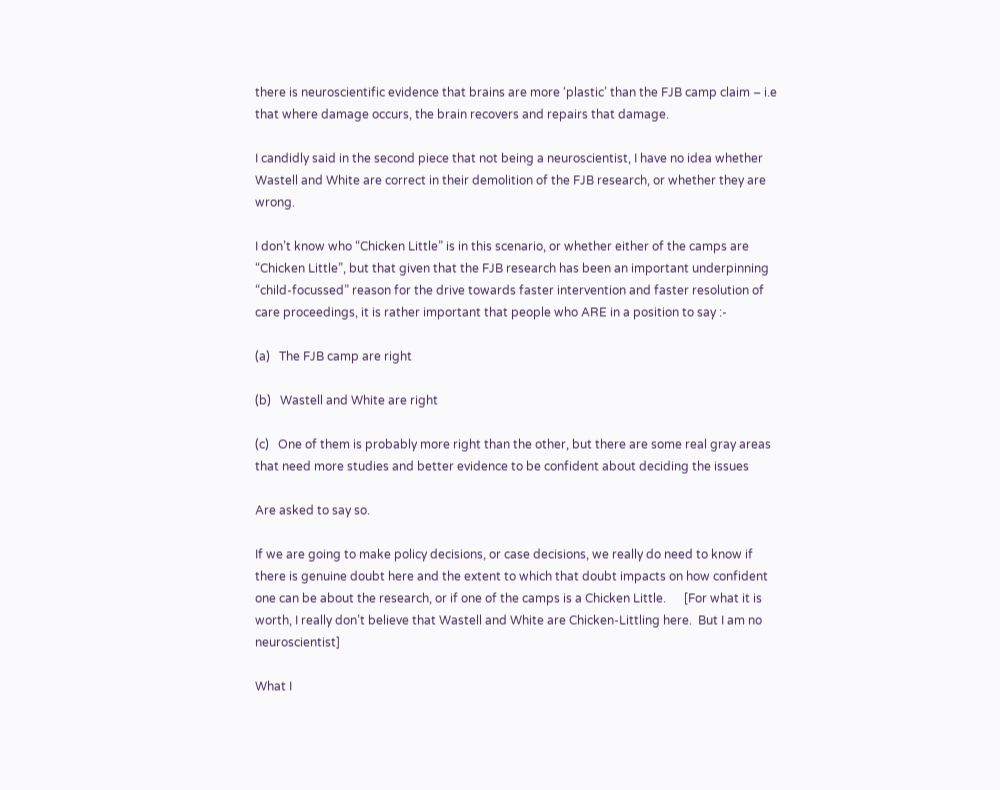there is neuroscientific evidence that brains are more ‘plastic’ than the FJB camp claim – i.e that where damage occurs, the brain recovers and repairs that damage.

I candidly said in the second piece that not being a neuroscientist, I have no idea whether Wastell and White are correct in their demolition of the FJB research, or whether they are wrong.

I don’t know who “Chicken Little” is in this scenario, or whether either of the camps are “Chicken Little”, but that given that the FJB research has been an important underpinning “child-focussed” reason for the drive towards faster intervention and faster resolution of care proceedings, it is rather important that people who ARE in a position to say :-

(a)   The FJB camp are right

(b)   Wastell and White are right

(c)   One of them is probably more right than the other, but there are some real gray areas that need more studies and better evidence to be confident about deciding the issues

Are asked to say so.

If we are going to make policy decisions, or case decisions, we really do need to know if there is genuine doubt here and the extent to which that doubt impacts on how confident one can be about the research, or if one of the camps is a Chicken Little.      [For what it is worth, I really don’t believe that Wastell and White are Chicken-Littling here.  But I am no neuroscientist]

What I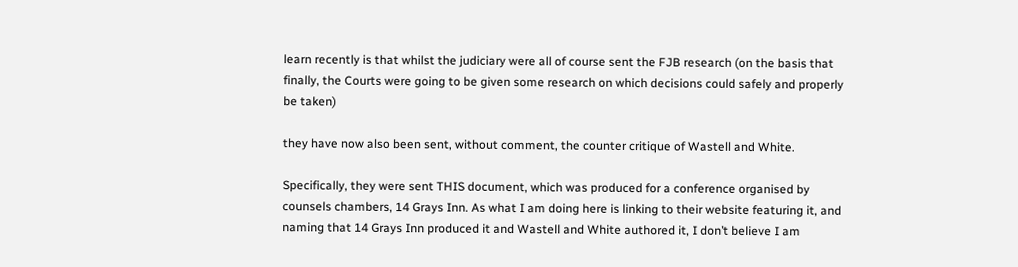learn recently is that whilst the judiciary were all of course sent the FJB research (on the basis that finally, the Courts were going to be given some research on which decisions could safely and properly be taken)

they have now also been sent, without comment, the counter critique of Wastell and White.

Specifically, they were sent THIS document, which was produced for a conference organised by counsels chambers, 14 Grays Inn. As what I am doing here is linking to their website featuring it, and naming that 14 Grays Inn produced it and Wastell and White authored it, I don’t believe I am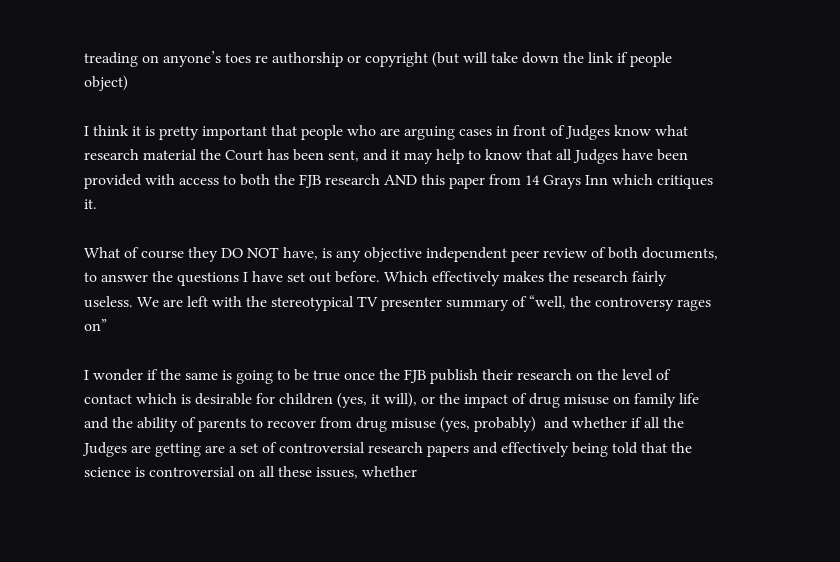treading on anyone’s toes re authorship or copyright (but will take down the link if people object)

I think it is pretty important that people who are arguing cases in front of Judges know what research material the Court has been sent, and it may help to know that all Judges have been provided with access to both the FJB research AND this paper from 14 Grays Inn which critiques it.

What of course they DO NOT have, is any objective independent peer review of both documents, to answer the questions I have set out before. Which effectively makes the research fairly useless. We are left with the stereotypical TV presenter summary of “well, the controversy rages on”

I wonder if the same is going to be true once the FJB publish their research on the level of contact which is desirable for children (yes, it will), or the impact of drug misuse on family life and the ability of parents to recover from drug misuse (yes, probably)  and whether if all the Judges are getting are a set of controversial research papers and effectively being told that the science is controversial on all these issues, whether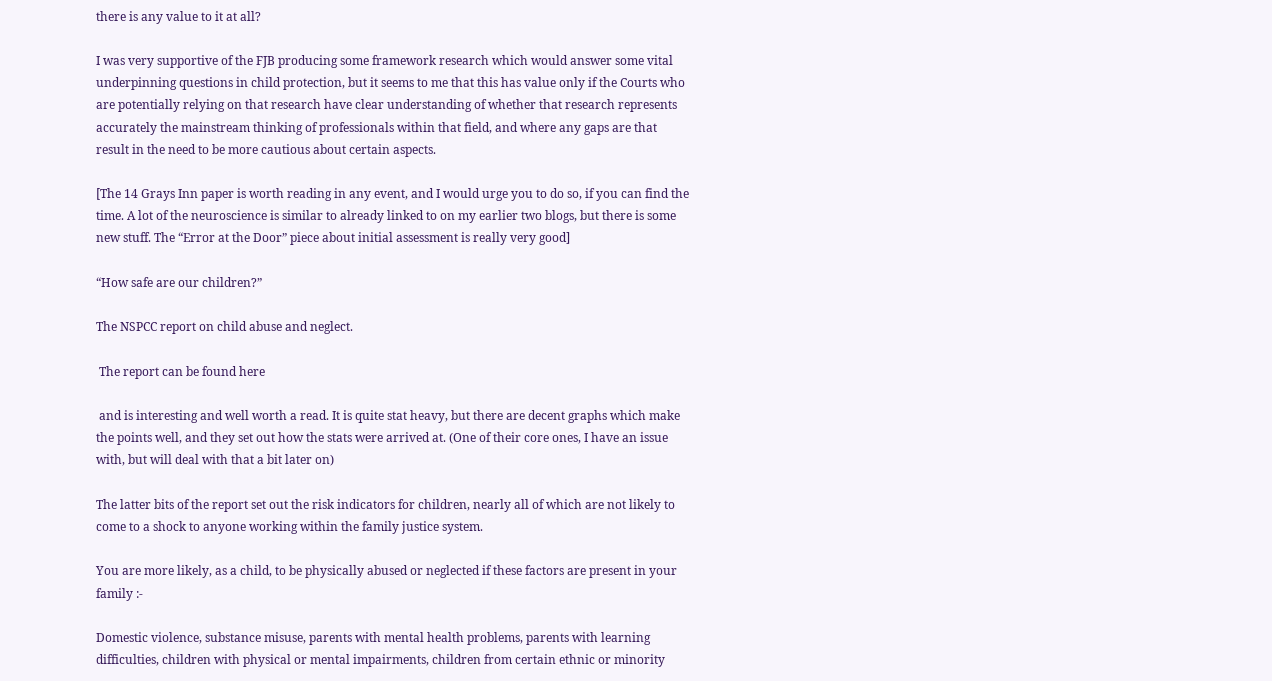there is any value to it at all?

I was very supportive of the FJB producing some framework research which would answer some vital underpinning questions in child protection, but it seems to me that this has value only if the Courts who are potentially relying on that research have clear understanding of whether that research represents accurately the mainstream thinking of professionals within that field, and where any gaps are that  result in the need to be more cautious about certain aspects.

[The 14 Grays Inn paper is worth reading in any event, and I would urge you to do so, if you can find the time. A lot of the neuroscience is similar to already linked to on my earlier two blogs, but there is some new stuff. The “Error at the Door” piece about initial assessment is really very good]

“How safe are our children?”

The NSPCC report on child abuse and neglect.

 The report can be found here

 and is interesting and well worth a read. It is quite stat heavy, but there are decent graphs which make the points well, and they set out how the stats were arrived at. (One of their core ones, I have an issue with, but will deal with that a bit later on)

The latter bits of the report set out the risk indicators for children, nearly all of which are not likely to come to a shock to anyone working within the family justice system.

You are more likely, as a child, to be physically abused or neglected if these factors are present in your family :-

Domestic violence, substance misuse, parents with mental health problems, parents with learning difficulties, children with physical or mental impairments, children from certain ethnic or minority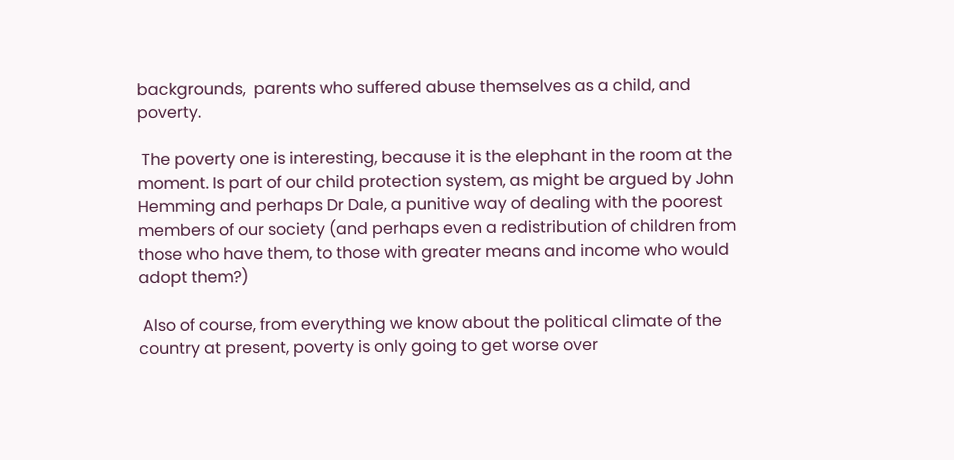backgrounds,  parents who suffered abuse themselves as a child, and poverty.

 The poverty one is interesting, because it is the elephant in the room at the moment. Is part of our child protection system, as might be argued by John Hemming and perhaps Dr Dale, a punitive way of dealing with the poorest members of our society (and perhaps even a redistribution of children from those who have them, to those with greater means and income who would adopt them?)

 Also of course, from everything we know about the political climate of the country at present, poverty is only going to get worse over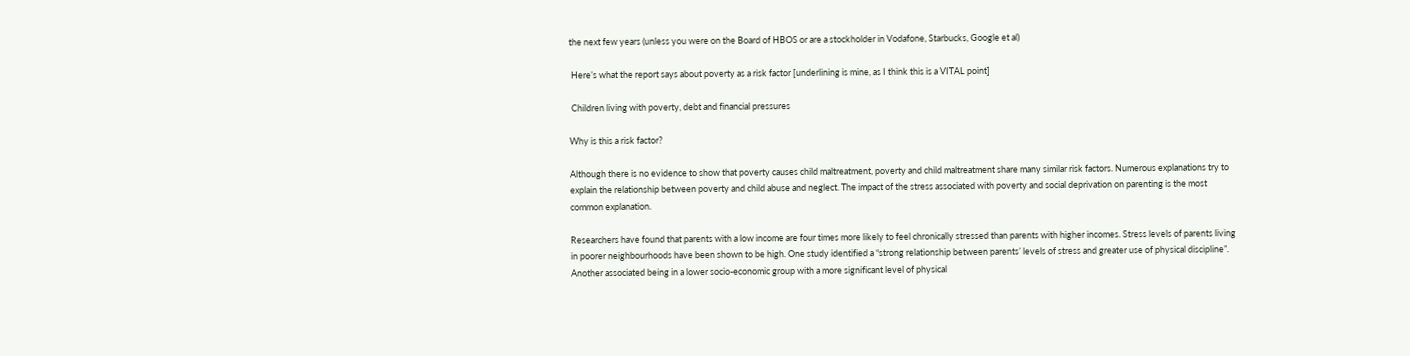the next few years (unless you were on the Board of HBOS or are a stockholder in Vodafone, Starbucks, Google et al)

 Here’s what the report says about poverty as a risk factor [underlining is mine, as I think this is a VITAL point]

 Children living with poverty, debt and financial pressures

Why is this a risk factor?

Although there is no evidence to show that poverty causes child maltreatment, poverty and child maltreatment share many similar risk factors. Numerous explanations try to explain the relationship between poverty and child abuse and neglect. The impact of the stress associated with poverty and social deprivation on parenting is the most common explanation.

Researchers have found that parents with a low income are four times more likely to feel chronically stressed than parents with higher incomes. Stress levels of parents living in poorer neighbourhoods have been shown to be high. One study identified a “strong relationship between parents’ levels of stress and greater use of physical discipline”. Another associated being in a lower socio-economic group with a more significant level of physical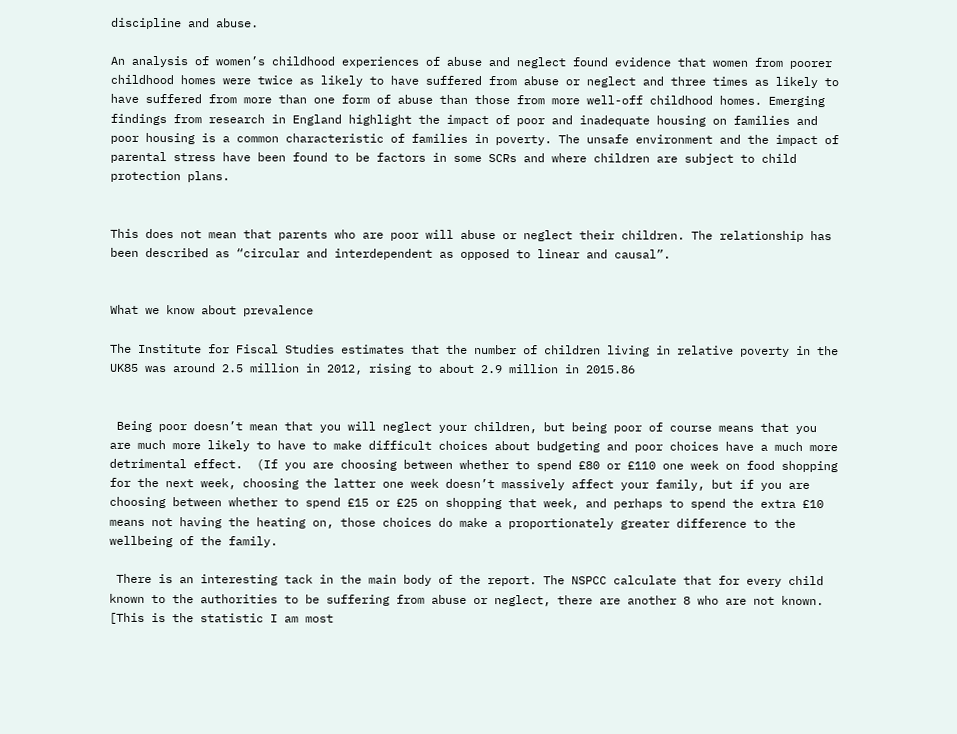discipline and abuse.

An analysis of women’s childhood experiences of abuse and neglect found evidence that women from poorer childhood homes were twice as likely to have suffered from abuse or neglect and three times as likely to have suffered from more than one form of abuse than those from more well-off childhood homes. Emerging findings from research in England highlight the impact of poor and inadequate housing on families and poor housing is a common characteristic of families in poverty. The unsafe environment and the impact of parental stress have been found to be factors in some SCRs and where children are subject to child protection plans.


This does not mean that parents who are poor will abuse or neglect their children. The relationship has been described as “circular and interdependent as opposed to linear and causal”.


What we know about prevalence

The Institute for Fiscal Studies estimates that the number of children living in relative poverty in the UK85 was around 2.5 million in 2012, rising to about 2.9 million in 2015.86


 Being poor doesn’t mean that you will neglect your children, but being poor of course means that you are much more likely to have to make difficult choices about budgeting and poor choices have a much more detrimental effect.  (If you are choosing between whether to spend £80 or £110 one week on food shopping for the next week, choosing the latter one week doesn’t massively affect your family, but if you are choosing between whether to spend £15 or £25 on shopping that week, and perhaps to spend the extra £10 means not having the heating on, those choices do make a proportionately greater difference to the wellbeing of the family.

 There is an interesting tack in the main body of the report. The NSPCC calculate that for every child known to the authorities to be suffering from abuse or neglect, there are another 8 who are not known.   [This is the statistic I am most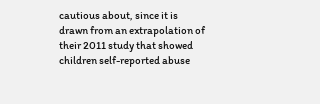cautious about, since it is drawn from an extrapolation of their 2011 study that showed children self-reported abuse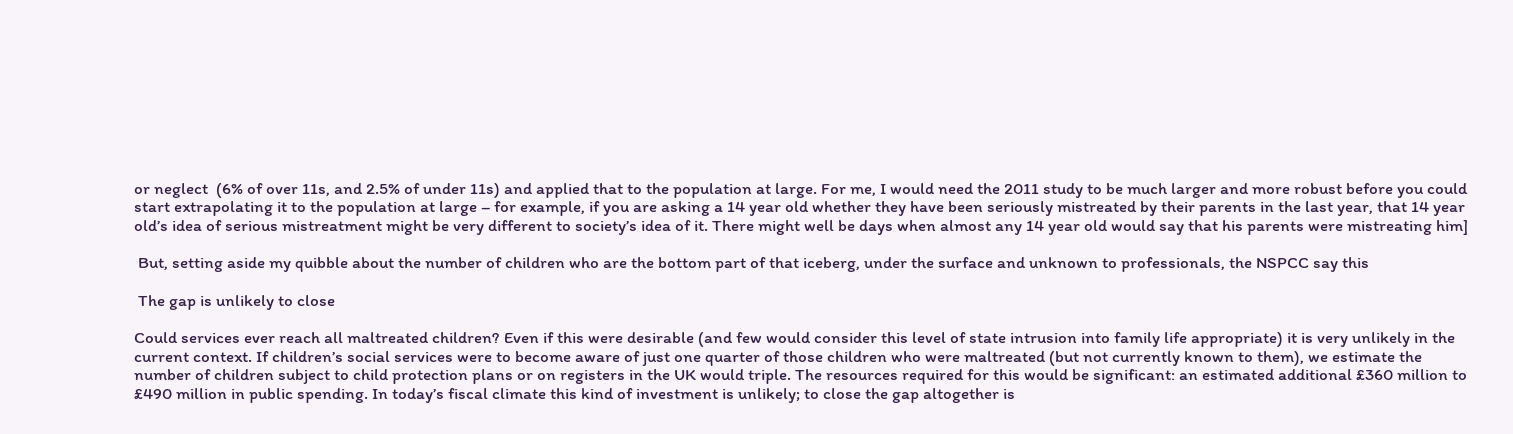or neglect  (6% of over 11s, and 2.5% of under 11s) and applied that to the population at large. For me, I would need the 2011 study to be much larger and more robust before you could start extrapolating it to the population at large – for example, if you are asking a 14 year old whether they have been seriously mistreated by their parents in the last year, that 14 year old’s idea of serious mistreatment might be very different to society’s idea of it. There might well be days when almost any 14 year old would say that his parents were mistreating him]

 But, setting aside my quibble about the number of children who are the bottom part of that iceberg, under the surface and unknown to professionals, the NSPCC say this

 The gap is unlikely to close

Could services ever reach all maltreated children? Even if this were desirable (and few would consider this level of state intrusion into family life appropriate) it is very unlikely in the current context. If children’s social services were to become aware of just one quarter of those children who were maltreated (but not currently known to them), we estimate the number of children subject to child protection plans or on registers in the UK would triple. The resources required for this would be significant: an estimated additional £360 million to £490 million in public spending. In today’s fiscal climate this kind of investment is unlikely; to close the gap altogether is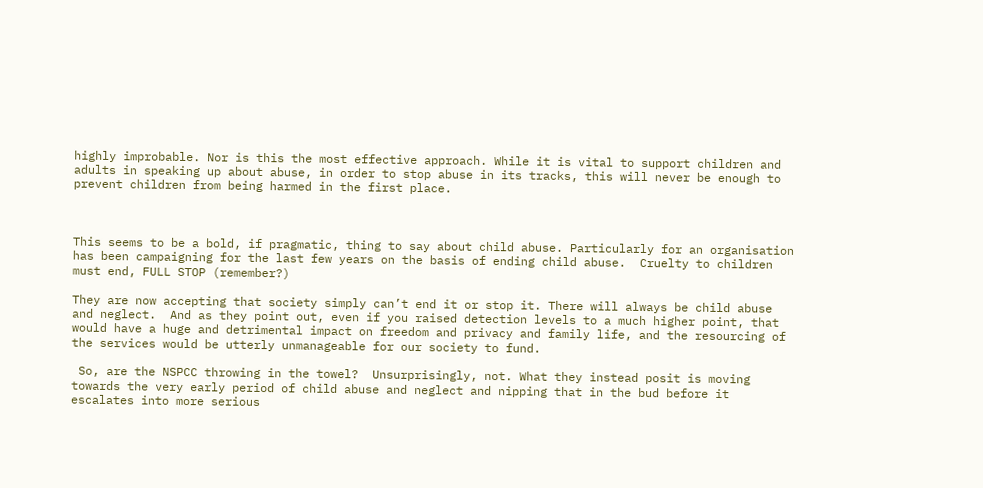highly improbable. Nor is this the most effective approach. While it is vital to support children and adults in speaking up about abuse, in order to stop abuse in its tracks, this will never be enough to prevent children from being harmed in the first place.



This seems to be a bold, if pragmatic, thing to say about child abuse. Particularly for an organisation has been campaigning for the last few years on the basis of ending child abuse.  Cruelty to children must end, FULL STOP (remember?)

They are now accepting that society simply can’t end it or stop it. There will always be child abuse and neglect.  And as they point out, even if you raised detection levels to a much higher point, that would have a huge and detrimental impact on freedom and privacy and family life, and the resourcing of the services would be utterly unmanageable for our society to fund.

 So, are the NSPCC throwing in the towel?  Unsurprisingly, not. What they instead posit is moving towards the very early period of child abuse and neglect and nipping that in the bud before it escalates into more serious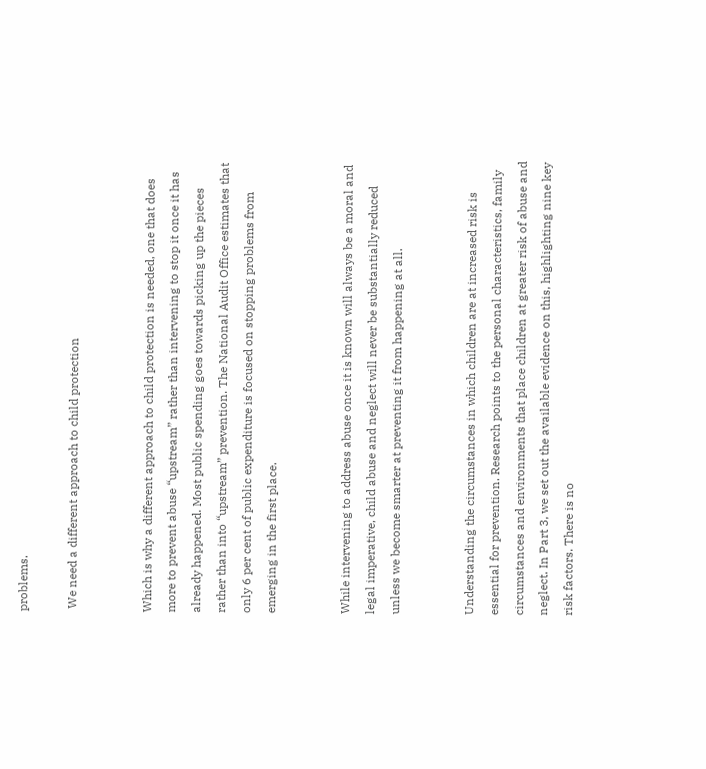problems.

 We need a different approach to child protection


Which is why a different approach to child protection is needed, one that does more to prevent abuse “upstream” rather than intervening to stop it once it has already happened. Most public spending goes towards picking up the pieces rather than into “upstream” prevention. The National Audit Office estimates that only 6 per cent of public expenditure is focused on stopping problems from emerging in the first place.


While intervening to address abuse once it is known will always be a moral and legal imperative, child abuse and neglect will never be substantially reduced unless we become smarter at preventing it from happening at all.


Understanding the circumstances in which children are at increased risk is essential for prevention. Research points to the personal characteristics, family circumstances and environments that place children at greater risk of abuse and neglect. In Part 3, we set out the available evidence on this, highlighting nine key risk factors. There is no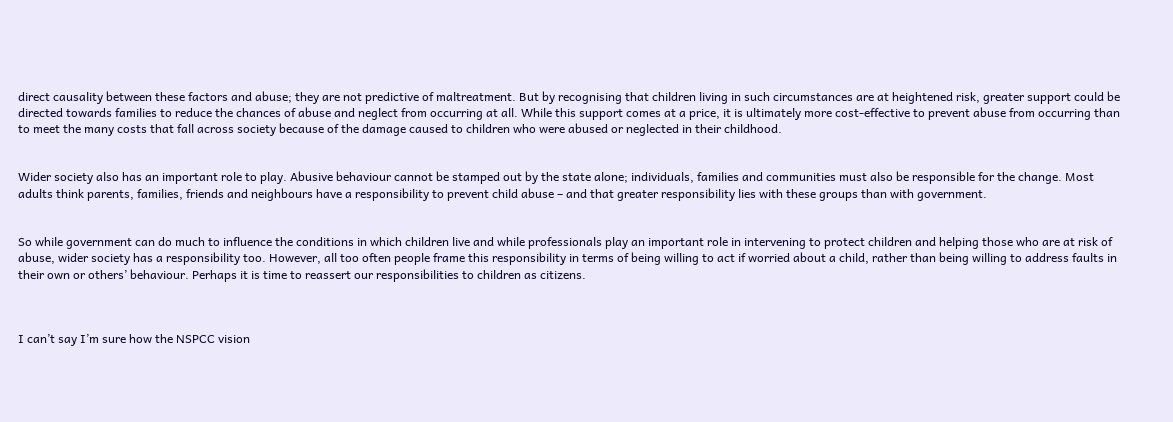direct causality between these factors and abuse; they are not predictive of maltreatment. But by recognising that children living in such circumstances are at heightened risk, greater support could be directed towards families to reduce the chances of abuse and neglect from occurring at all. While this support comes at a price, it is ultimately more cost-effective to prevent abuse from occurring than to meet the many costs that fall across society because of the damage caused to children who were abused or neglected in their childhood.


Wider society also has an important role to play. Abusive behaviour cannot be stamped out by the state alone; individuals, families and communities must also be responsible for the change. Most adults think parents, families, friends and neighbours have a responsibility to prevent child abuse – and that greater responsibility lies with these groups than with government.


So while government can do much to influence the conditions in which children live and while professionals play an important role in intervening to protect children and helping those who are at risk of abuse, wider society has a responsibility too. However, all too often people frame this responsibility in terms of being willing to act if worried about a child, rather than being willing to address faults in their own or others’ behaviour. Perhaps it is time to reassert our responsibilities to children as citizens.



I can’t say I’m sure how the NSPCC vision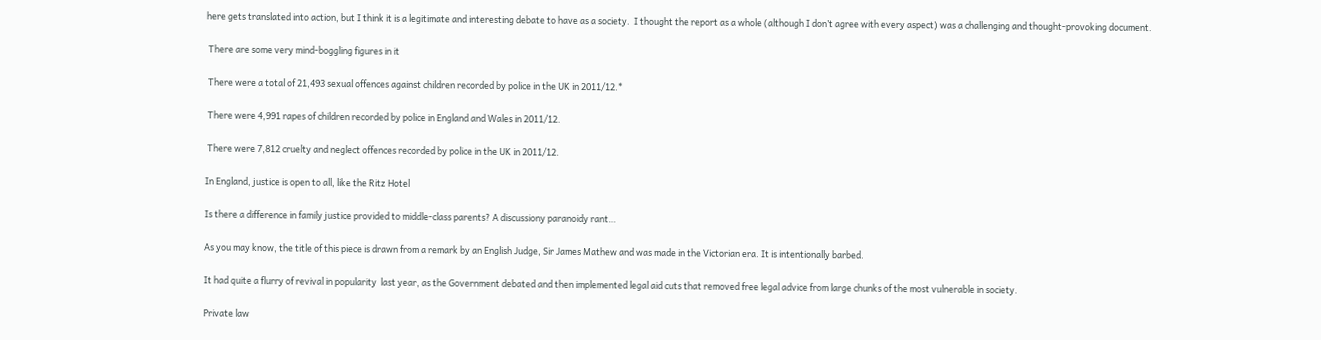here gets translated into action, but I think it is a legitimate and interesting debate to have as a society.  I thought the report as a whole (although I don’t agree with every aspect) was a challenging and thought-provoking document.

 There are some very mind-boggling figures in it

 There were a total of 21,493 sexual offences against children recorded by police in the UK in 2011/12.*

 There were 4,991 rapes of children recorded by police in England and Wales in 2011/12.

 There were 7,812 cruelty and neglect offences recorded by police in the UK in 2011/12.

In England, justice is open to all, like the Ritz Hotel

Is there a difference in family justice provided to middle-class parents? A discussiony paranoidy rant…

As you may know, the title of this piece is drawn from a remark by an English Judge, Sir James Mathew and was made in the Victorian era. It is intentionally barbed.

It had quite a flurry of revival in popularity  last year, as the Government debated and then implemented legal aid cuts that removed free legal advice from large chunks of the most vulnerable in society.

Private law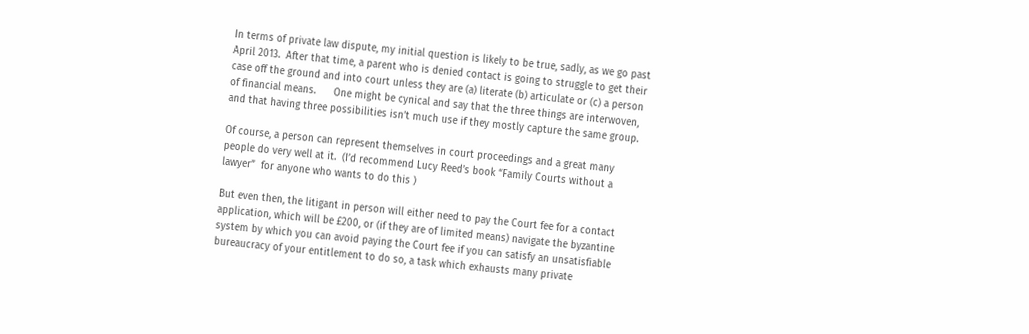In terms of private law dispute, my initial question is likely to be true, sadly, as we go past April 2013.  After that time, a parent who is denied contact is going to struggle to get their case off the ground and into court unless they are (a) literate (b) articulate or (c) a person of financial means.      One might be cynical and say that the three things are interwoven, and that having three possibilities isn’t much use if they mostly capture the same group.

Of course, a person can represent themselves in court proceedings and a great many people do very well at it.  (I’d recommend Lucy Reed’s book “Family Courts without a lawyer”  for anyone who wants to do this )

But even then, the litigant in person will either need to pay the Court fee for a contact application, which will be £200, or (if they are of limited means) navigate the byzantine system by which you can avoid paying the Court fee if you can satisfy an unsatisfiable bureaucracy of your entitlement to do so, a task which exhausts many private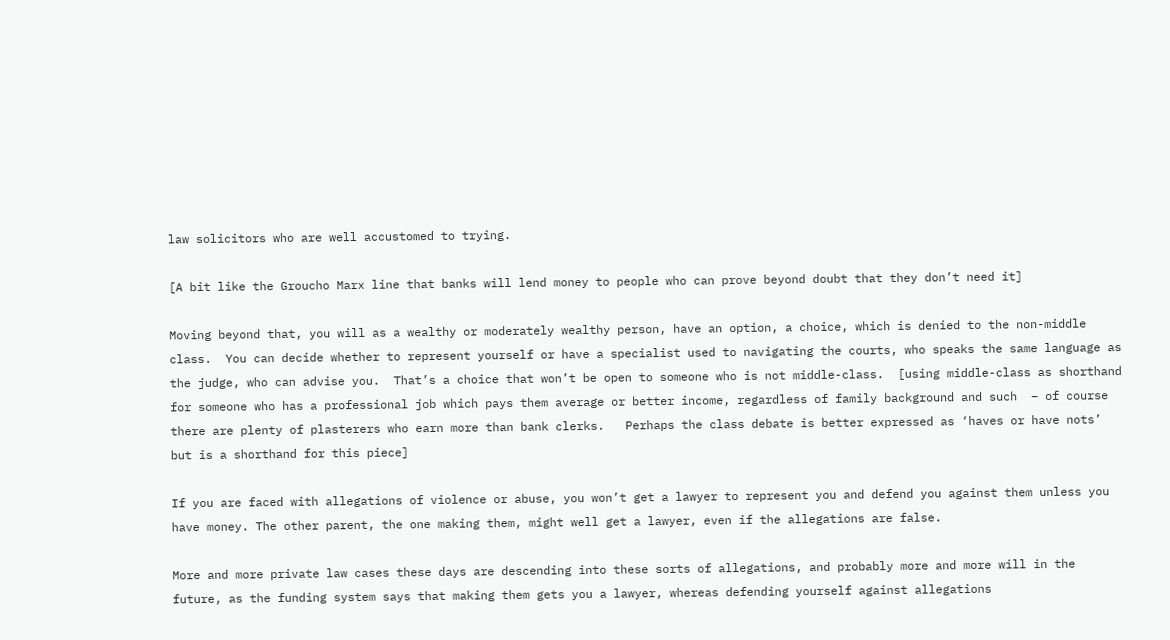law solicitors who are well accustomed to trying.

[A bit like the Groucho Marx line that banks will lend money to people who can prove beyond doubt that they don’t need it]

Moving beyond that, you will as a wealthy or moderately wealthy person, have an option, a choice, which is denied to the non-middle class.  You can decide whether to represent yourself or have a specialist used to navigating the courts, who speaks the same language as the judge, who can advise you.  That’s a choice that won’t be open to someone who is not middle-class.  [using middle-class as shorthand for someone who has a professional job which pays them average or better income, regardless of family background and such  – of course there are plenty of plasterers who earn more than bank clerks.   Perhaps the class debate is better expressed as ‘haves or have nots’ but is a shorthand for this piece]

If you are faced with allegations of violence or abuse, you won’t get a lawyer to represent you and defend you against them unless you have money. The other parent, the one making them, might well get a lawyer, even if the allegations are false.

More and more private law cases these days are descending into these sorts of allegations, and probably more and more will in the future, as the funding system says that making them gets you a lawyer, whereas defending yourself against allegations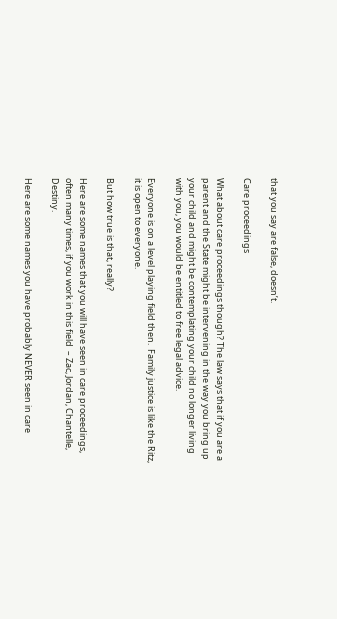that you say are false, doesn’t.

Care proceedings

What about care proceedings though? The law says that if you are a parent and the State might be intervening in the way you bring up your child and might be contemplating your child no longer living with you, you would be entitled to free legal advice.

Everyone is on a level playing field then.  Family justice is like the Ritz, it is open to everyone.

But how true is that, really?

Here are some names that you will have seen in care proceedings, often many times, if you work in this field  – Zac, Jordan, Chantelle, Destiny.

Here are some names you have probably NEVER seen in care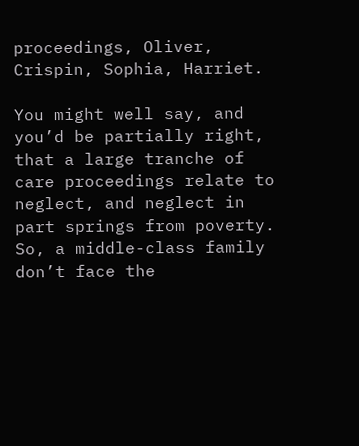proceedings, Oliver, Crispin, Sophia, Harriet.

You might well say, and you’d be partially right, that a large tranche of care proceedings relate to neglect, and neglect in part springs from poverty.  So, a middle-class family don’t face the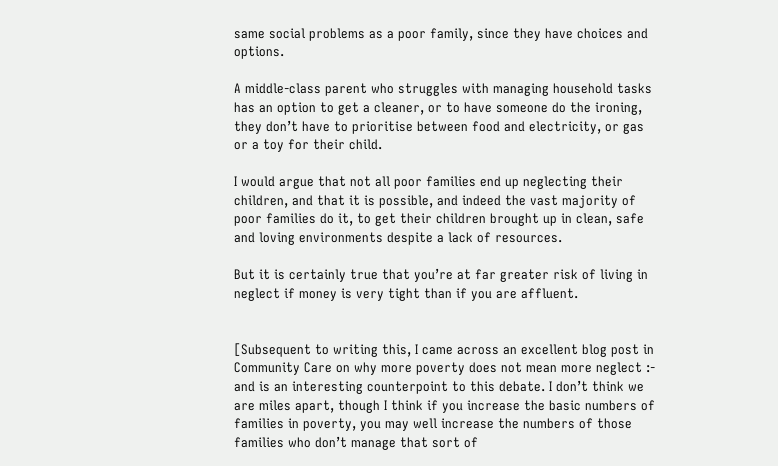same social problems as a poor family, since they have choices and options.

A middle-class parent who struggles with managing household tasks has an option to get a cleaner, or to have someone do the ironing, they don’t have to prioritise between food and electricity, or gas or a toy for their child.

I would argue that not all poor families end up neglecting their children, and that it is possible, and indeed the vast majority of poor families do it, to get their children brought up in clean, safe and loving environments despite a lack of resources.

But it is certainly true that you’re at far greater risk of living in neglect if money is very tight than if you are affluent.


[Subsequent to writing this, I came across an excellent blog post in Community Care on why more poverty does not mean more neglect :-   and is an interesting counterpoint to this debate. I don’t think we are miles apart, though I think if you increase the basic numbers of families in poverty, you may well increase the numbers of those families who don’t manage that sort of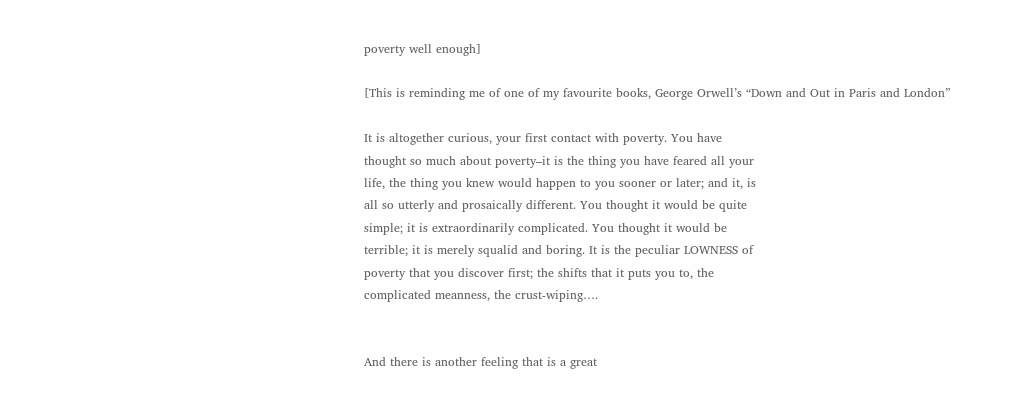poverty well enough]

[This is reminding me of one of my favourite books, George Orwell’s “Down and Out in Paris and London”

It is altogether curious, your first contact with poverty. You have
thought so much about poverty–it is the thing you have feared all your
life, the thing you knew would happen to you sooner or later; and it, is
all so utterly and prosaically different. You thought it would be quite
simple; it is extraordinarily complicated. You thought it would be
terrible; it is merely squalid and boring. It is the peculiar LOWNESS of
poverty that you discover first; the shifts that it puts you to, the
complicated meanness, the crust-wiping….


And there is another feeling that is a great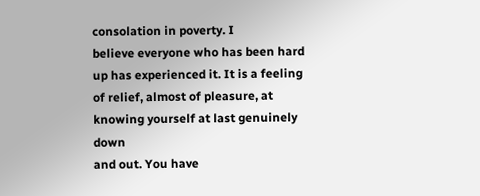consolation in poverty. I
believe everyone who has been hard up has experienced it. It is a feeling
of relief, almost of pleasure, at knowing yourself at last genuinely down
and out. You have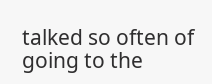talked so often of going to the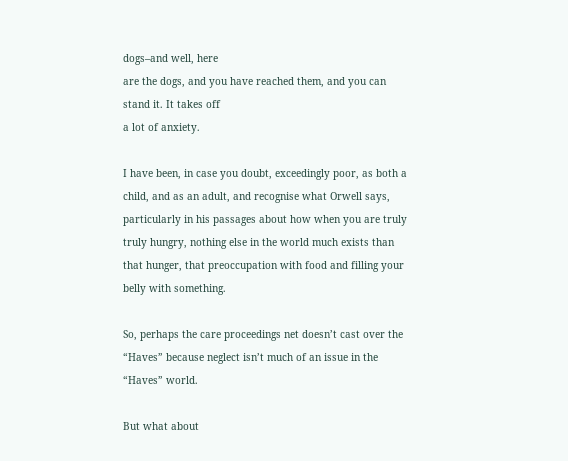dogs–and well, here
are the dogs, and you have reached them, and you can stand it. It takes off
a lot of anxiety.

I have been, in case you doubt, exceedingly poor, as both a child, and as an adult, and recognise what Orwell says, particularly in his passages about how when you are truly truly hungry, nothing else in the world much exists than that hunger, that preoccupation with food and filling your belly with something.

So, perhaps the care proceedings net doesn’t cast over the “Haves” because neglect isn’t much of an issue in the “Haves” world.

But what about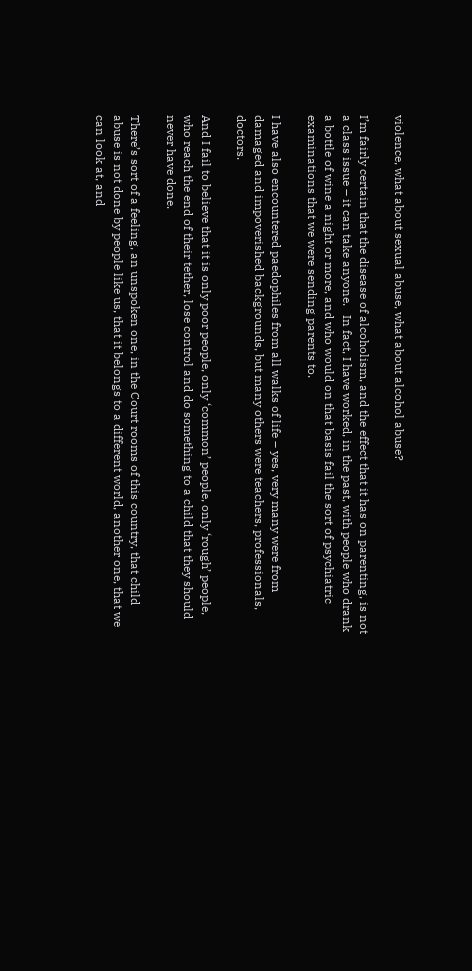violence, what about sexual abuse, what about alcohol abuse?

I’m fairly certain that the disease of alcoholism, and the effect that it has on parenting, is not a class issue – it can take anyone.   In fact, I have worked, in the past, with people who drank a bottle of wine a night or more, and who would on that basis fail the sort of psychiatric examinations that we were sending parents to.

I have also encountered paedophiles from all walks of life – yes, very many were from damaged and impoverished backgrounds, but many others were teachers, professionals, doctors.

And I fail to believe that it is only poor people, only ‘common’ people, only ‘rough’ people, who reach the end of their tether, lose control and do something to a child that they should never have done.

There’s sort of a feeling, an unspoken one, in the Court rooms of this country, that child abuse is not done by people like us, that it belongs to a different world, another one, that we can look at, and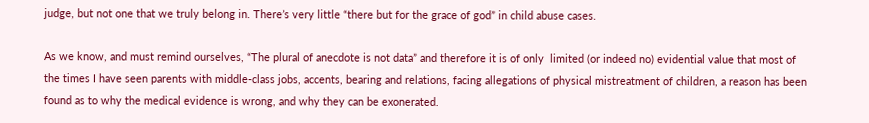judge, but not one that we truly belong in. There’s very little “there but for the grace of god” in child abuse cases.

As we know, and must remind ourselves, “The plural of anecdote is not data” and therefore it is of only  limited (or indeed no) evidential value that most of the times I have seen parents with middle-class jobs, accents, bearing and relations, facing allegations of physical mistreatment of children, a reason has been found as to why the medical evidence is wrong, and why they can be exonerated.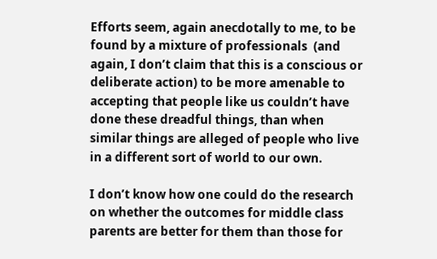Efforts seem, again anecdotally to me, to be found by a mixture of professionals  (and again, I don’t claim that this is a conscious or deliberate action) to be more amenable to accepting that people like us couldn’t have done these dreadful things, than when similar things are alleged of people who live in a different sort of world to our own.

I don’t know how one could do the research on whether the outcomes for middle class parents are better for them than those for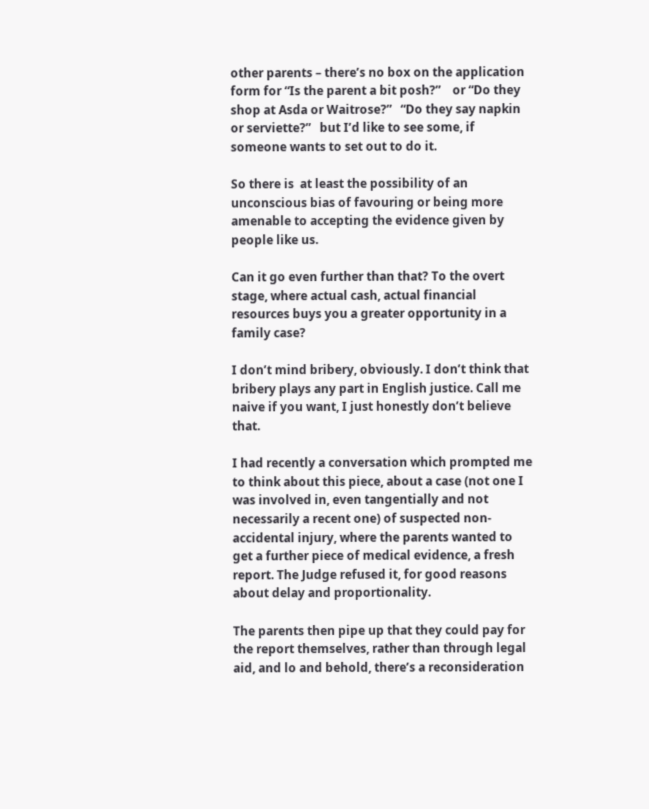other parents – there’s no box on the application form for “Is the parent a bit posh?”    or “Do they shop at Asda or Waitrose?”   “Do they say napkin or serviette?”   but I’d like to see some, if someone wants to set out to do it.

So there is  at least the possibility of an unconscious bias of favouring or being more amenable to accepting the evidence given by people like us.

Can it go even further than that? To the overt stage, where actual cash, actual financial resources buys you a greater opportunity in a family case?

I don’t mind bribery, obviously. I don’t think that bribery plays any part in English justice. Call me naive if you want, I just honestly don’t believe that.

I had recently a conversation which prompted me to think about this piece, about a case (not one I was involved in, even tangentially and not necessarily a recent one) of suspected non-accidental injury, where the parents wanted to get a further piece of medical evidence, a fresh report. The Judge refused it, for good reasons about delay and proportionality.

The parents then pipe up that they could pay for the report themselves, rather than through legal aid, and lo and behold, there’s a reconsideration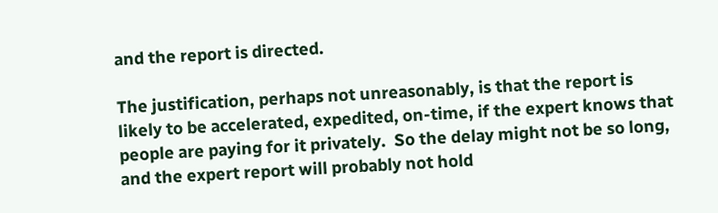and the report is directed.

The justification, perhaps not unreasonably, is that the report is likely to be accelerated, expedited, on-time, if the expert knows that people are paying for it privately.  So the delay might not be so long, and the expert report will probably not hold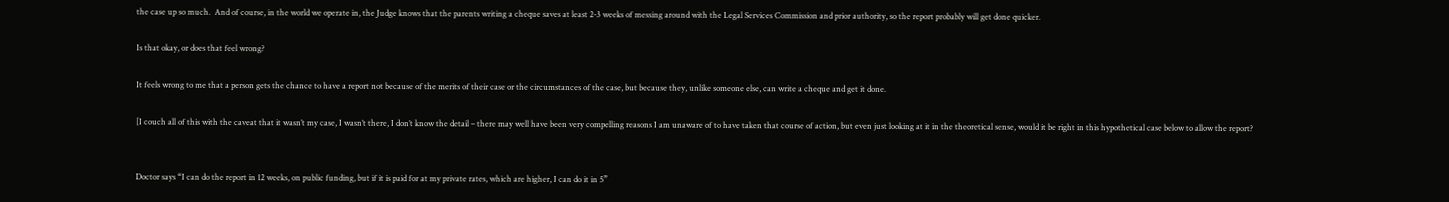the case up so much.  And of course, in the world we operate in, the Judge knows that the parents writing a cheque saves at least 2-3 weeks of messing around with the Legal Services Commission and prior authority, so the report probably will get done quicker.

Is that okay, or does that feel wrong?

It feels wrong to me that a person gets the chance to have a report not because of the merits of their case or the circumstances of the case, but because they, unlike someone else, can write a cheque and get it done.

[I couch all of this with the caveat that it wasn’t my case, I wasn’t there, I don’t know the detail – there may well have been very compelling reasons I am unaware of to have taken that course of action, but even just looking at it in the theoretical sense, would it be right in this hypothetical case below to allow the report?


Doctor says “I can do the report in 12 weeks, on public funding, but if it is paid for at my private rates, which are higher, I can do it in 5”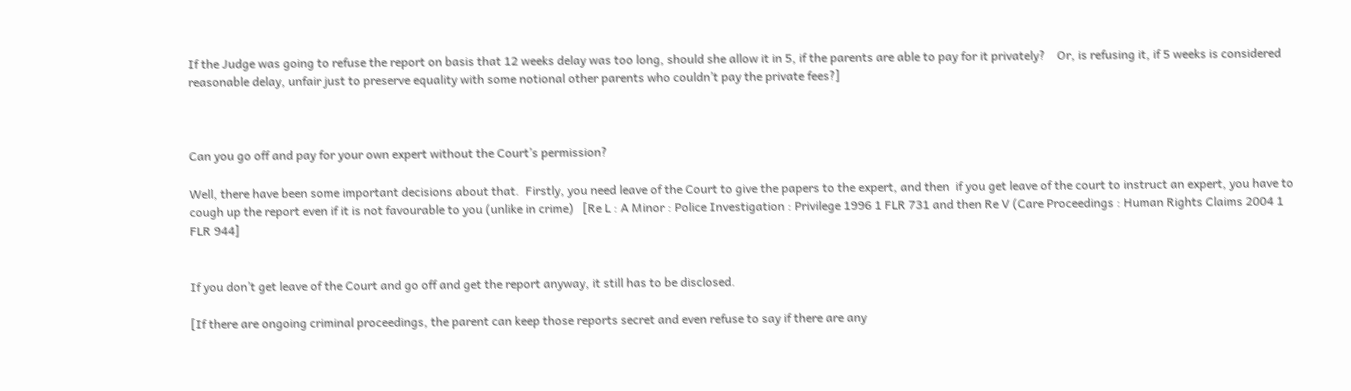If the Judge was going to refuse the report on basis that 12 weeks delay was too long, should she allow it in 5, if the parents are able to pay for it privately?    Or, is refusing it, if 5 weeks is considered reasonable delay, unfair just to preserve equality with some notional other parents who couldn’t pay the private fees?]



Can you go off and pay for your own expert without the Court’s permission?

Well, there have been some important decisions about that.  Firstly, you need leave of the Court to give the papers to the expert, and then  if you get leave of the court to instruct an expert, you have to cough up the report even if it is not favourable to you (unlike in crime)   [Re L : A Minor : Police Investigation : Privilege 1996 1 FLR 731 and then Re V (Care Proceedings : Human Rights Claims 2004 1 FLR 944]


If you don’t get leave of the Court and go off and get the report anyway, it still has to be disclosed.

[If there are ongoing criminal proceedings, the parent can keep those reports secret and even refuse to say if there are any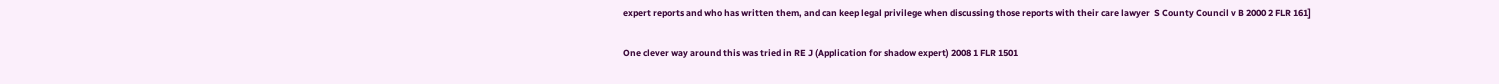expert reports and who has written them, and can keep legal privilege when discussing those reports with their care lawyer  S County Council v B 2000 2 FLR 161]

One clever way around this was tried in RE J (Application for shadow expert) 2008 1 FLR 1501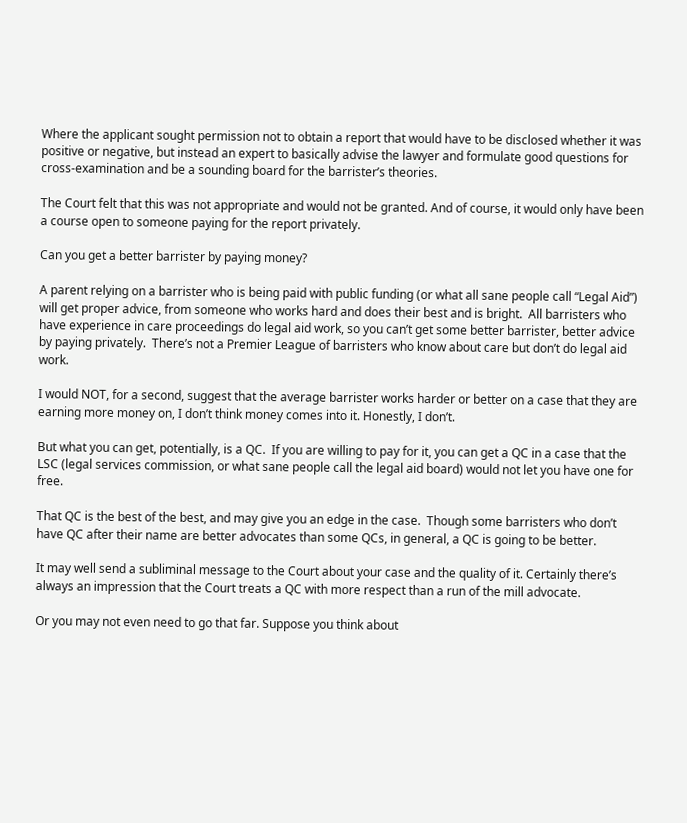Where the applicant sought permission not to obtain a report that would have to be disclosed whether it was positive or negative, but instead an expert to basically advise the lawyer and formulate good questions for cross-examination and be a sounding board for the barrister’s theories.

The Court felt that this was not appropriate and would not be granted. And of course, it would only have been a course open to someone paying for the report privately.

Can you get a better barrister by paying money?

A parent relying on a barrister who is being paid with public funding (or what all sane people call “Legal Aid”) will get proper advice, from someone who works hard and does their best and is bright.  All barristers who have experience in care proceedings do legal aid work, so you can’t get some better barrister, better advice by paying privately.  There’s not a Premier League of barristers who know about care but don’t do legal aid work.

I would NOT, for a second, suggest that the average barrister works harder or better on a case that they are earning more money on, I don’t think money comes into it. Honestly, I don’t.

But what you can get, potentially, is a QC.  If you are willing to pay for it, you can get a QC in a case that the LSC (legal services commission, or what sane people call the legal aid board) would not let you have one for free.

That QC is the best of the best, and may give you an edge in the case.  Though some barristers who don’t have QC after their name are better advocates than some QCs, in general, a QC is going to be better.

It may well send a subliminal message to the Court about your case and the quality of it. Certainly there’s always an impression that the Court treats a QC with more respect than a run of the mill advocate.

Or you may not even need to go that far. Suppose you think about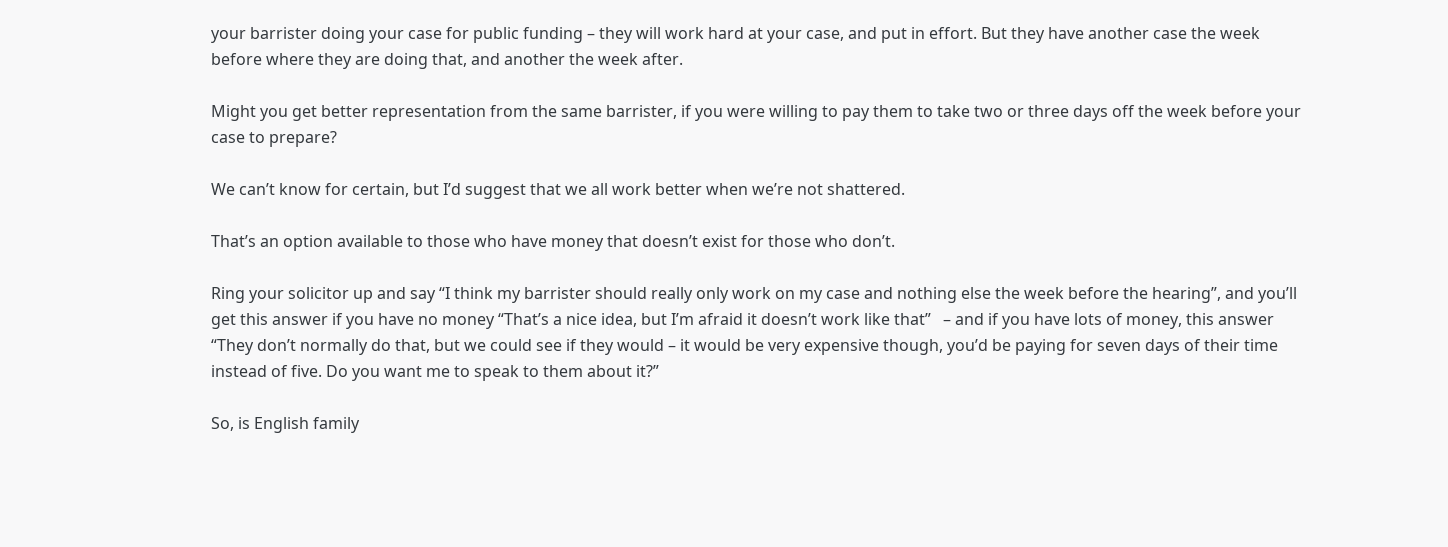your barrister doing your case for public funding – they will work hard at your case, and put in effort. But they have another case the week before where they are doing that, and another the week after.

Might you get better representation from the same barrister, if you were willing to pay them to take two or three days off the week before your case to prepare?

We can’t know for certain, but I’d suggest that we all work better when we’re not shattered.

That’s an option available to those who have money that doesn’t exist for those who don’t.

Ring your solicitor up and say “I think my barrister should really only work on my case and nothing else the week before the hearing”, and you’ll get this answer if you have no money “That’s a nice idea, but I’m afraid it doesn’t work like that”   – and if you have lots of money, this answer  “They don’t normally do that, but we could see if they would – it would be very expensive though, you’d be paying for seven days of their time instead of five. Do you want me to speak to them about it?”

So, is English family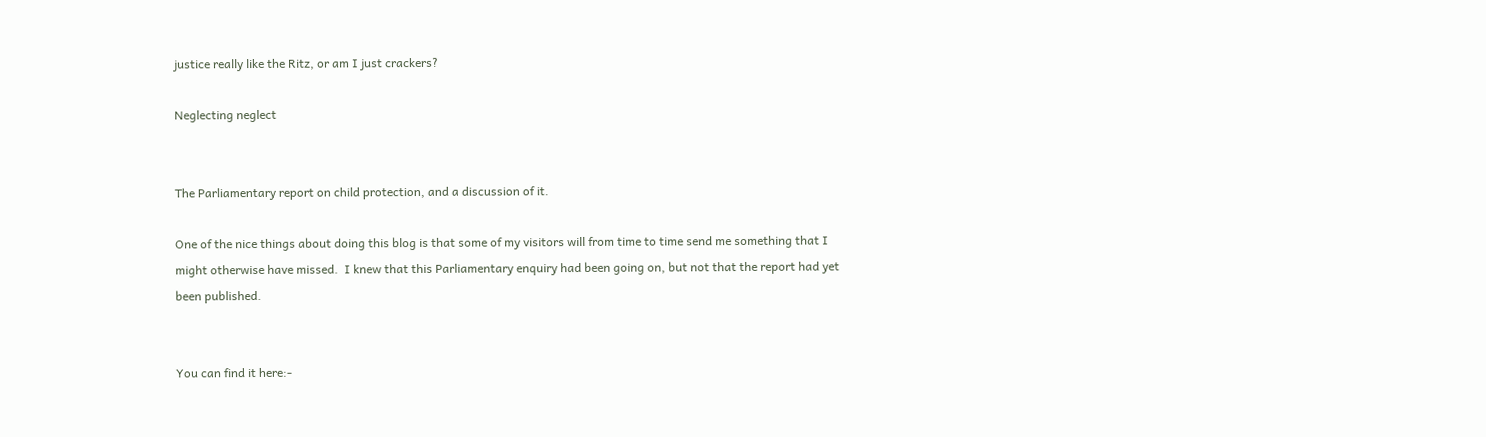justice really like the Ritz, or am I just crackers?

Neglecting neglect


The Parliamentary report on child protection, and a discussion of it.

One of the nice things about doing this blog is that some of my visitors will from time to time send me something that I might otherwise have missed.  I knew that this Parliamentary enquiry had been going on, but not that the report had yet been published.


You can find it here:-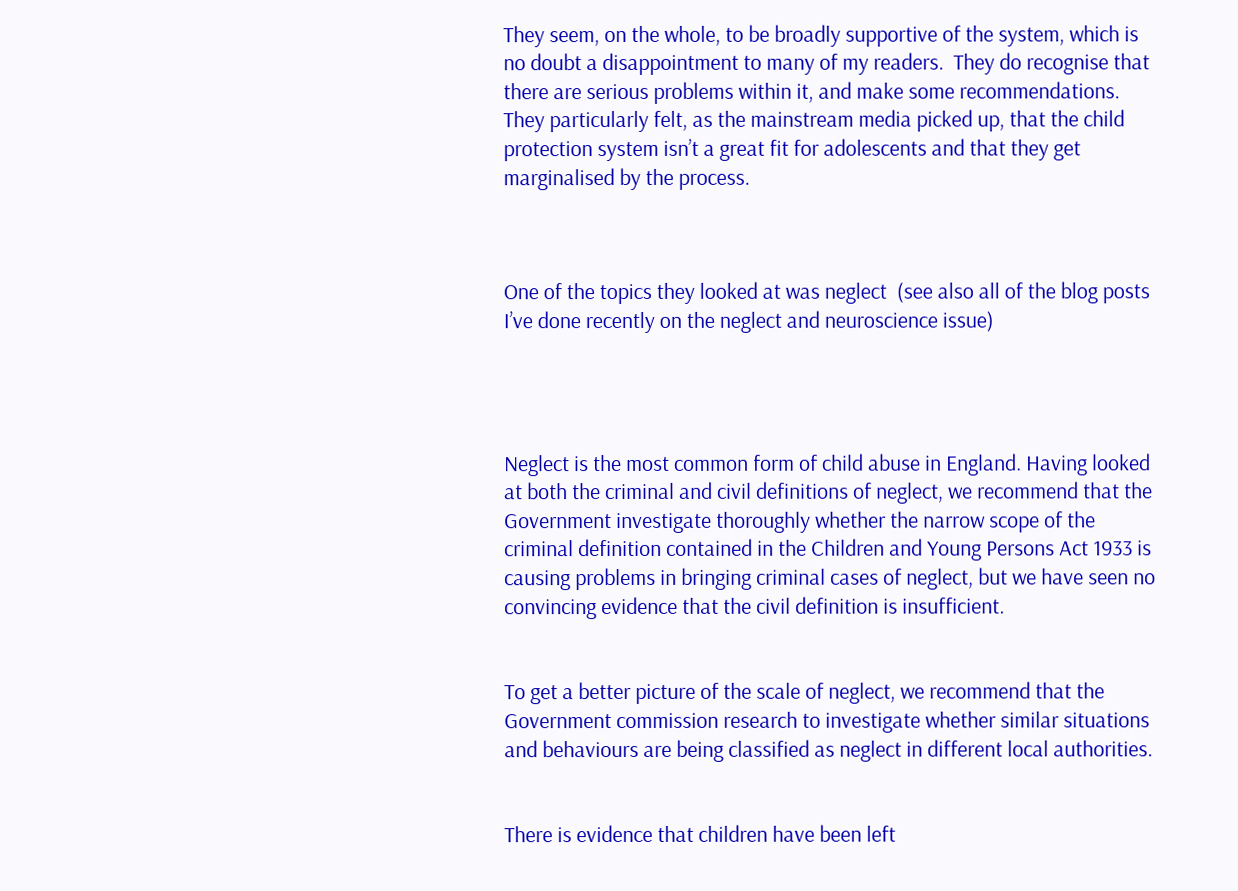They seem, on the whole, to be broadly supportive of the system, which is no doubt a disappointment to many of my readers.  They do recognise that there are serious problems within it, and make some recommendations.  They particularly felt, as the mainstream media picked up, that the child protection system isn’t a great fit for adolescents and that they get marginalised by the process.



One of the topics they looked at was neglect  (see also all of the blog posts I’ve done recently on the neglect and neuroscience issue)




Neglect is the most common form of child abuse in England. Having looked at both the criminal and civil definitions of neglect, we recommend that the Government investigate thoroughly whether the narrow scope of the criminal definition contained in the Children and Young Persons Act 1933 is causing problems in bringing criminal cases of neglect, but we have seen no convincing evidence that the civil definition is insufficient.


To get a better picture of the scale of neglect, we recommend that the Government commission research to investigate whether similar situations and behaviours are being classified as neglect in different local authorities.


There is evidence that children have been left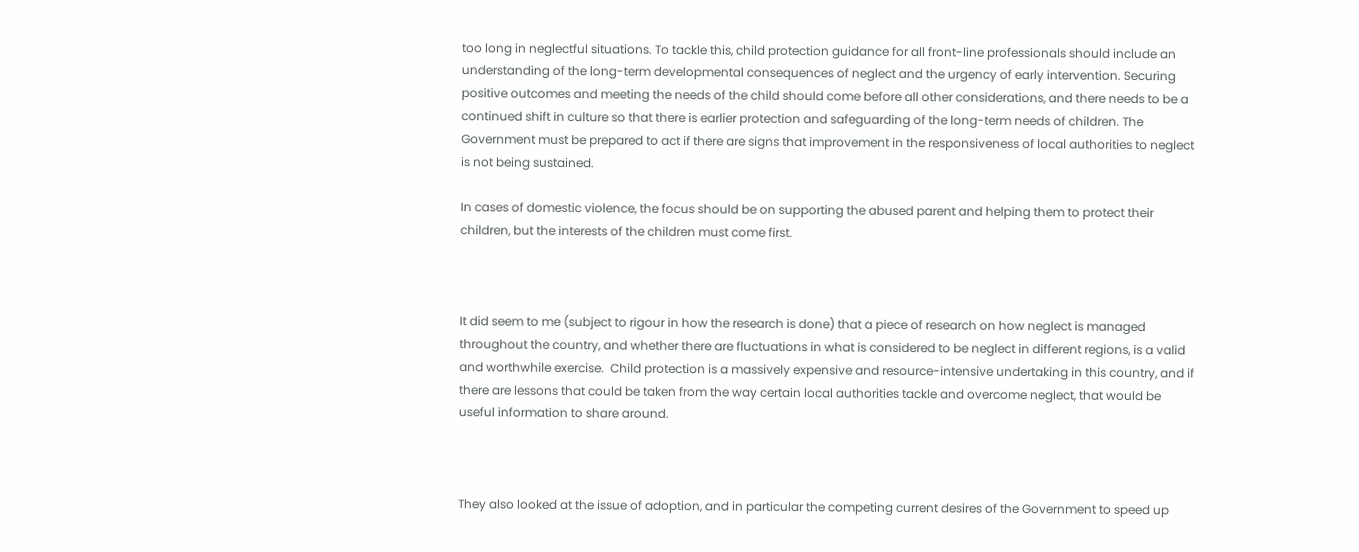too long in neglectful situations. To tackle this, child protection guidance for all front-line professionals should include an understanding of the long-term developmental consequences of neglect and the urgency of early intervention. Securing positive outcomes and meeting the needs of the child should come before all other considerations, and there needs to be a continued shift in culture so that there is earlier protection and safeguarding of the long-term needs of children. The Government must be prepared to act if there are signs that improvement in the responsiveness of local authorities to neglect is not being sustained.

In cases of domestic violence, the focus should be on supporting the abused parent and helping them to protect their children, but the interests of the children must come first.



It did seem to me (subject to rigour in how the research is done) that a piece of research on how neglect is managed throughout the country, and whether there are fluctuations in what is considered to be neglect in different regions, is a valid and worthwhile exercise.  Child protection is a massively expensive and resource-intensive undertaking in this country, and if there are lessons that could be taken from the way certain local authorities tackle and overcome neglect, that would be useful information to share around.



They also looked at the issue of adoption, and in particular the competing current desires of the Government to speed up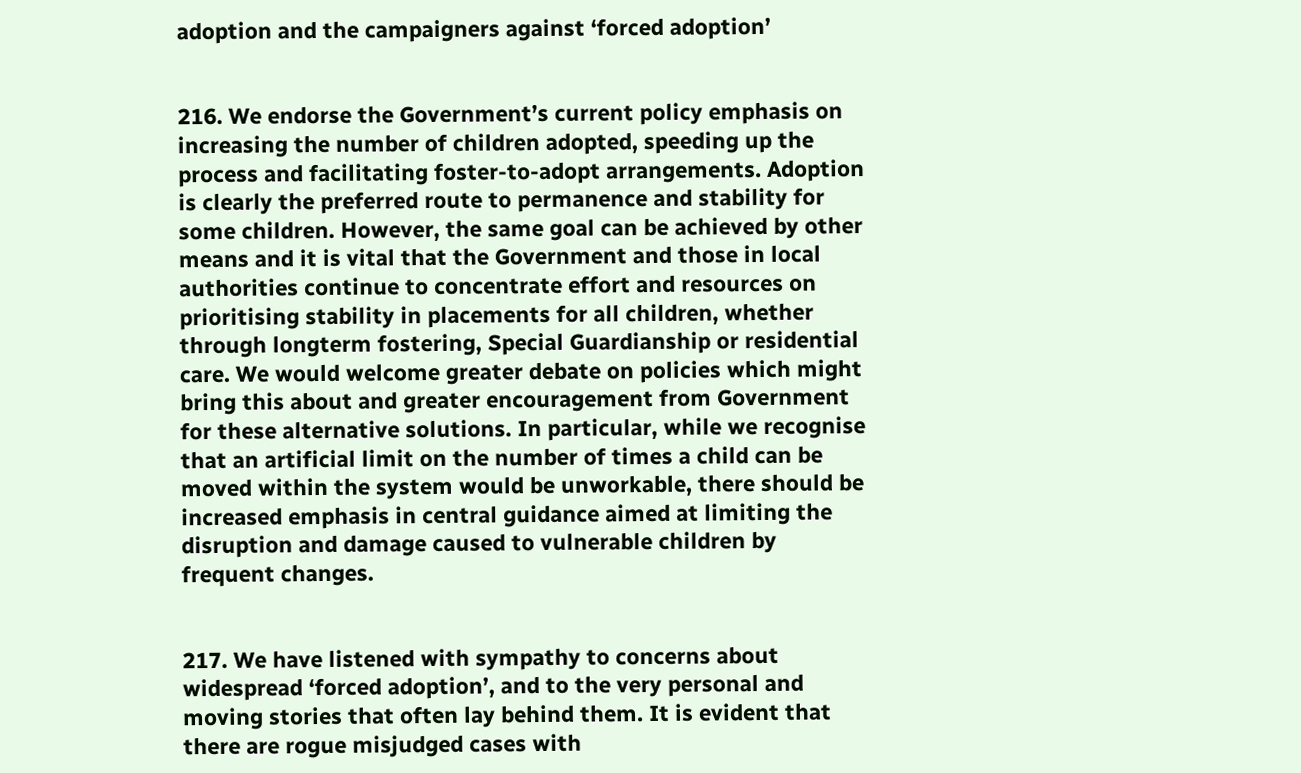adoption and the campaigners against ‘forced adoption’


216. We endorse the Government’s current policy emphasis on increasing the number of children adopted, speeding up the process and facilitating foster-to-adopt arrangements. Adoption is clearly the preferred route to permanence and stability for some children. However, the same goal can be achieved by other means and it is vital that the Government and those in local authorities continue to concentrate effort and resources on prioritising stability in placements for all children, whether through longterm fostering, Special Guardianship or residential care. We would welcome greater debate on policies which might bring this about and greater encouragement from Government for these alternative solutions. In particular, while we recognise that an artificial limit on the number of times a child can be moved within the system would be unworkable, there should be increased emphasis in central guidance aimed at limiting the disruption and damage caused to vulnerable children by frequent changes.


217. We have listened with sympathy to concerns about widespread ‘forced adoption’, and to the very personal and moving stories that often lay behind them. It is evident that there are rogue misjudged cases with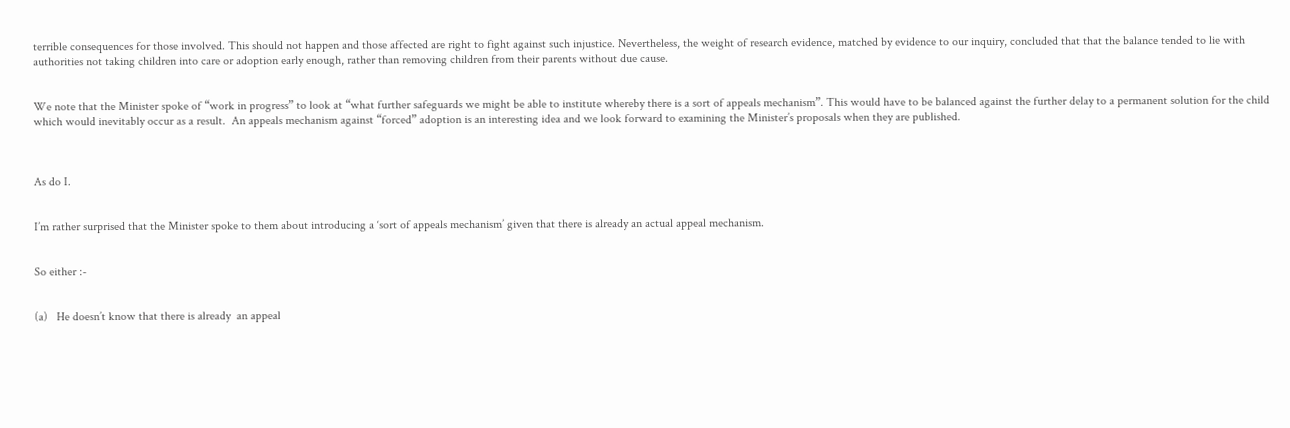terrible consequences for those involved. This should not happen and those affected are right to fight against such injustice. Nevertheless, the weight of research evidence, matched by evidence to our inquiry, concluded that that the balance tended to lie with authorities not taking children into care or adoption early enough, rather than removing children from their parents without due cause.


We note that the Minister spoke of “work in progress” to look at “what further safeguards we might be able to institute whereby there is a sort of appeals mechanism”. This would have to be balanced against the further delay to a permanent solution for the child which would inevitably occur as a result.  An appeals mechanism against “forced” adoption is an interesting idea and we look forward to examining the Minister’s proposals when they are published.



As do I.


I’m rather surprised that the Minister spoke to them about introducing a ‘sort of appeals mechanism’ given that there is already an actual appeal mechanism.


So either :-


(a)   He doesn’t know that there is already  an appeal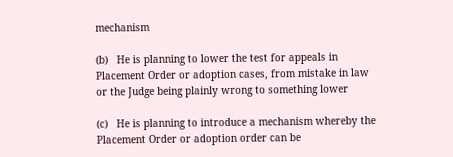mechanism

(b)   He is planning to lower the test for appeals in Placement Order or adoption cases, from mistake in law or the Judge being plainly wrong to something lower

(c)   He is planning to introduce a mechanism whereby the Placement Order or adoption order can be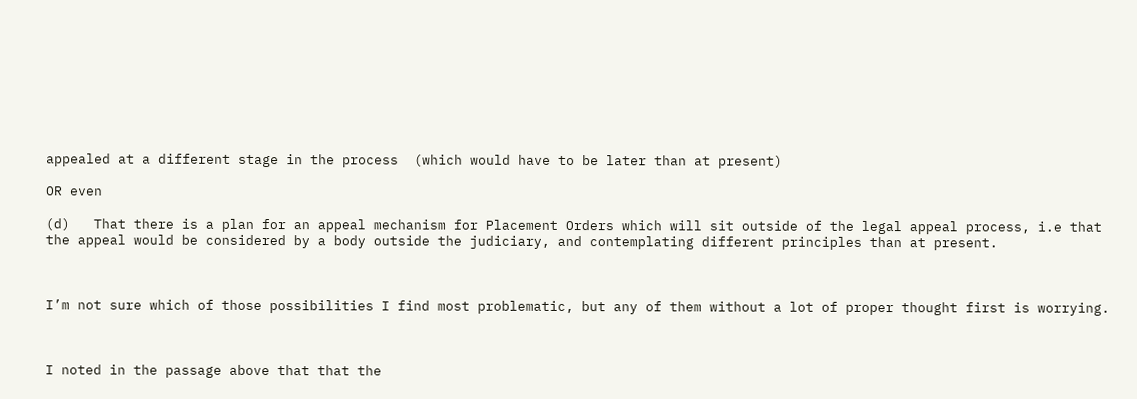appealed at a different stage in the process  (which would have to be later than at present)

OR even

(d)   That there is a plan for an appeal mechanism for Placement Orders which will sit outside of the legal appeal process, i.e that the appeal would be considered by a body outside the judiciary, and contemplating different principles than at present.



I’m not sure which of those possibilities I find most problematic, but any of them without a lot of proper thought first is worrying.



I noted in the passage above that that the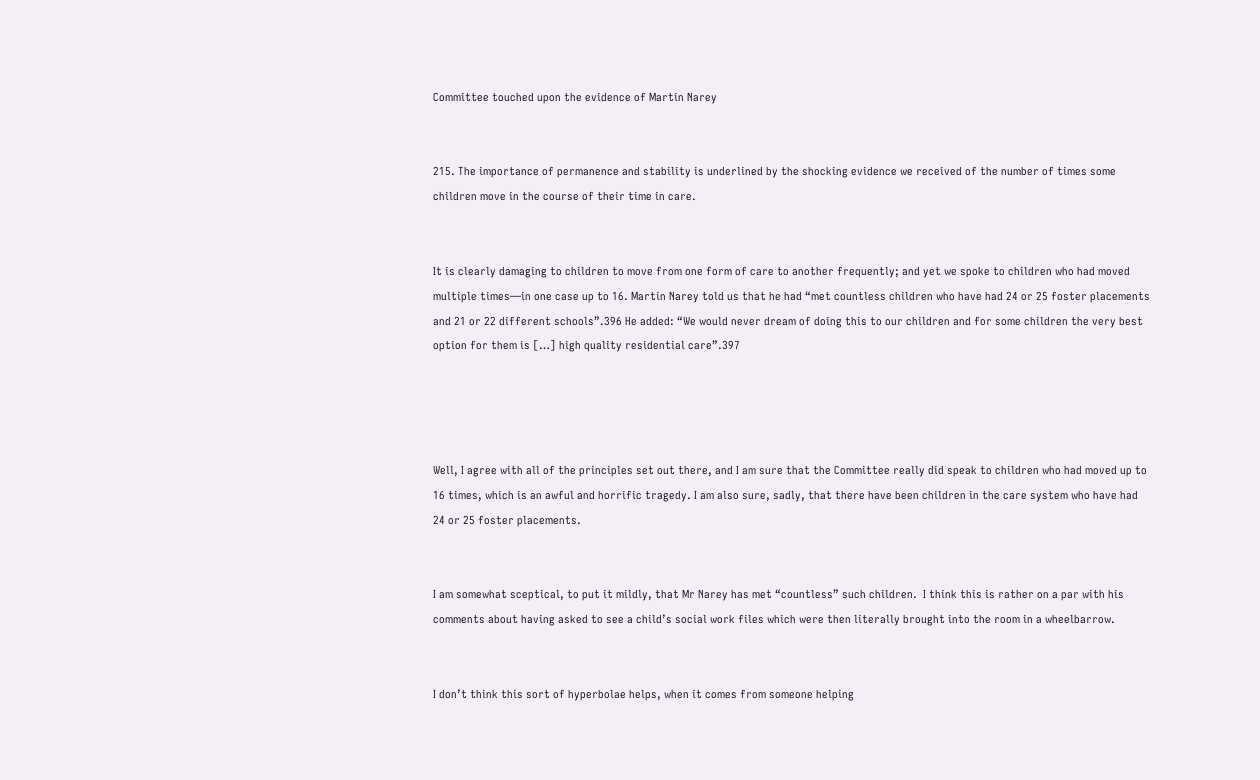Committee touched upon the evidence of Martin Narey


215. The importance of permanence and stability is underlined by the shocking evidence we received of the number of times some children move in the course of their time in care.


It is clearly damaging to children to move from one form of care to another frequently; and yet we spoke to children who had moved multiple times—in one case up to 16. Martin Narey told us that he had “met countless children who have had 24 or 25 foster placements and 21 or 22 different schools”.396 He added: “We would never dream of doing this to our children and for some children the very best option for them is […] high quality residential care”.397




Well, I agree with all of the principles set out there, and I am sure that the Committee really did speak to children who had moved up to 16 times, which is an awful and horrific tragedy. I am also sure, sadly, that there have been children in the care system who have had 24 or 25 foster placements.


I am somewhat sceptical, to put it mildly, that Mr Narey has met “countless” such children.  I think this is rather on a par with his comments about having asked to see a child’s social work files which were then literally brought into the room in a wheelbarrow.


I don’t think this sort of hyperbolae helps, when it comes from someone helping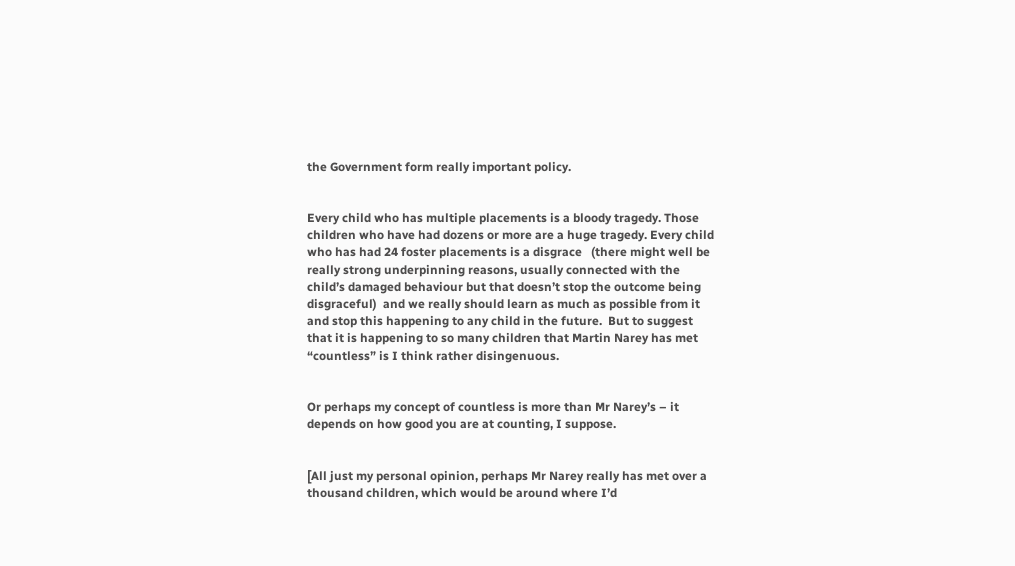the Government form really important policy.


Every child who has multiple placements is a bloody tragedy. Those children who have had dozens or more are a huge tragedy. Every child who has had 24 foster placements is a disgrace   (there might well be really strong underpinning reasons, usually connected with the child’s damaged behaviour but that doesn’t stop the outcome being disgraceful)  and we really should learn as much as possible from it and stop this happening to any child in the future.  But to suggest that it is happening to so many children that Martin Narey has met “countless” is I think rather disingenuous.


Or perhaps my concept of countless is more than Mr Narey’s – it depends on how good you are at counting, I suppose.


[All just my personal opinion, perhaps Mr Narey really has met over a thousand children, which would be around where I’d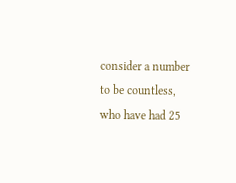consider a number to be countless, who have had 25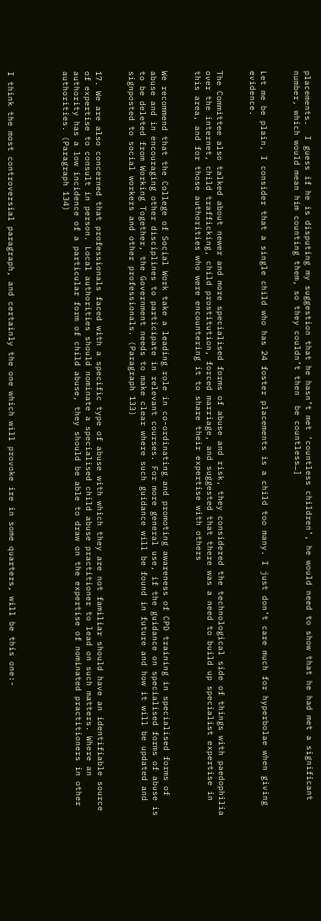placements.  I guess if he is disputing my suggestion that he hasn’t met ‘countless children’, he would need to show that he had met a significant number, which would mean him counting them, so they couldn’t then  be countless…]


Let me be plain, I consider that a single child who has 24 foster placements is a child too many. I just don’t care much for hyperbolae when giving evidence.


The Committee also talked about newer and more specialised forms of abuse and risk, they considered the technological side of things with paedophilia over the internet, child trafficking, child prostitution, forced marriage, and suggested that there was a need to build up specialist expertise in this area, and for those authorities who were encountering it to share their expertise with others


We recommend that the College of Social Work take a leading role in co-ordinating and promoting awareness of CPD training in specialised forms of abuse and in encouraging other disciplines to participate in relevant courses. For more general use, if the guidance on specialised forms of abuse is to be deleted from Working Together, the Government needs to make clear where such guidance will be found in future and how it will be updated and signposted to social workers and other professionals. (Paragraph 133)


17. We are also concerned that professionals faced with a specific type of abuse with which they are not familiar should have an identifiable source of expertise to consult in person. Local authorities should nominate a specialised child abuse practitioner to lead on such matters. Where an authority has a low incidence of a particular form of child abuse, they should be able to draw on the expertise of nominated practitioners in other authorities. (Paragraph 134)




I think the most controversial paragraph, and certainly the one which will provoke ire in some quarters, will be this one:-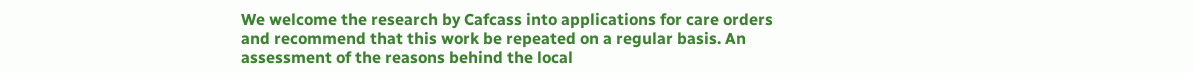We welcome the research by Cafcass into applications for care orders and recommend that this work be repeated on a regular basis. An assessment of the reasons behind the local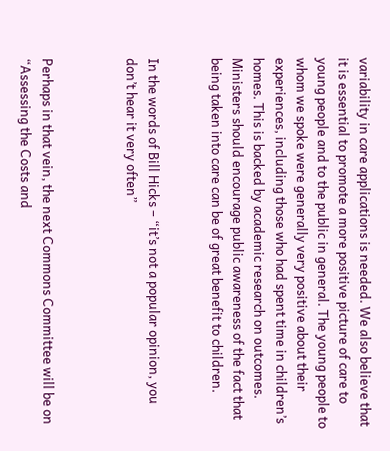variability in care applications is needed. We also believe that it is essential to promote a more positive picture of care to young people and to the public in general. The young people to whom we spoke were generally very positive about their experiences, including those who had spent time in children’s homes. This is backed by academic research on outcomes. Ministers should encourage public awareness of the fact that being taken into care can be of great benefit to children.


In the words of Bill Hicks – “it’s not a popular opinion, you don’t hear it very often”



Perhaps in that vein, the next Commons Committee will be on “Assessing the Costs and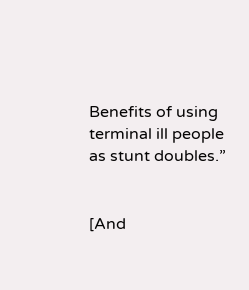Benefits of using terminal ill people as stunt doubles.”


[And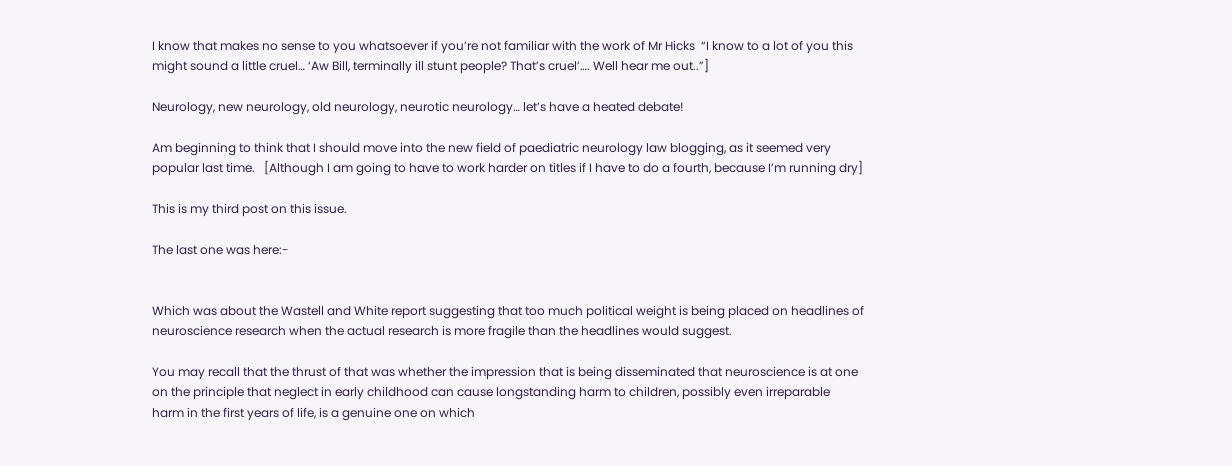I know that makes no sense to you whatsoever if you’re not familiar with the work of Mr Hicks  “I know to a lot of you this might sound a little cruel… ‘Aw Bill, terminally ill stunt people? That’s cruel’…. Well hear me out..”]

Neurology, new neurology, old neurology, neurotic neurology… let’s have a heated debate!

Am beginning to think that I should move into the new field of paediatric neurology law blogging, as it seemed very popular last time.   [Although I am going to have to work harder on titles if I have to do a fourth, because I’m running dry]

This is my third post on this issue.

The last one was here:-


Which was about the Wastell and White report suggesting that too much political weight is being placed on headlines of neuroscience research when the actual research is more fragile than the headlines would suggest.

You may recall that the thrust of that was whether the impression that is being disseminated that neuroscience is at one on the principle that neglect in early childhood can cause longstanding harm to children, possibly even irreparable harm in the first years of life, is a genuine one on which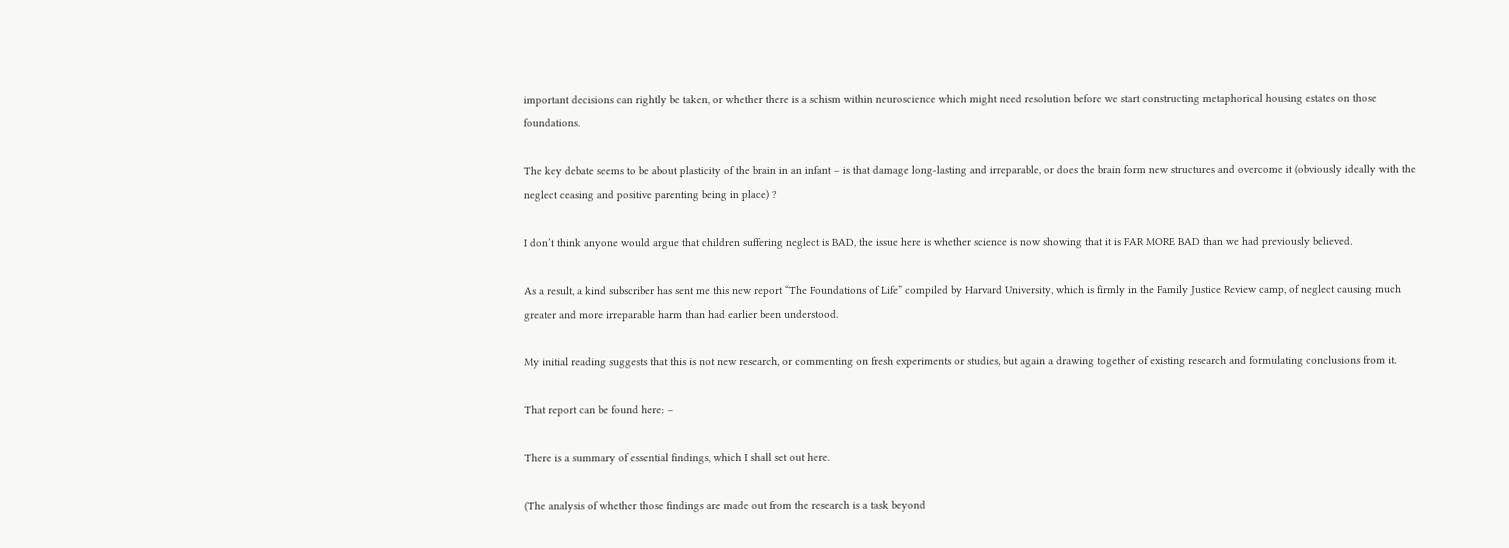important decisions can rightly be taken, or whether there is a schism within neuroscience which might need resolution before we start constructing metaphorical housing estates on those foundations.

The key debate seems to be about plasticity of the brain in an infant – is that damage long-lasting and irreparable, or does the brain form new structures and overcome it (obviously ideally with the neglect ceasing and positive parenting being in place) ?

I don’t think anyone would argue that children suffering neglect is BAD, the issue here is whether science is now showing that it is FAR MORE BAD than we had previously believed.

As a result, a kind subscriber has sent me this new report “The Foundations of Life” compiled by Harvard University, which is firmly in the Family Justice Review camp, of neglect causing much greater and more irreparable harm than had earlier been understood.

My initial reading suggests that this is not new research, or commenting on fresh experiments or studies, but again a drawing together of existing research and formulating conclusions from it.

That report can be found here: –

There is a summary of essential findings, which I shall set out here.

(The analysis of whether those findings are made out from the research is a task beyond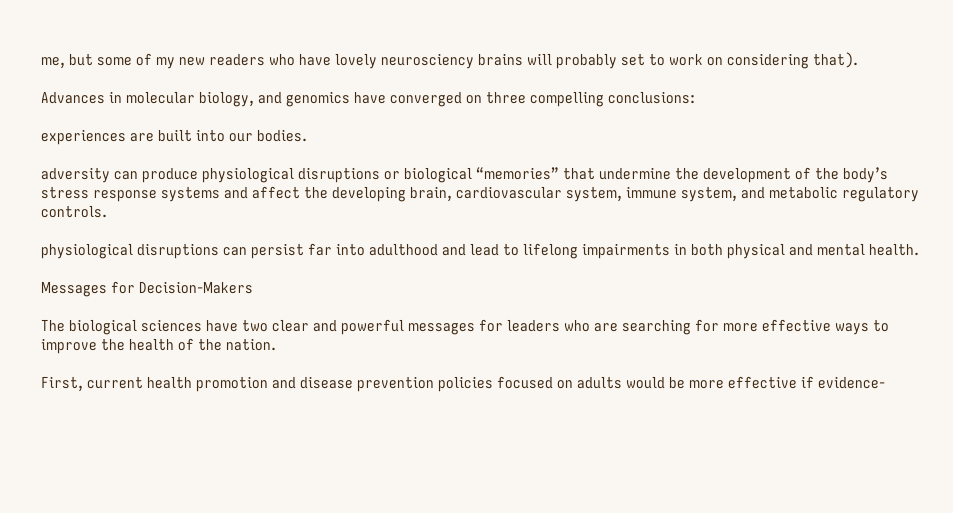me, but some of my new readers who have lovely neurosciency brains will probably set to work on considering that).

Advances in molecular biology, and genomics have converged on three compelling conclusions:

experiences are built into our bodies.

adversity can produce physiological disruptions or biological “memories” that undermine the development of the body’s stress response systems and affect the developing brain, cardiovascular system, immune system, and metabolic regulatory controls.

physiological disruptions can persist far into adulthood and lead to lifelong impairments in both physical and mental health.

Messages for Decision-Makers

The biological sciences have two clear and powerful messages for leaders who are searching for more effective ways to improve the health of the nation.

First, current health promotion and disease prevention policies focused on adults would be more effective if evidence-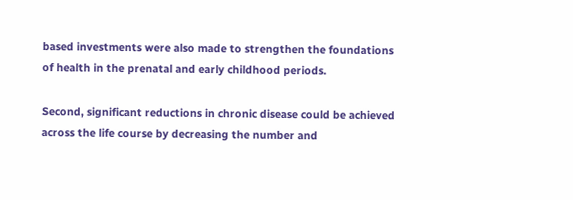based investments were also made to strengthen the foundations of health in the prenatal and early childhood periods.

Second, significant reductions in chronic disease could be achieved across the life course by decreasing the number and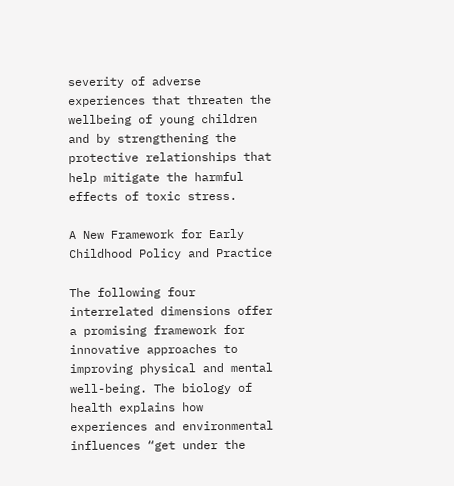severity of adverse experiences that threaten the wellbeing of young children and by strengthening the protective relationships that help mitigate the harmful effects of toxic stress.

A New Framework for Early Childhood Policy and Practice

The following four interrelated dimensions offer a promising framework for innovative approaches to improving physical and mental well-being. The biology of health explains how experiences and environmental influences “get under the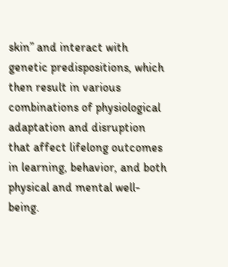skin” and interact with genetic predispositions, which then result in various combinations of physiological adaptation and disruption that affect lifelong outcomes in learning, behavior, and both physical and mental well-being.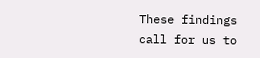These findings call for us to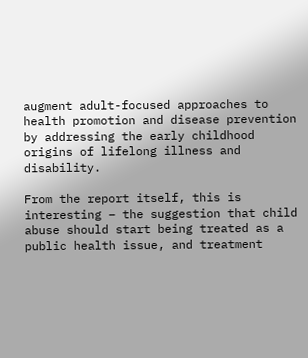augment adult-focused approaches to health promotion and disease prevention by addressing the early childhood origins of lifelong illness and disability.

From the report itself, this is interesting – the suggestion that child abuse should start being treated as a public health issue, and treatment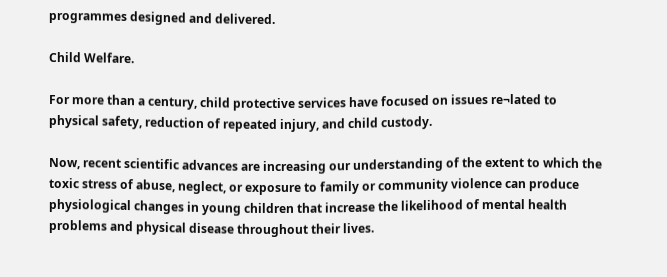programmes designed and delivered.

Child Welfare.

For more than a century, child protective services have focused on issues re¬lated to physical safety, reduction of repeated injury, and child custody.

Now, recent scientific advances are increasing our understanding of the extent to which the toxic stress of abuse, neglect, or exposure to family or community violence can produce physiological changes in young children that increase the likelihood of mental health problems and physical disease throughout their lives.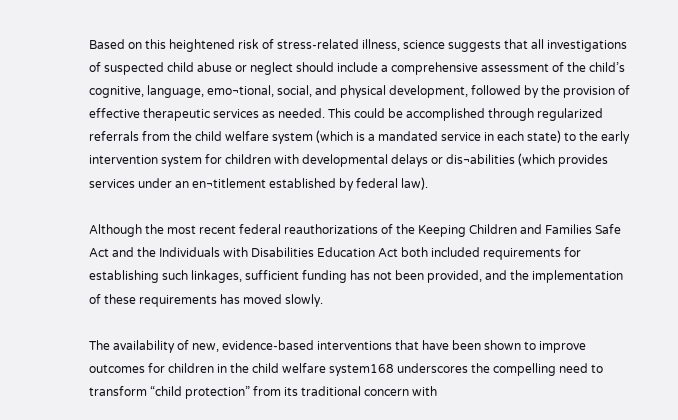Based on this heightened risk of stress-related illness, science suggests that all investigations of suspected child abuse or neglect should include a comprehensive assessment of the child’s cognitive, language, emo¬tional, social, and physical development, followed by the provision of effective therapeutic services as needed. This could be accomplished through regularized referrals from the child welfare system (which is a mandated service in each state) to the early intervention system for children with developmental delays or dis¬abilities (which provides services under an en¬titlement established by federal law).

Although the most recent federal reauthorizations of the Keeping Children and Families Safe Act and the Individuals with Disabilities Education Act both included requirements for establishing such linkages, sufficient funding has not been provided, and the implementation of these requirements has moved slowly.

The availability of new, evidence-based interventions that have been shown to improve outcomes for children in the child welfare system168 underscores the compelling need to transform “child protection” from its traditional concern with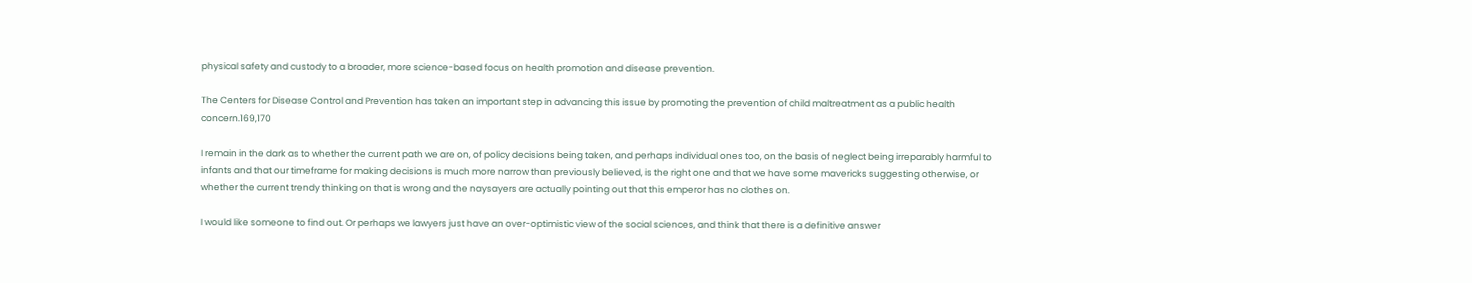physical safety and custody to a broader, more science-based focus on health promotion and disease prevention.

The Centers for Disease Control and Prevention has taken an important step in advancing this issue by promoting the prevention of child maltreatment as a public health concern.169,170

I remain in the dark as to whether the current path we are on, of policy decisions being taken, and perhaps individual ones too, on the basis of neglect being irreparably harmful to infants and that our timeframe for making decisions is much more narrow than previously believed, is the right one and that we have some mavericks suggesting otherwise, or whether the current trendy thinking on that is wrong and the naysayers are actually pointing out that this emperor has no clothes on.

I would like someone to find out. Or perhaps we lawyers just have an over-optimistic view of the social sciences, and think that there is a definitive answer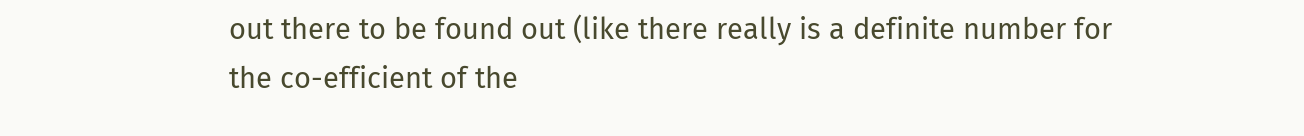out there to be found out (like there really is a definite number for the co-efficient of the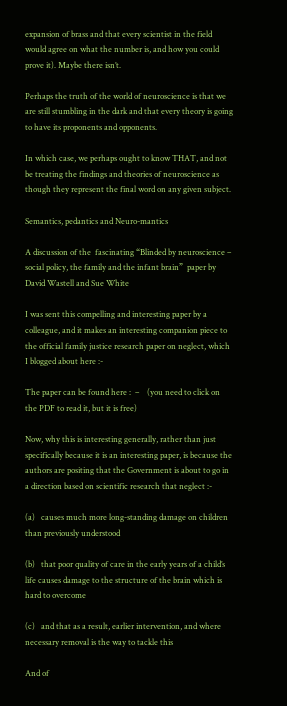expansion of brass and that every scientist in the field would agree on what the number is, and how you could prove it). Maybe there isn’t.

Perhaps the truth of the world of neuroscience is that we are still stumbling in the dark and that every theory is going to have its proponents and opponents.

In which case, we perhaps ought to know THAT, and not be treating the findings and theories of neuroscience as though they represent the final word on any given subject.

Semantics, pedantics and Neuro-mantics

A discussion of the  fascinating “Blinded by neuroscience – social policy, the family and the infant brain”  paper by David Wastell and Sue White

I was sent this compelling and interesting paper by a colleague, and it makes an interesting companion piece to the official family justice research paper on neglect, which I blogged about here :-

The paper can be found here :  –    (you need to click on the PDF to read it, but it is free)

Now, why this is interesting generally, rather than just specifically because it is an interesting paper, is because the authors are positing that the Government is about to go in a direction based on scientific research that neglect :-

(a)   causes much more long-standing damage on children than previously understood

(b)   that poor quality of care in the early years of a child’s life causes damage to the structure of the brain which is hard to overcome

(c)   and that as a result, earlier intervention, and where necessary removal is the way to tackle this

And of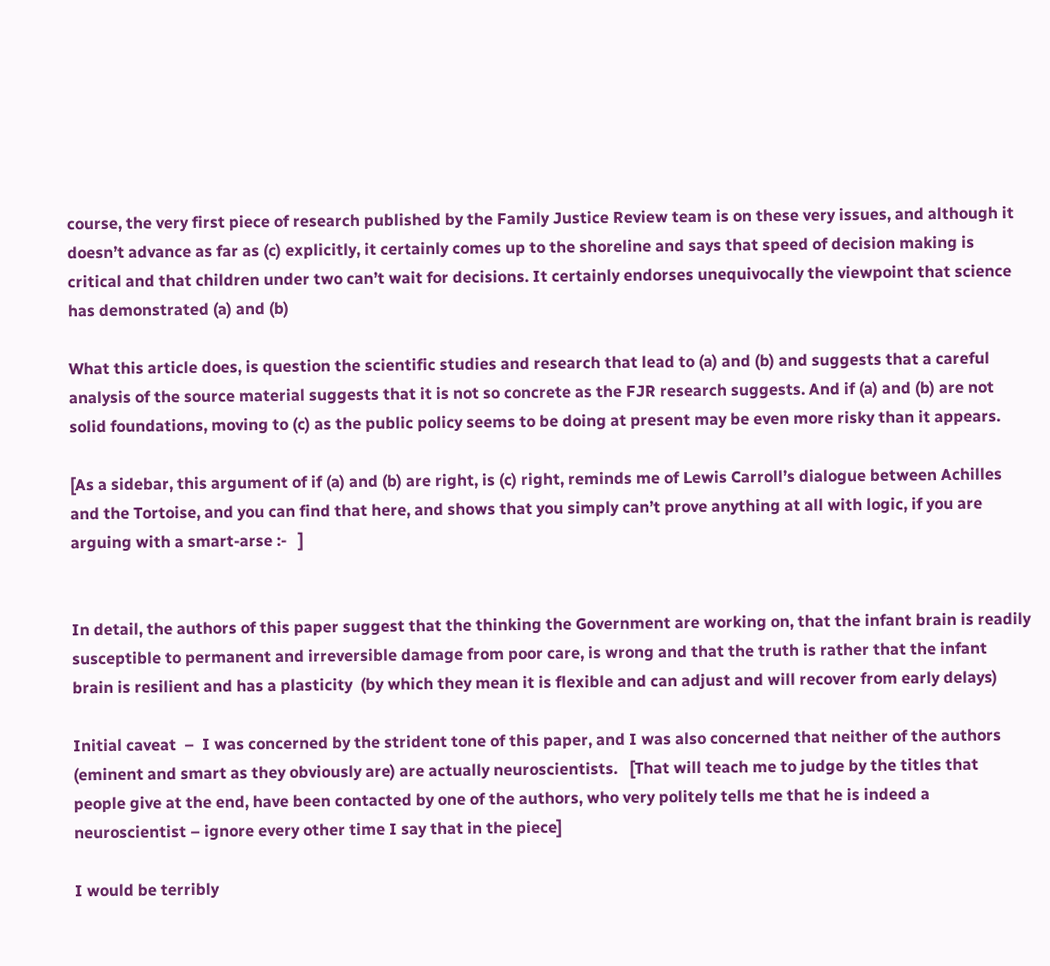course, the very first piece of research published by the Family Justice Review team is on these very issues, and although it doesn’t advance as far as (c) explicitly, it certainly comes up to the shoreline and says that speed of decision making is critical and that children under two can’t wait for decisions. It certainly endorses unequivocally the viewpoint that science has demonstrated (a) and (b)

What this article does, is question the scientific studies and research that lead to (a) and (b) and suggests that a careful analysis of the source material suggests that it is not so concrete as the FJR research suggests. And if (a) and (b) are not solid foundations, moving to (c) as the public policy seems to be doing at present may be even more risky than it appears.

[As a sidebar, this argument of if (a) and (b) are right, is (c) right, reminds me of Lewis Carroll’s dialogue between Achilles and the Tortoise, and you can find that here, and shows that you simply can’t prove anything at all with logic, if you are arguing with a smart-arse :-   ]


In detail, the authors of this paper suggest that the thinking the Government are working on, that the infant brain is readily susceptible to permanent and irreversible damage from poor care, is wrong and that the truth is rather that the infant brain is resilient and has a plasticity  (by which they mean it is flexible and can adjust and will recover from early delays)

Initial caveat  –  I was concerned by the strident tone of this paper, and I was also concerned that neither of the authors (eminent and smart as they obviously are) are actually neuroscientists.   [That will teach me to judge by the titles that people give at the end, have been contacted by one of the authors, who very politely tells me that he is indeed a neuroscientist – ignore every other time I say that in the piece]

I would be terribly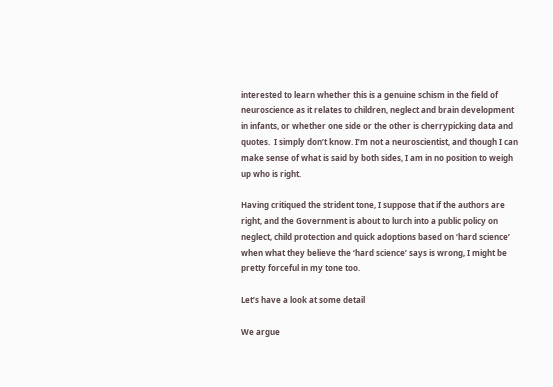interested to learn whether this is a genuine schism in the field of neuroscience as it relates to children, neglect and brain development in infants, or whether one side or the other is cherrypicking data and quotes.  I simply don’t know. I’m not a neuroscientist, and though I can make sense of what is said by both sides, I am in no position to weigh up who is right.

Having critiqued the strident tone, I suppose that if the authors are right, and the Government is about to lurch into a public policy on neglect, child protection and quick adoptions based on ‘hard science’ when what they believe the ‘hard science’ says is wrong, I might be pretty forceful in my tone too.

Let’s have a look at some detail

We argue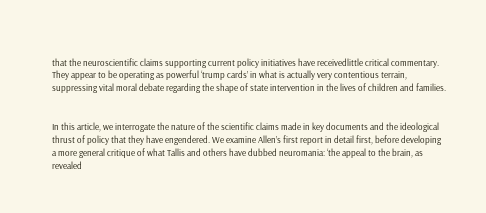that the neuroscientific claims supporting current policy initiatives have receivedlittle critical commentary. They appear to be operating as powerful ‘trump cards’ in what is actually very contentious terrain, suppressing vital moral debate regarding the shape of state intervention in the lives of children and families.


In this article, we interrogate the nature of the scientific claims made in key documents and the ideological thrust of policy that they have engendered. We examine Allen’s first report in detail first, before developing a more general critique of what Tallis and others have dubbed neuromania: ‘the appeal to the brain, as revealed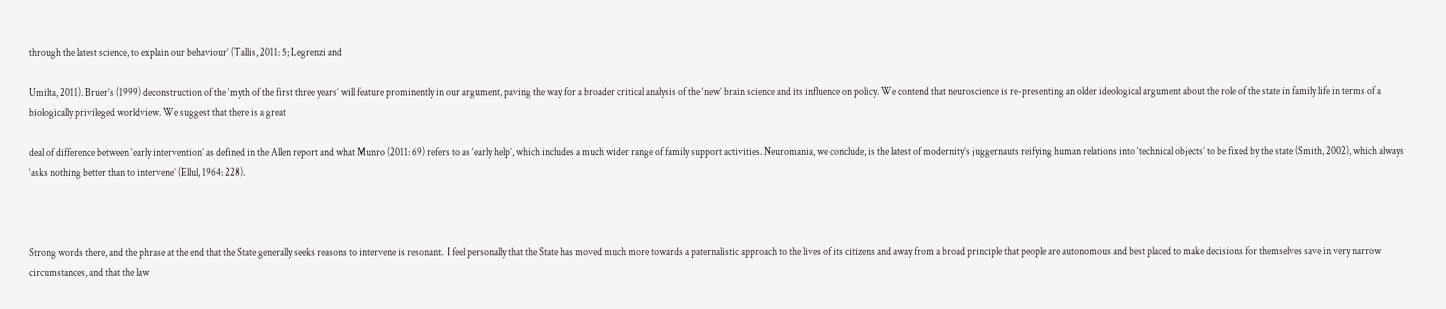through the latest science, to explain our behaviour’ (Tallis, 2011: 5; Legrenzi and

Umilta, 2011). Bruer’s (1999) deconstruction of the ‘myth of the first three years’ will feature prominently in our argument, paving the way for a broader critical analysis of the ‘new’ brain science and its influence on policy. We contend that neuroscience is re-presenting an older ideological argument about the role of the state in family life in terms of a biologically privileged worldview. We suggest that there is a great

deal of difference between ‘early intervention’ as defined in the Allen report and what Munro (2011: 69) refers to as ‘early help’, which includes a much wider range of family support activities. Neuromania, we conclude, is the latest of modernity’s juggernauts reifying human relations into ‘technical objects’ to be fixed by the state (Smith, 2002), which always ‘asks nothing better than to intervene’ (Ellul, 1964: 228).



Strong words there, and the phrase at the end that the State generally seeks reasons to intervene is resonant.  I feel personally that the State has moved much more towards a paternalistic approach to the lives of its citizens and away from a broad principle that people are autonomous and best placed to make decisions for themselves save in very narrow circumstances, and that the law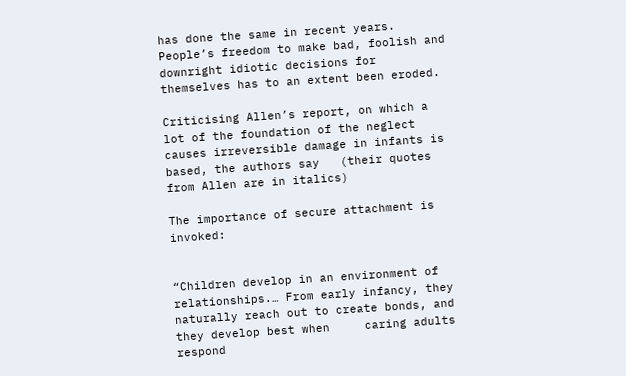has done the same in recent years.  People’s freedom to make bad, foolish and downright idiotic decisions for themselves has to an extent been eroded.

Criticising Allen’s report, on which a lot of the foundation of the neglect causes irreversible damage in infants is based, the authors say   (their quotes from Allen are in italics)

The importance of secure attachment is invoked:


“Children develop in an environment of relationships.… From early infancy, they naturally reach out to create bonds, and they develop best when     caring adults respond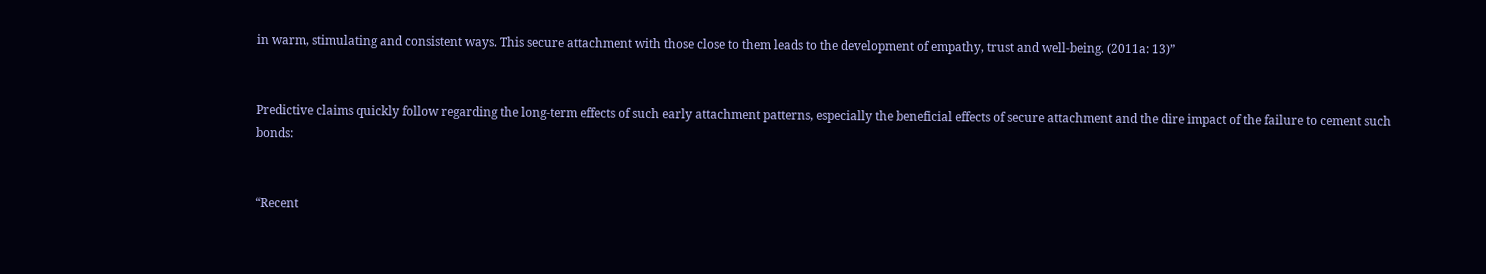in warm, stimulating and consistent ways. This secure attachment with those close to them leads to the development of empathy, trust and well-being. (2011a: 13)”


Predictive claims quickly follow regarding the long-term effects of such early attachment patterns, especially the beneficial effects of secure attachment and the dire impact of the failure to cement such bonds:


“Recent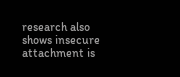research also shows insecure attachment is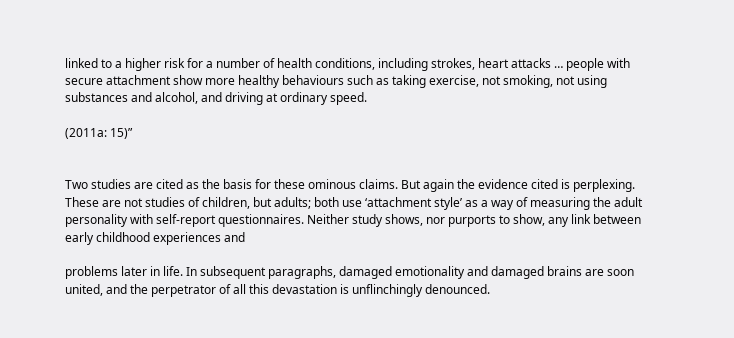linked to a higher risk for a number of health conditions, including strokes, heart attacks … people with secure attachment show more healthy behaviours such as taking exercise, not smoking, not using substances and alcohol, and driving at ordinary speed.

(2011a: 15)”


Two studies are cited as the basis for these ominous claims. But again the evidence cited is perplexing. These are not studies of children, but adults; both use ‘attachment style’ as a way of measuring the adult personality with self-report questionnaires. Neither study shows, nor purports to show, any link between early childhood experiences and

problems later in life. In subsequent paragraphs, damaged emotionality and damaged brains are soon united, and the perpetrator of all this devastation is unflinchingly denounced.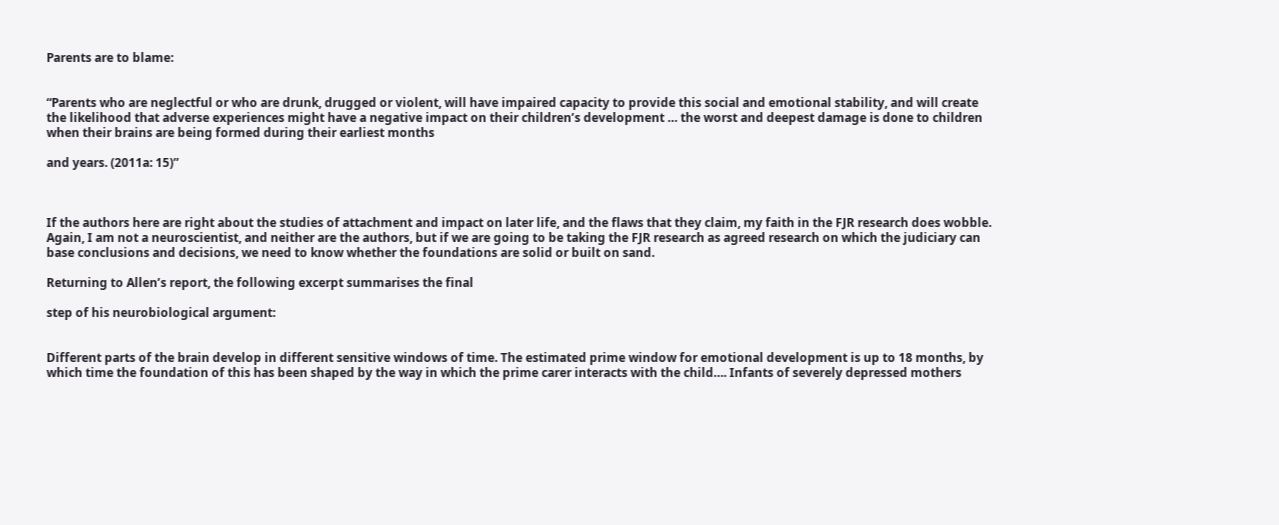Parents are to blame:


“Parents who are neglectful or who are drunk, drugged or violent, will have impaired capacity to provide this social and emotional stability, and will create the likelihood that adverse experiences might have a negative impact on their children’s development … the worst and deepest damage is done to children when their brains are being formed during their earliest months

and years. (2011a: 15)”



If the authors here are right about the studies of attachment and impact on later life, and the flaws that they claim, my faith in the FJR research does wobble.  Again, I am not a neuroscientist, and neither are the authors, but if we are going to be taking the FJR research as agreed research on which the judiciary can base conclusions and decisions, we need to know whether the foundations are solid or built on sand.

Returning to Allen’s report, the following excerpt summarises the final

step of his neurobiological argument:


Different parts of the brain develop in different sensitive windows of time. The estimated prime window for emotional development is up to 18 months, by which time the foundation of this has been shaped by the way in which the prime carer interacts with the child…. Infants of severely depressed mothers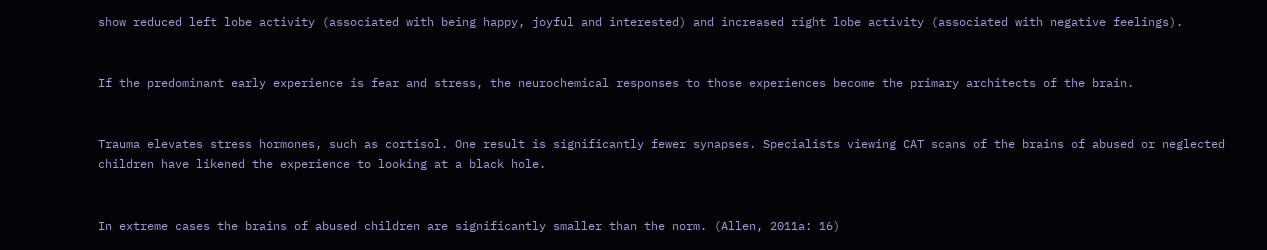show reduced left lobe activity (associated with being happy, joyful and interested) and increased right lobe activity (associated with negative feelings).


If the predominant early experience is fear and stress, the neurochemical responses to those experiences become the primary architects of the brain.


Trauma elevates stress hormones, such as cortisol. One result is significantly fewer synapses. Specialists viewing CAT scans of the brains of abused or neglected children have likened the experience to looking at a black hole.


In extreme cases the brains of abused children are significantly smaller than the norm. (Allen, 2011a: 16)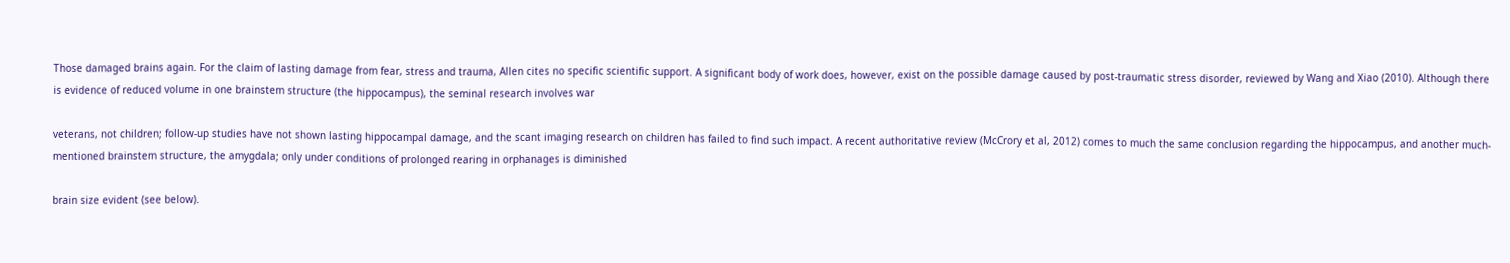Those damaged brains again. For the claim of lasting damage from fear, stress and trauma, Allen cites no specific scientific support. A significant body of work does, however, exist on the possible damage caused by post-traumatic stress disorder, reviewed by Wang and Xiao (2010). Although there is evidence of reduced volume in one brainstem structure (the hippocampus), the seminal research involves war

veterans, not children; follow-up studies have not shown lasting hippocampal damage, and the scant imaging research on children has failed to find such impact. A recent authoritative review (McCrory et al, 2012) comes to much the same conclusion regarding the hippocampus, and another much-mentioned brainstem structure, the amygdala; only under conditions of prolonged rearing in orphanages is diminished

brain size evident (see below).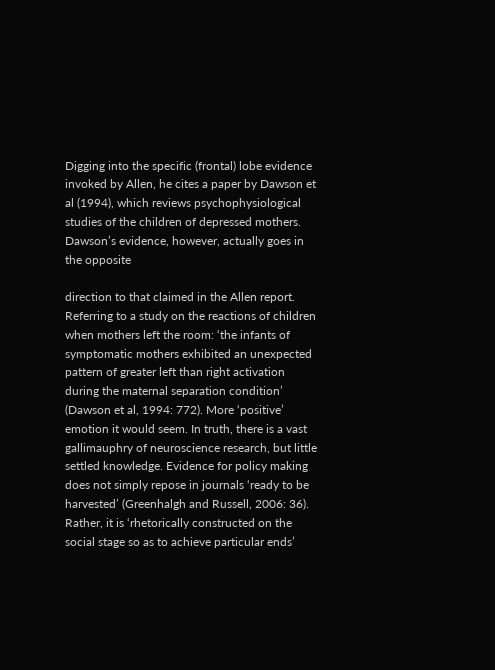Digging into the specific (frontal) lobe evidence invoked by Allen, he cites a paper by Dawson et al (1994), which reviews psychophysiological studies of the children of depressed mothers. Dawson’s evidence, however, actually goes in the opposite

direction to that claimed in the Allen report. Referring to a study on the reactions of children when mothers left the room: ‘the infants of symptomatic mothers exhibited an unexpected pattern of greater left than right activation during the maternal separation condition’ (Dawson et al, 1994: 772). More ‘positive’ emotion it would seem. In truth, there is a vast gallimauphry of neuroscience research, but little settled knowledge. Evidence for policy making does not simply repose in journals ‘ready to be harvested’ (Greenhalgh and Russell, 2006: 36). Rather, it is ‘rhetorically constructed on the social stage so as to achieve particular ends’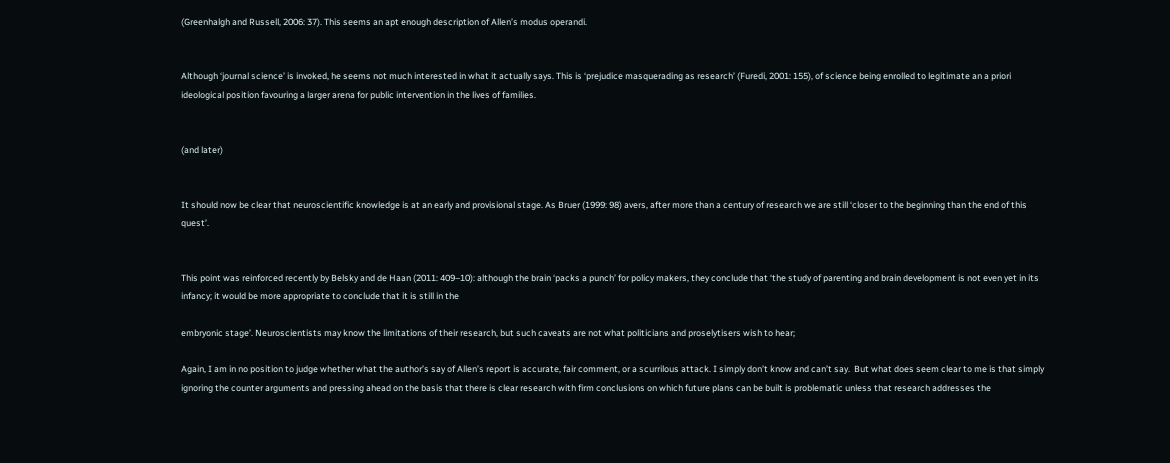(Greenhalgh and Russell, 2006: 37). This seems an apt enough description of Allen’s modus operandi.


Although ‘journal science’ is invoked, he seems not much interested in what it actually says. This is ‘prejudice masquerading as research’ (Furedi, 2001: 155), of science being enrolled to legitimate an a priori ideological position favouring a larger arena for public intervention in the lives of families.


(and later)


It should now be clear that neuroscientific knowledge is at an early and provisional stage. As Bruer (1999: 98) avers, after more than a century of research we are still ‘closer to the beginning than the end of this quest’.


This point was reinforced recently by Belsky and de Haan (2011: 409–10): although the brain ‘packs a punch’ for policy makers, they conclude that ‘the study of parenting and brain development is not even yet in its infancy; it would be more appropriate to conclude that it is still in the

embryonic stage’. Neuroscientists may know the limitations of their research, but such caveats are not what politicians and proselytisers wish to hear;

Again, I am in no position to judge whether what the author’s say of Allen’s report is accurate, fair comment, or a scurrilous attack. I simply don’t know and can’t say.  But what does seem clear to me is that simply ignoring the counter arguments and pressing ahead on the basis that there is clear research with firm conclusions on which future plans can be built is problematic unless that research addresses the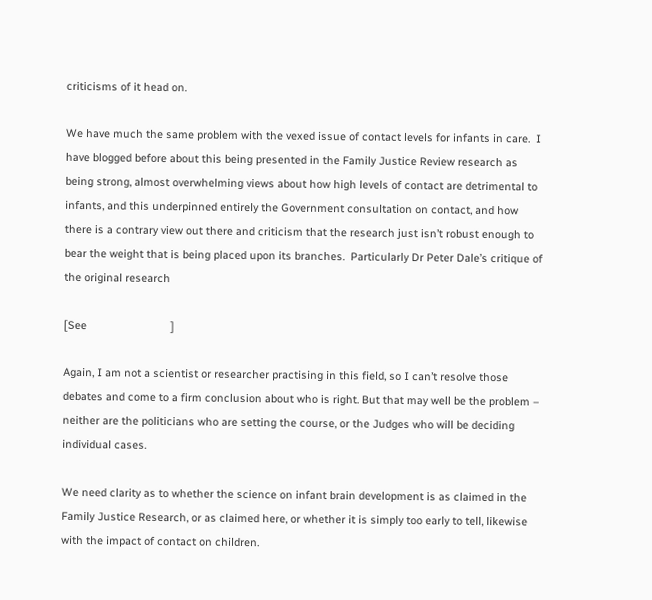criticisms of it head on.

We have much the same problem with the vexed issue of contact levels for infants in care.  I have blogged before about this being presented in the Family Justice Review research as being strong, almost overwhelming views about how high levels of contact are detrimental to infants, and this underpinned entirely the Government consultation on contact, and how there is a contrary view out there and criticism that the research just isn’t robust enough to bear the weight that is being placed upon its branches.  Particularly Dr Peter Dale’s critique of the original research

[See                            ]

Again, I am not a scientist or researcher practising in this field, so I can’t resolve those debates and come to a firm conclusion about who is right. But that may well be the problem – neither are the politicians who are setting the course, or the Judges who will be deciding individual cases.

We need clarity as to whether the science on infant brain development is as claimed in the Family Justice Research, or as claimed here, or whether it is simply too early to tell, likewise with the impact of contact on children.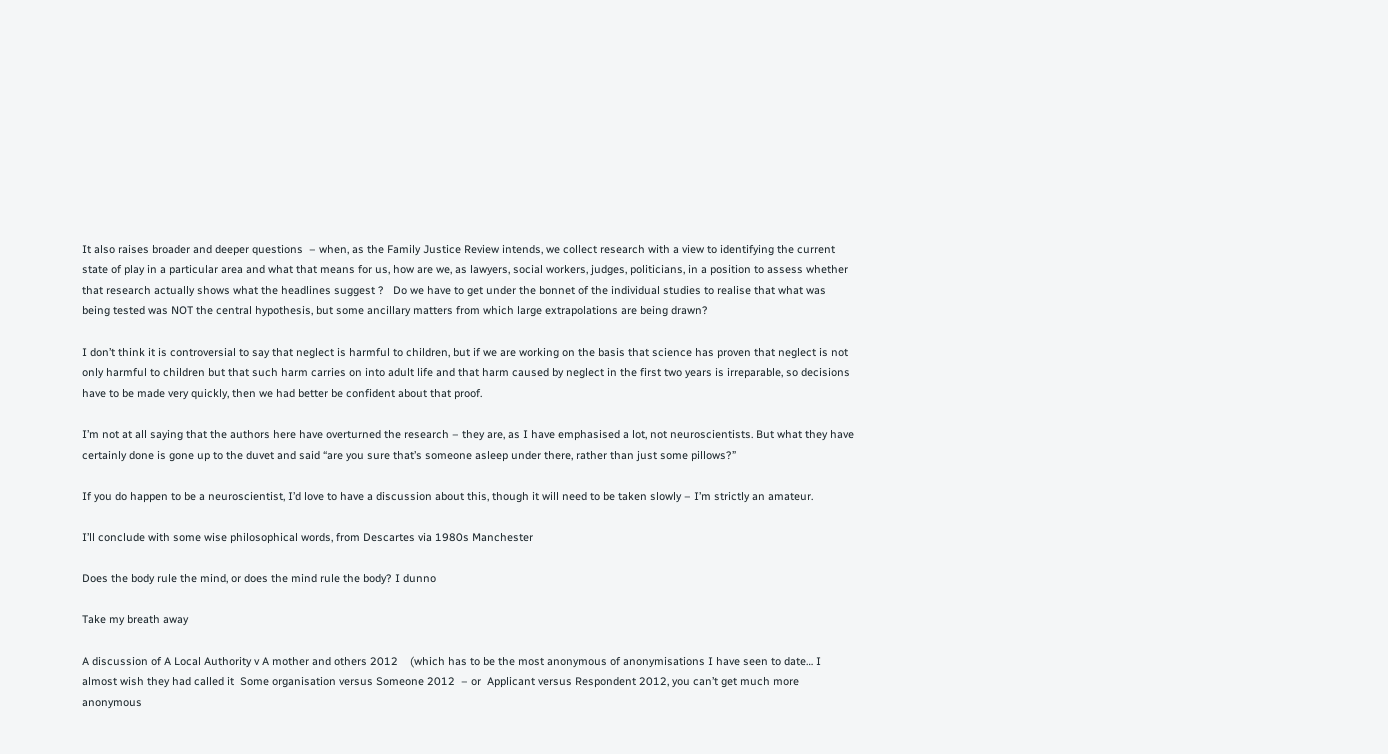It also raises broader and deeper questions  – when, as the Family Justice Review intends, we collect research with a view to identifying the current state of play in a particular area and what that means for us, how are we, as lawyers, social workers, judges, politicians, in a position to assess whether that research actually shows what the headlines suggest ?   Do we have to get under the bonnet of the individual studies to realise that what was being tested was NOT the central hypothesis, but some ancillary matters from which large extrapolations are being drawn?

I don’t think it is controversial to say that neglect is harmful to children, but if we are working on the basis that science has proven that neglect is not only harmful to children but that such harm carries on into adult life and that harm caused by neglect in the first two years is irreparable, so decisions have to be made very quickly, then we had better be confident about that proof.

I’m not at all saying that the authors here have overturned the research – they are, as I have emphasised a lot, not neuroscientists. But what they have certainly done is gone up to the duvet and said “are you sure that’s someone asleep under there, rather than just some pillows?”

If you do happen to be a neuroscientist, I’d love to have a discussion about this, though it will need to be taken slowly – I’m strictly an amateur.

I’ll conclude with some wise philosophical words, from Descartes via 1980s Manchester

Does the body rule the mind, or does the mind rule the body? I dunno

Take my breath away

A discussion of A Local Authority v A mother and others 2012    (which has to be the most anonymous of anonymisations I have seen to date… I  almost wish they had called it  Some organisation versus Someone 2012  – or  Applicant versus Respondent 2012, you can’t get much more anonymous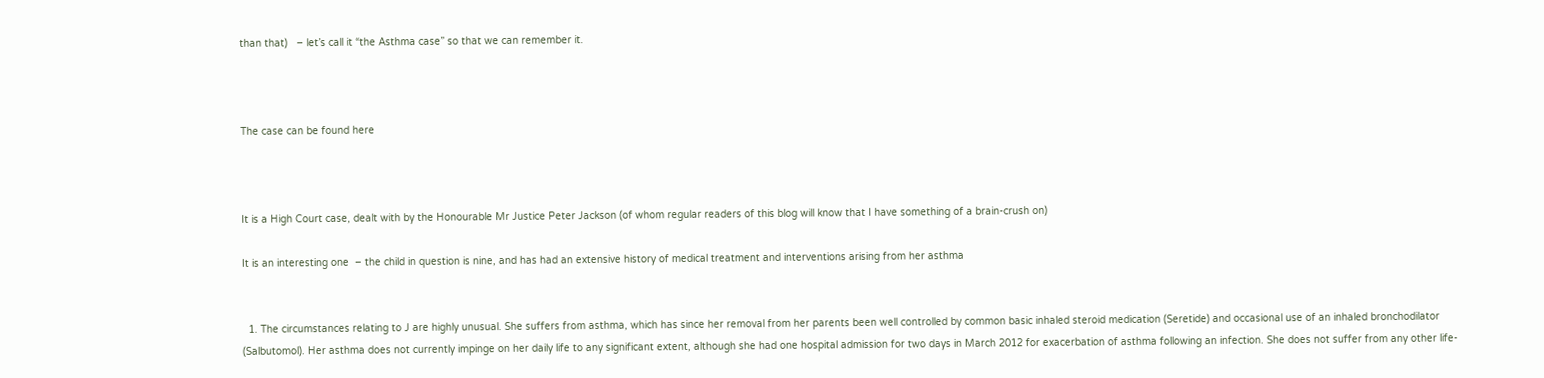than that)   – let’s call it “the Asthma case” so that we can remember it.



The case can be found here



It is a High Court case, dealt with by the Honourable Mr Justice Peter Jackson (of whom regular readers of this blog will know that I have something of a brain-crush on)

It is an interesting one  – the child in question is nine, and has had an extensive history of medical treatment and interventions arising from her asthma


  1. The circumstances relating to J are highly unusual. She suffers from asthma, which has since her removal from her parents been well controlled by common basic inhaled steroid medication (Seretide) and occasional use of an inhaled bronchodilator (Salbutomol). Her asthma does not currently impinge on her daily life to any significant extent, although she had one hospital admission for two days in March 2012 for exacerbation of asthma following an infection. She does not suffer from any other life-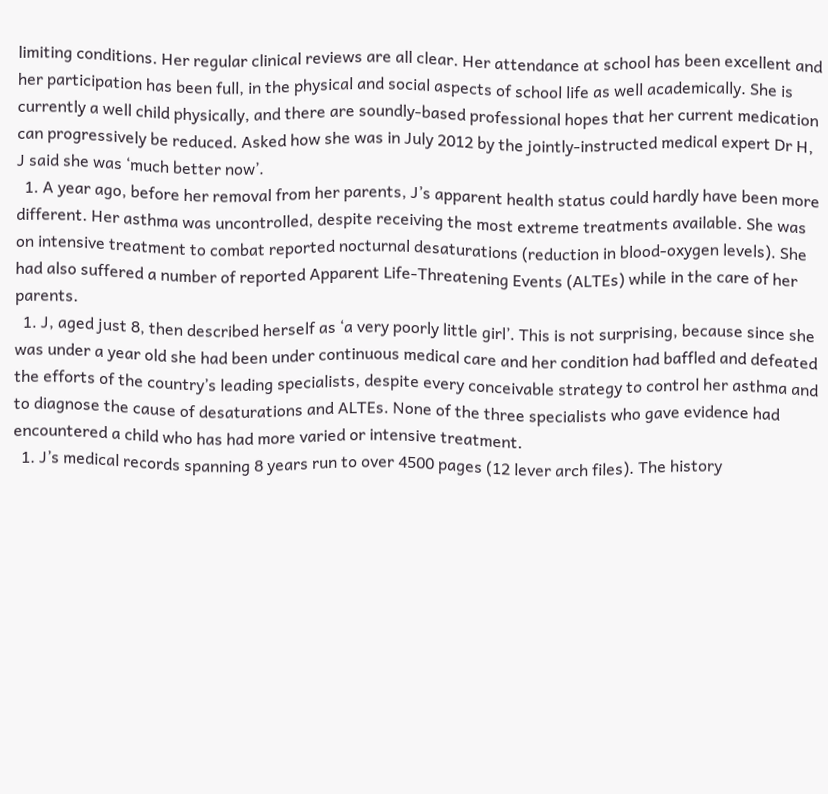limiting conditions. Her regular clinical reviews are all clear. Her attendance at school has been excellent and her participation has been full, in the physical and social aspects of school life as well academically. She is currently a well child physically, and there are soundly-based professional hopes that her current medication can progressively be reduced. Asked how she was in July 2012 by the jointly-instructed medical expert Dr H, J said she was ‘much better now’.
  1. A year ago, before her removal from her parents, J’s apparent health status could hardly have been more different. Her asthma was uncontrolled, despite receiving the most extreme treatments available. She was on intensive treatment to combat reported nocturnal desaturations (reduction in blood-oxygen levels). She had also suffered a number of reported Apparent Life-Threatening Events (ALTEs) while in the care of her parents.
  1. J, aged just 8, then described herself as ‘a very poorly little girl’. This is not surprising, because since she was under a year old she had been under continuous medical care and her condition had baffled and defeated the efforts of the country’s leading specialists, despite every conceivable strategy to control her asthma and to diagnose the cause of desaturations and ALTEs. None of the three specialists who gave evidence had encountered a child who has had more varied or intensive treatment.
  1. J’s medical records spanning 8 years run to over 4500 pages (12 lever arch files). The history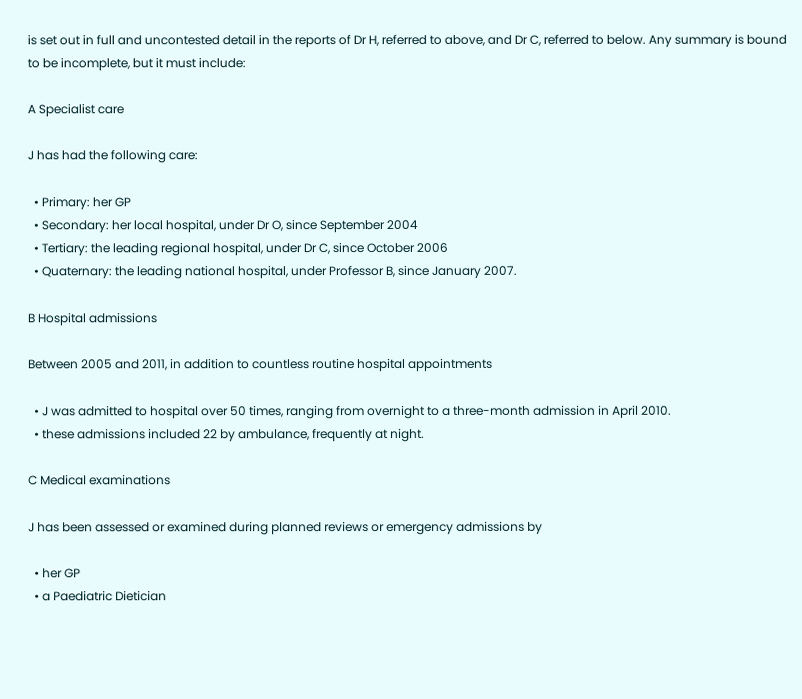is set out in full and uncontested detail in the reports of Dr H, referred to above, and Dr C, referred to below. Any summary is bound to be incomplete, but it must include:

A Specialist care

J has had the following care:

  • Primary: her GP
  • Secondary: her local hospital, under Dr O, since September 2004
  • Tertiary: the leading regional hospital, under Dr C, since October 2006
  • Quaternary: the leading national hospital, under Professor B, since January 2007.

B Hospital admissions

Between 2005 and 2011, in addition to countless routine hospital appointments

  • J was admitted to hospital over 50 times, ranging from overnight to a three-month admission in April 2010.
  • these admissions included 22 by ambulance, frequently at night.

C Medical examinations

J has been assessed or examined during planned reviews or emergency admissions by

  • her GP
  • a Paediatric Dietician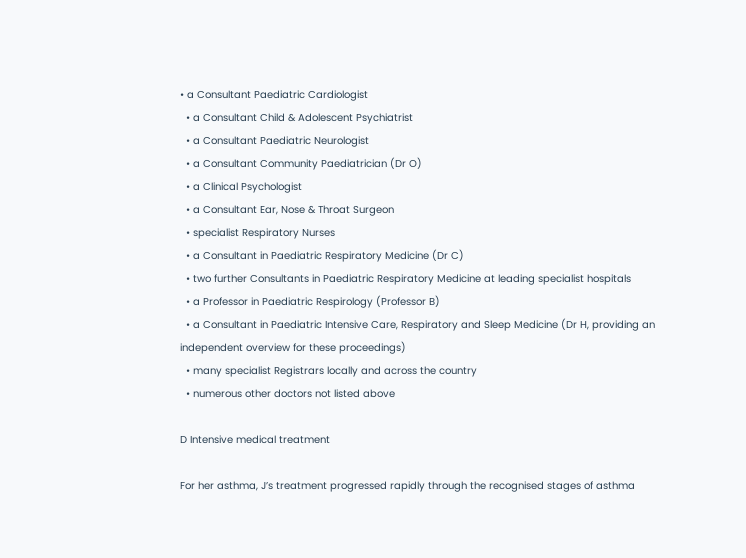• a Consultant Paediatric Cardiologist
  • a Consultant Child & Adolescent Psychiatrist
  • a Consultant Paediatric Neurologist
  • a Consultant Community Paediatrician (Dr O)
  • a Clinical Psychologist
  • a Consultant Ear, Nose & Throat Surgeon
  • specialist Respiratory Nurses
  • a Consultant in Paediatric Respiratory Medicine (Dr C)
  • two further Consultants in Paediatric Respiratory Medicine at leading specialist hospitals
  • a Professor in Paediatric Respirology (Professor B)
  • a Consultant in Paediatric Intensive Care, Respiratory and Sleep Medicine (Dr H, providing an independent overview for these proceedings)
  • many specialist Registrars locally and across the country
  • numerous other doctors not listed above

D Intensive medical treatment

For her asthma, J’s treatment progressed rapidly through the recognised stages of asthma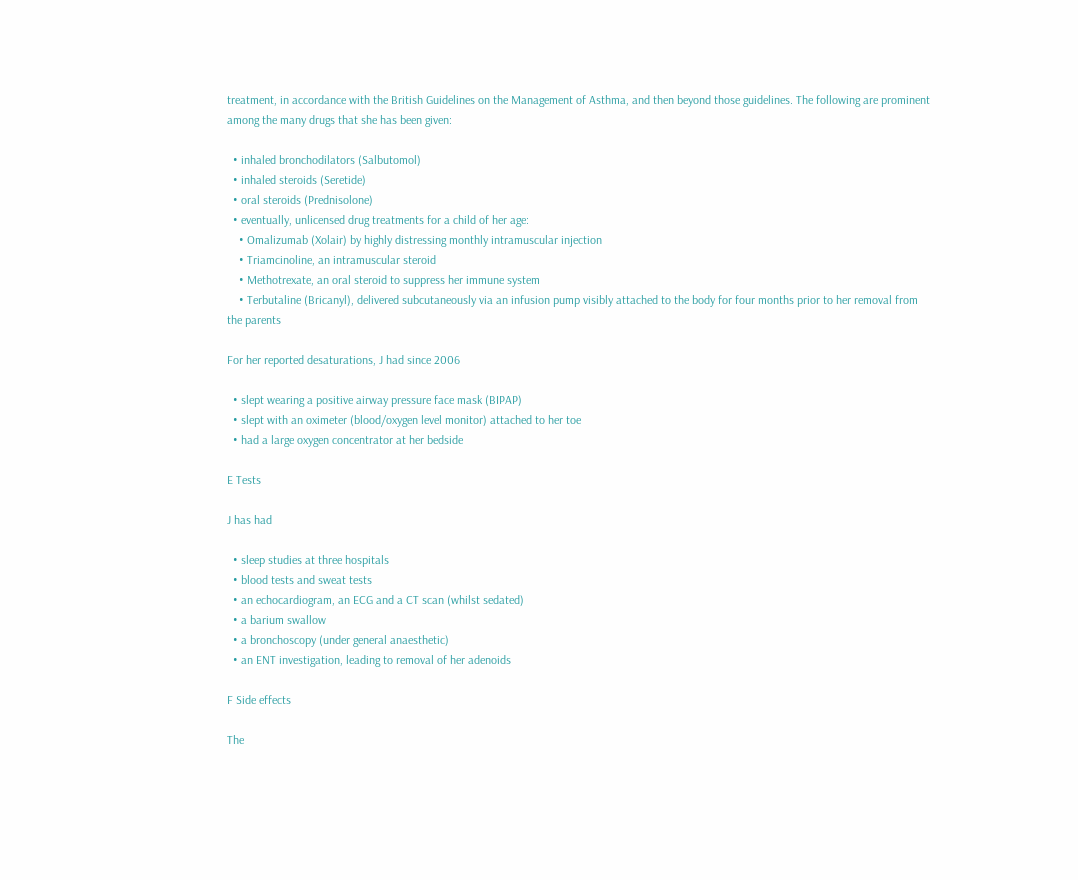treatment, in accordance with the British Guidelines on the Management of Asthma, and then beyond those guidelines. The following are prominent among the many drugs that she has been given:

  • inhaled bronchodilators (Salbutomol)
  • inhaled steroids (Seretide)
  • oral steroids (Prednisolone)
  • eventually, unlicensed drug treatments for a child of her age:
    • Omalizumab (Xolair) by highly distressing monthly intramuscular injection
    • Triamcinoline, an intramuscular steroid
    • Methotrexate, an oral steroid to suppress her immune system
    • Terbutaline (Bricanyl), delivered subcutaneously via an infusion pump visibly attached to the body for four months prior to her removal from the parents

For her reported desaturations, J had since 2006

  • slept wearing a positive airway pressure face mask (BIPAP)
  • slept with an oximeter (blood/oxygen level monitor) attached to her toe
  • had a large oxygen concentrator at her bedside

E Tests

J has had

  • sleep studies at three hospitals
  • blood tests and sweat tests
  • an echocardiogram, an ECG and a CT scan (whilst sedated)
  • a barium swallow
  • a bronchoscopy (under general anaesthetic)
  • an ENT investigation, leading to removal of her adenoids

F Side effects

The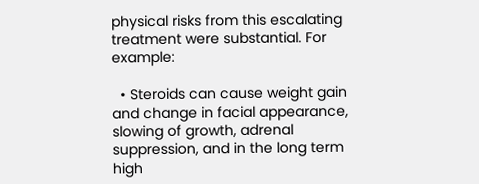physical risks from this escalating treatment were substantial. For example:

  • Steroids can cause weight gain and change in facial appearance, slowing of growth, adrenal suppression, and in the long term high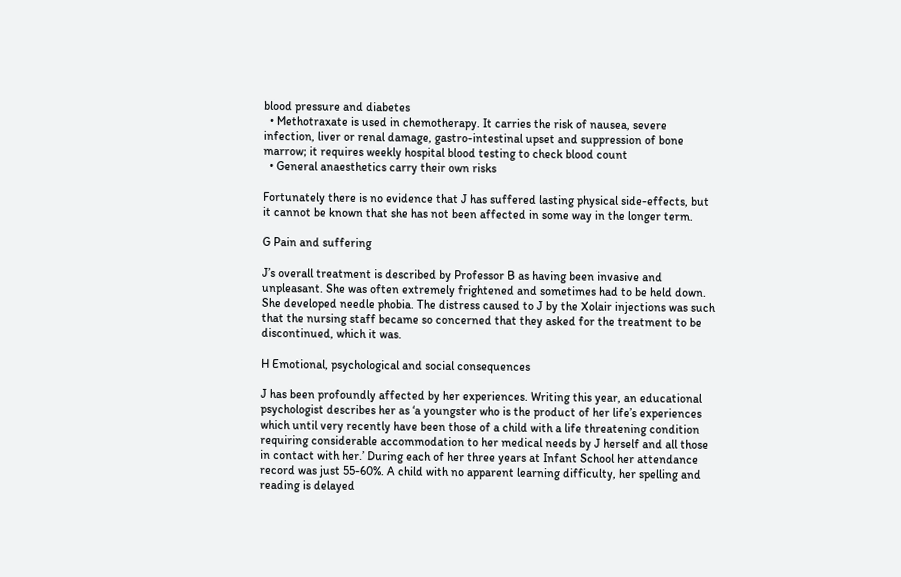blood pressure and diabetes
  • Methotraxate is used in chemotherapy. It carries the risk of nausea, severe infection, liver or renal damage, gastro-intestinal upset and suppression of bone marrow; it requires weekly hospital blood testing to check blood count
  • General anaesthetics carry their own risks

Fortunately there is no evidence that J has suffered lasting physical side-effects, but it cannot be known that she has not been affected in some way in the longer term.

G Pain and suffering

J’s overall treatment is described by Professor B as having been invasive and unpleasant. She was often extremely frightened and sometimes had to be held down. She developed needle phobia. The distress caused to J by the Xolair injections was such that the nursing staff became so concerned that they asked for the treatment to be discontinued, which it was.

H Emotional, psychological and social consequences

J has been profoundly affected by her experiences. Writing this year, an educational psychologist describes her as ‘a youngster who is the product of her life’s experiences which until very recently have been those of a child with a life threatening condition requiring considerable accommodation to her medical needs by J herself and all those in contact with her.’ During each of her three years at Infant School her attendance record was just 55-60%. A child with no apparent learning difficulty, her spelling and reading is delayed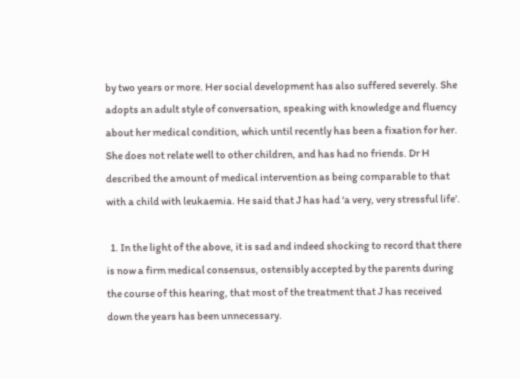by two years or more. Her social development has also suffered severely. She adopts an adult style of conversation, speaking with knowledge and fluency about her medical condition, which until recently has been a fixation for her. She does not relate well to other children, and has had no friends. Dr H described the amount of medical intervention as being comparable to that with a child with leukaemia. He said that J has had ‘a very, very stressful life’.

  1. In the light of the above, it is sad and indeed shocking to record that there is now a firm medical consensus, ostensibly accepted by the parents during the course of this hearing, that most of the treatment that J has received down the years has been unnecessary.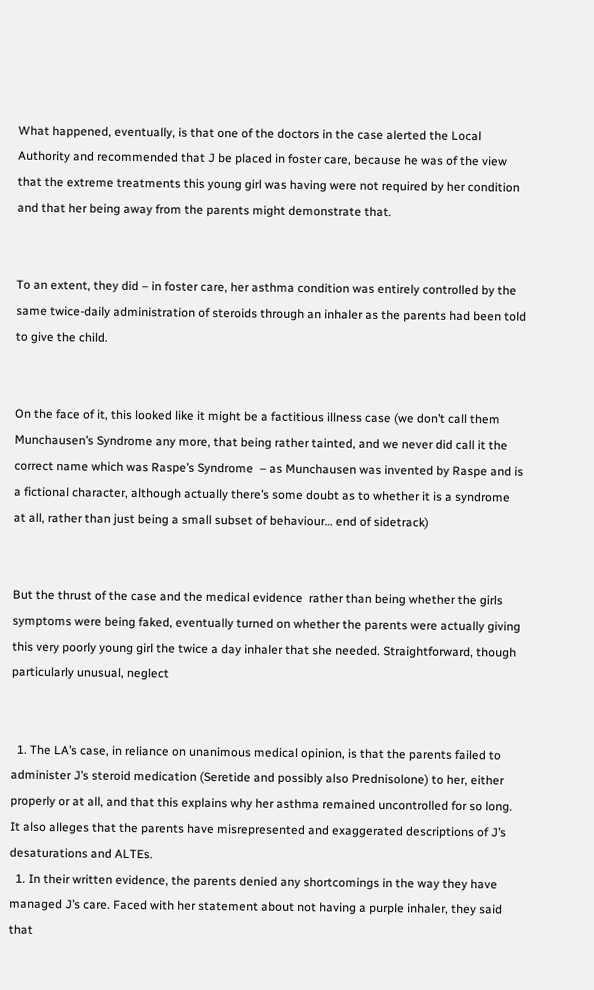What happened, eventually, is that one of the doctors in the case alerted the Local Authority and recommended that J be placed in foster care, because he was of the view that the extreme treatments this young girl was having were not required by her condition and that her being away from the parents might demonstrate that.


To an extent, they did – in foster care, her asthma condition was entirely controlled by the same twice-daily administration of steroids through an inhaler as the parents had been told to give the child.


On the face of it, this looked like it might be a factitious illness case (we don’t call them Munchausen’s Syndrome any more, that being rather tainted, and we never did call it the correct name which was Raspe’s Syndrome  – as Munchausen was invented by Raspe and is a fictional character, although actually there’s some doubt as to whether it is a syndrome at all, rather than just being a small subset of behaviour… end of sidetrack)


But the thrust of the case and the medical evidence  rather than being whether the girls symptoms were being faked, eventually turned on whether the parents were actually giving this very poorly young girl the twice a day inhaler that she needed. Straightforward, though particularly unusual, neglect


  1. The LA’s case, in reliance on unanimous medical opinion, is that the parents failed to administer J’s steroid medication (Seretide and possibly also Prednisolone) to her, either properly or at all, and that this explains why her asthma remained uncontrolled for so long. It also alleges that the parents have misrepresented and exaggerated descriptions of J’s desaturations and ALTEs.
  1. In their written evidence, the parents denied any shortcomings in the way they have managed J’s care. Faced with her statement about not having a purple inhaler, they said that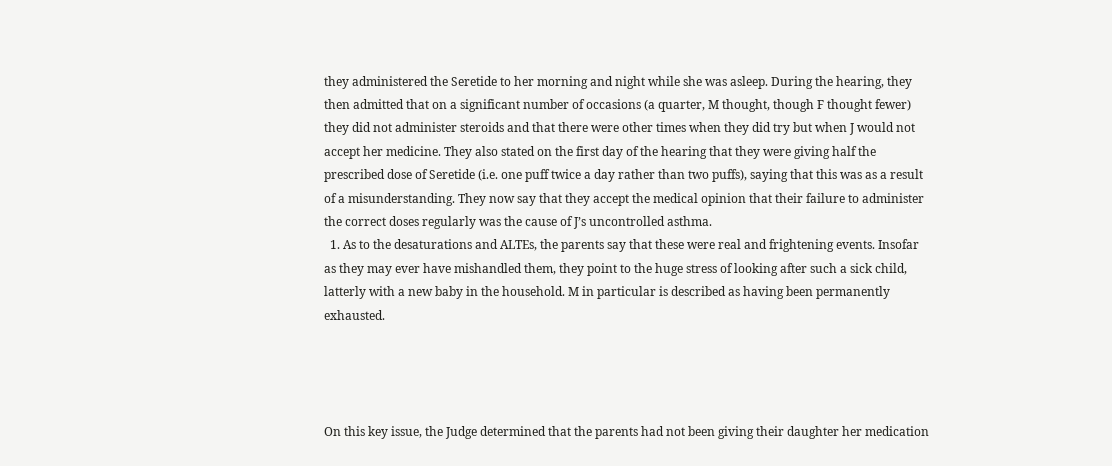they administered the Seretide to her morning and night while she was asleep. During the hearing, they then admitted that on a significant number of occasions (a quarter, M thought, though F thought fewer) they did not administer steroids and that there were other times when they did try but when J would not accept her medicine. They also stated on the first day of the hearing that they were giving half the prescribed dose of Seretide (i.e. one puff twice a day rather than two puffs), saying that this was as a result of a misunderstanding. They now say that they accept the medical opinion that their failure to administer the correct doses regularly was the cause of J’s uncontrolled asthma.
  1. As to the desaturations and ALTEs, the parents say that these were real and frightening events. Insofar as they may ever have mishandled them, they point to the huge stress of looking after such a sick child, latterly with a new baby in the household. M in particular is described as having been permanently exhausted.




On this key issue, the Judge determined that the parents had not been giving their daughter her medication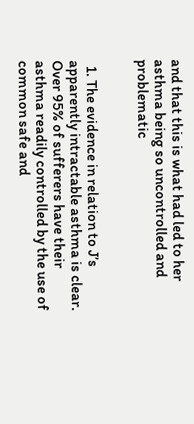and that this is what had led to her asthma being so uncontrolled and problematic


  1. The evidence in relation to J’s apparently intractable asthma is clear. Over 95% of sufferers have their asthma readily controlled by the use of common safe and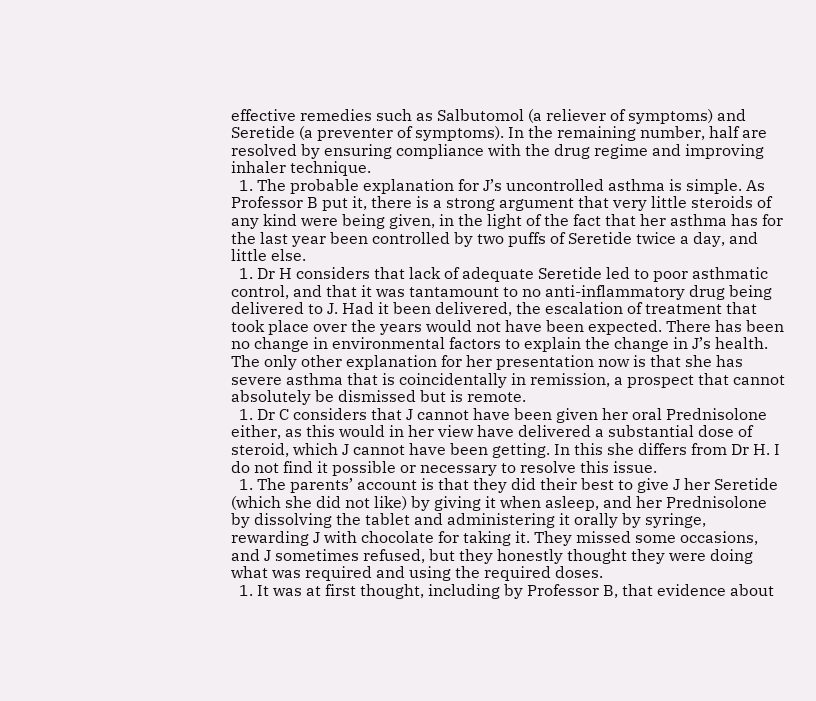effective remedies such as Salbutomol (a reliever of symptoms) and Seretide (a preventer of symptoms). In the remaining number, half are resolved by ensuring compliance with the drug regime and improving inhaler technique.
  1. The probable explanation for J’s uncontrolled asthma is simple. As Professor B put it, there is a strong argument that very little steroids of any kind were being given, in the light of the fact that her asthma has for the last year been controlled by two puffs of Seretide twice a day, and little else.
  1. Dr H considers that lack of adequate Seretide led to poor asthmatic control, and that it was tantamount to no anti-inflammatory drug being delivered to J. Had it been delivered, the escalation of treatment that took place over the years would not have been expected. There has been no change in environmental factors to explain the change in J’s health. The only other explanation for her presentation now is that she has severe asthma that is coincidentally in remission, a prospect that cannot absolutely be dismissed but is remote.
  1. Dr C considers that J cannot have been given her oral Prednisolone either, as this would in her view have delivered a substantial dose of steroid, which J cannot have been getting. In this she differs from Dr H. I do not find it possible or necessary to resolve this issue.
  1. The parents’ account is that they did their best to give J her Seretide (which she did not like) by giving it when asleep, and her Prednisolone by dissolving the tablet and administering it orally by syringe, rewarding J with chocolate for taking it. They missed some occasions, and J sometimes refused, but they honestly thought they were doing what was required and using the required doses.
  1. It was at first thought, including by Professor B, that evidence about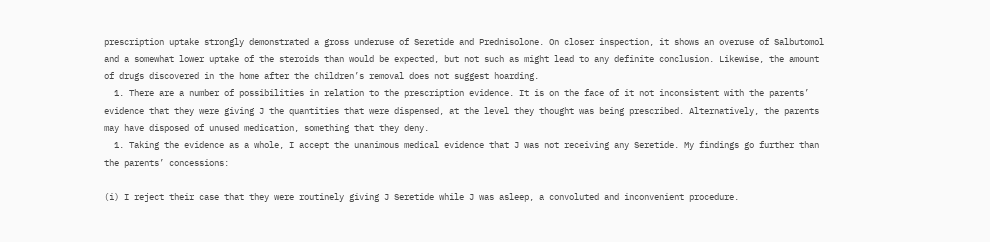prescription uptake strongly demonstrated a gross underuse of Seretide and Prednisolone. On closer inspection, it shows an overuse of Salbutomol and a somewhat lower uptake of the steroids than would be expected, but not such as might lead to any definite conclusion. Likewise, the amount of drugs discovered in the home after the children’s removal does not suggest hoarding.
  1. There are a number of possibilities in relation to the prescription evidence. It is on the face of it not inconsistent with the parents’ evidence that they were giving J the quantities that were dispensed, at the level they thought was being prescribed. Alternatively, the parents may have disposed of unused medication, something that they deny.
  1. Taking the evidence as a whole, I accept the unanimous medical evidence that J was not receiving any Seretide. My findings go further than the parents’ concessions:

(i) I reject their case that they were routinely giving J Seretide while J was asleep, a convoluted and inconvenient procedure.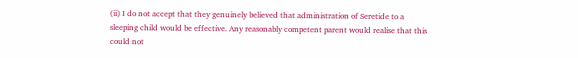(ii) I do not accept that they genuinely believed that administration of Seretide to a sleeping child would be effective. Any reasonably competent parent would realise that this could not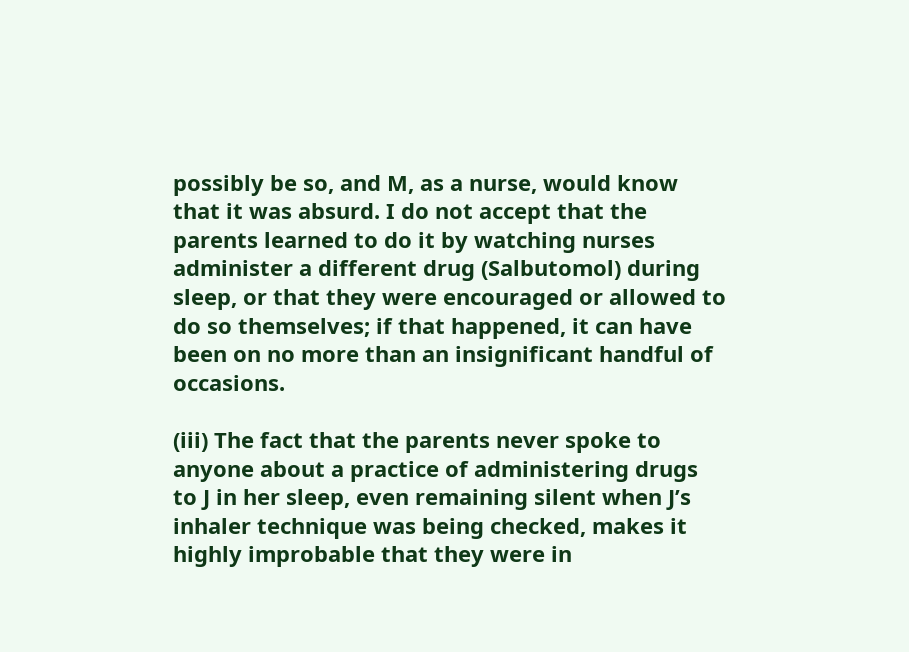possibly be so, and M, as a nurse, would know that it was absurd. I do not accept that the parents learned to do it by watching nurses administer a different drug (Salbutomol) during sleep, or that they were encouraged or allowed to do so themselves; if that happened, it can have been on no more than an insignificant handful of occasions.

(iii) The fact that the parents never spoke to anyone about a practice of administering drugs to J in her sleep, even remaining silent when J’s inhaler technique was being checked, makes it highly improbable that they were in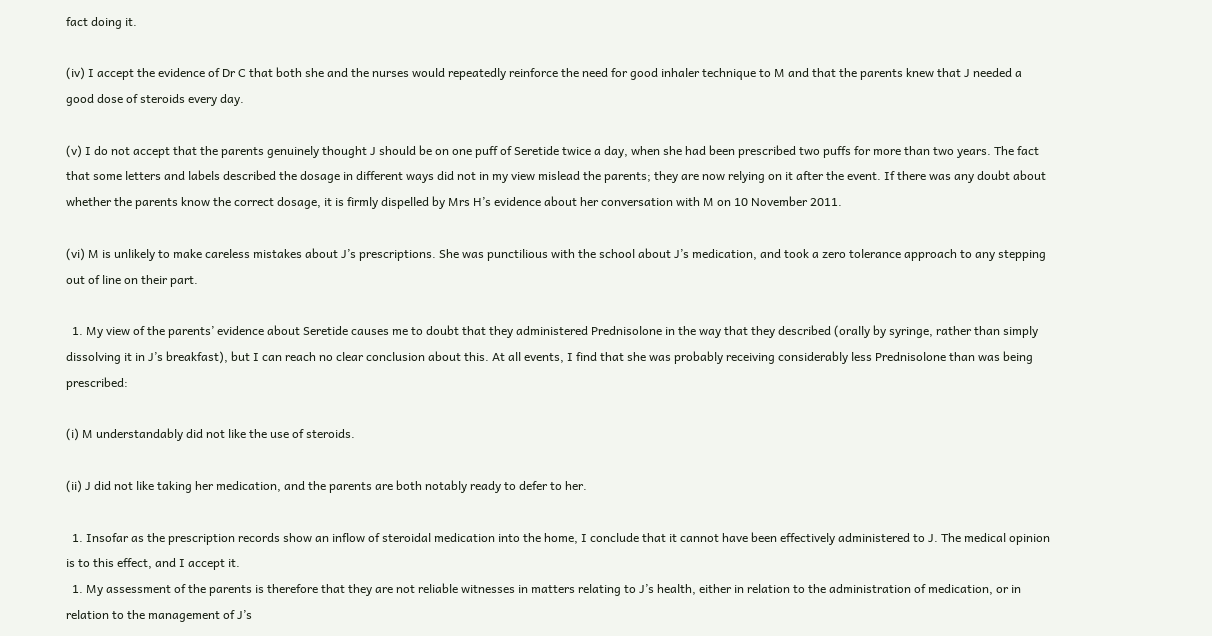fact doing it.

(iv) I accept the evidence of Dr C that both she and the nurses would repeatedly reinforce the need for good inhaler technique to M and that the parents knew that J needed a good dose of steroids every day.

(v) I do not accept that the parents genuinely thought J should be on one puff of Seretide twice a day, when she had been prescribed two puffs for more than two years. The fact that some letters and labels described the dosage in different ways did not in my view mislead the parents; they are now relying on it after the event. If there was any doubt about whether the parents know the correct dosage, it is firmly dispelled by Mrs H’s evidence about her conversation with M on 10 November 2011.

(vi) M is unlikely to make careless mistakes about J’s prescriptions. She was punctilious with the school about J’s medication, and took a zero tolerance approach to any stepping out of line on their part.

  1. My view of the parents’ evidence about Seretide causes me to doubt that they administered Prednisolone in the way that they described (orally by syringe, rather than simply dissolving it in J’s breakfast), but I can reach no clear conclusion about this. At all events, I find that she was probably receiving considerably less Prednisolone than was being prescribed:

(i) M understandably did not like the use of steroids.

(ii) J did not like taking her medication, and the parents are both notably ready to defer to her.

  1. Insofar as the prescription records show an inflow of steroidal medication into the home, I conclude that it cannot have been effectively administered to J. The medical opinion is to this effect, and I accept it.
  1. My assessment of the parents is therefore that they are not reliable witnesses in matters relating to J’s health, either in relation to the administration of medication, or in relation to the management of J’s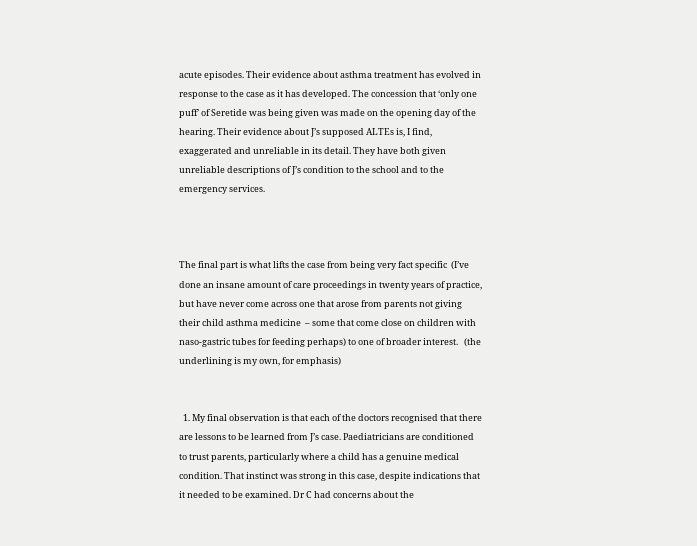acute episodes. Their evidence about asthma treatment has evolved in response to the case as it has developed. The concession that ‘only one puff’ of Seretide was being given was made on the opening day of the hearing. Their evidence about J’s supposed ALTEs is, I find, exaggerated and unreliable in its detail. They have both given unreliable descriptions of J’s condition to the school and to the emergency services.



The final part is what lifts the case from being very fact specific  (I’ve done an insane amount of care proceedings in twenty years of practice, but have never come across one that arose from parents not giving their child asthma medicine  – some that come close on children with naso-gastric tubes for feeding perhaps) to one of broader interest.   (the underlining is my own, for emphasis)


  1. My final observation is that each of the doctors recognised that there are lessons to be learned from J’s case. Paediatricians are conditioned to trust parents, particularly where a child has a genuine medical condition. That instinct was strong in this case, despite indications that it needed to be examined. Dr C had concerns about the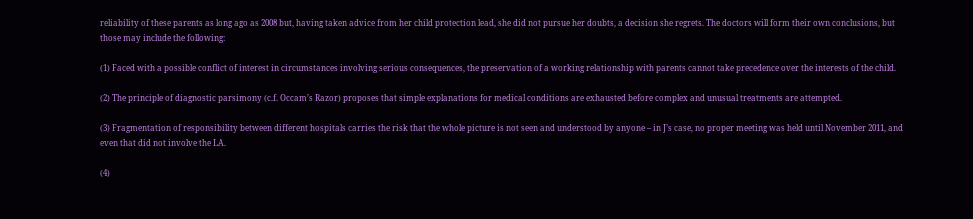reliability of these parents as long ago as 2008 but, having taken advice from her child protection lead, she did not pursue her doubts, a decision she regrets. The doctors will form their own conclusions, but those may include the following:

(1) Faced with a possible conflict of interest in circumstances involving serious consequences, the preservation of a working relationship with parents cannot take precedence over the interests of the child.

(2) The principle of diagnostic parsimony (c.f. Occam’s Razor) proposes that simple explanations for medical conditions are exhausted before complex and unusual treatments are attempted.

(3) Fragmentation of responsibility between different hospitals carries the risk that the whole picture is not seen and understood by anyone – in J’s case, no proper meeting was held until November 2011, and even that did not involve the LA.

(4)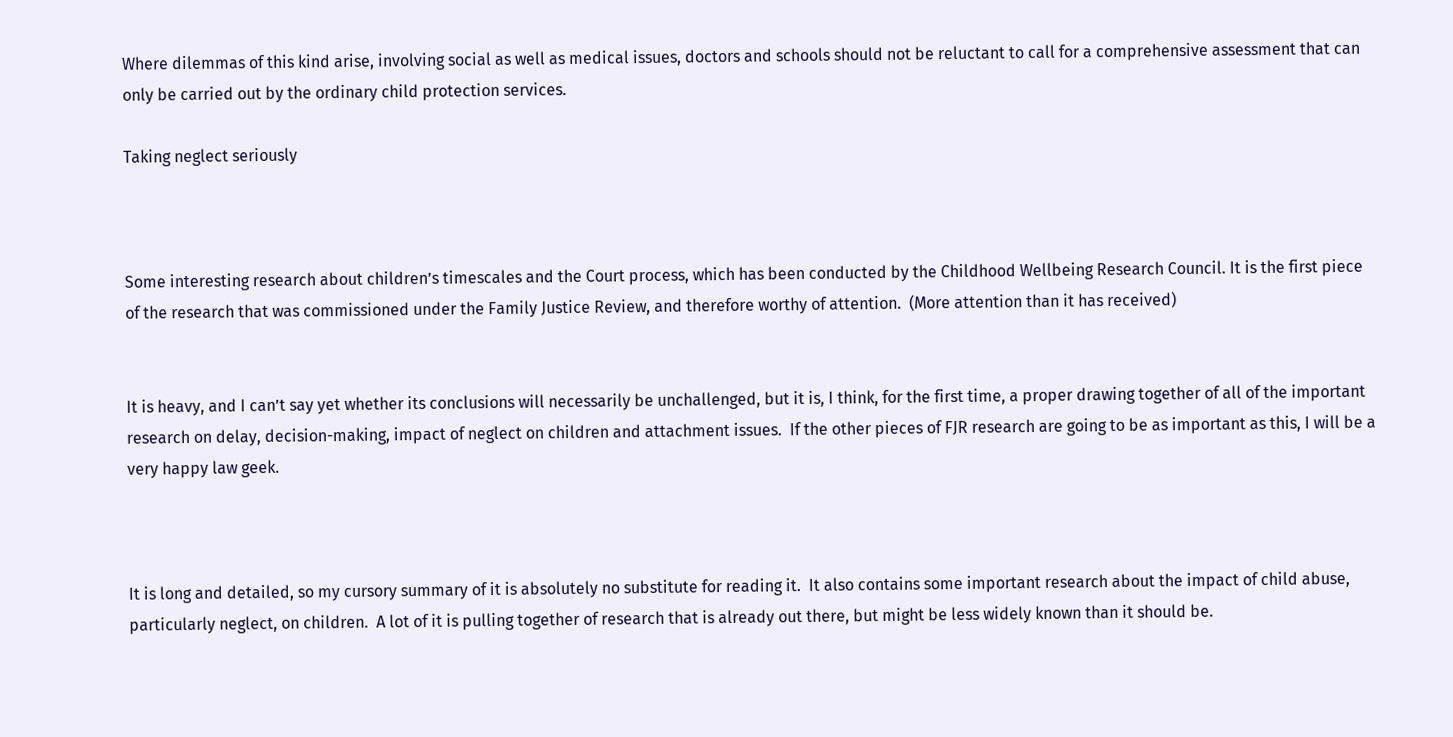Where dilemmas of this kind arise, involving social as well as medical issues, doctors and schools should not be reluctant to call for a comprehensive assessment that can only be carried out by the ordinary child protection services.

Taking neglect seriously



Some interesting research about children’s timescales and the Court process, which has been conducted by the Childhood Wellbeing Research Council. It is the first piece of the research that was commissioned under the Family Justice Review, and therefore worthy of attention.  (More attention than it has received)


It is heavy, and I can’t say yet whether its conclusions will necessarily be unchallenged, but it is, I think, for the first time, a proper drawing together of all of the important research on delay, decision-making, impact of neglect on children and attachment issues.  If the other pieces of FJR research are going to be as important as this, I will be a very happy law geek.



It is long and detailed, so my cursory summary of it is absolutely no substitute for reading it.  It also contains some important research about the impact of child abuse, particularly neglect, on children.  A lot of it is pulling together of research that is already out there, but might be less widely known than it should be.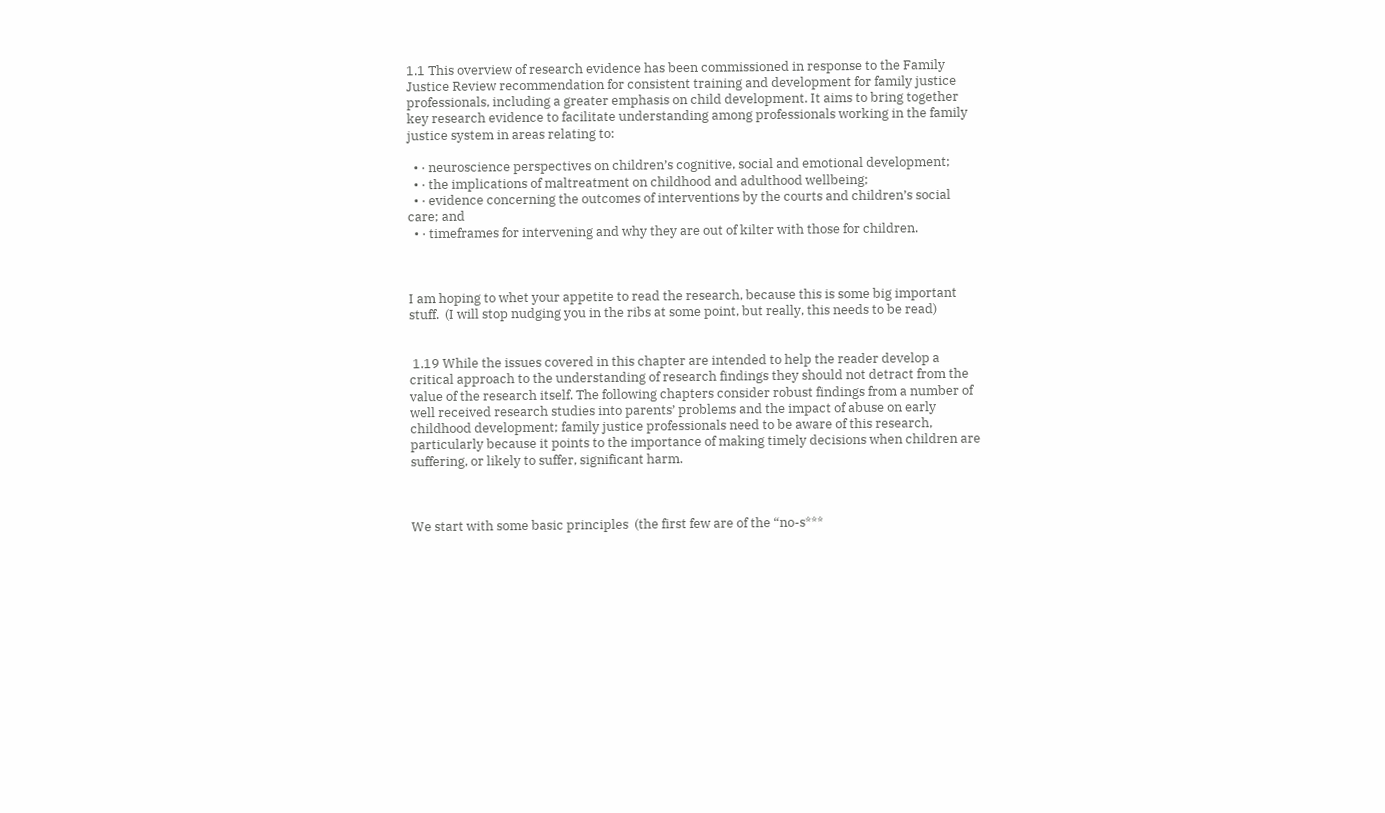1.1 This overview of research evidence has been commissioned in response to the Family Justice Review recommendation for consistent training and development for family justice professionals, including a greater emphasis on child development. It aims to bring together key research evidence to facilitate understanding among professionals working in the family justice system in areas relating to:

  • · neuroscience perspectives on children’s cognitive, social and emotional development;
  • · the implications of maltreatment on childhood and adulthood wellbeing;
  • · evidence concerning the outcomes of interventions by the courts and children’s social care; and
  • · timeframes for intervening and why they are out of kilter with those for children.



I am hoping to whet your appetite to read the research, because this is some big important stuff.  (I will stop nudging you in the ribs at some point, but really, this needs to be read)


 1.19 While the issues covered in this chapter are intended to help the reader develop a critical approach to the understanding of research findings they should not detract from the value of the research itself. The following chapters consider robust findings from a number of well received research studies into parents’ problems and the impact of abuse on early childhood development; family justice professionals need to be aware of this research, particularly because it points to the importance of making timely decisions when children are suffering, or likely to suffer, significant harm.



We start with some basic principles  (the first few are of the “no-s***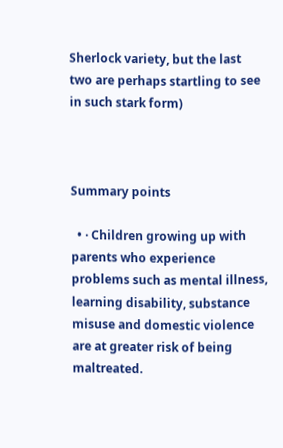Sherlock variety, but the last two are perhaps startling to see in such stark form)



Summary points

  • · Children growing up with parents who experience problems such as mental illness, learning disability, substance misuse and domestic violence are at greater risk of being maltreated.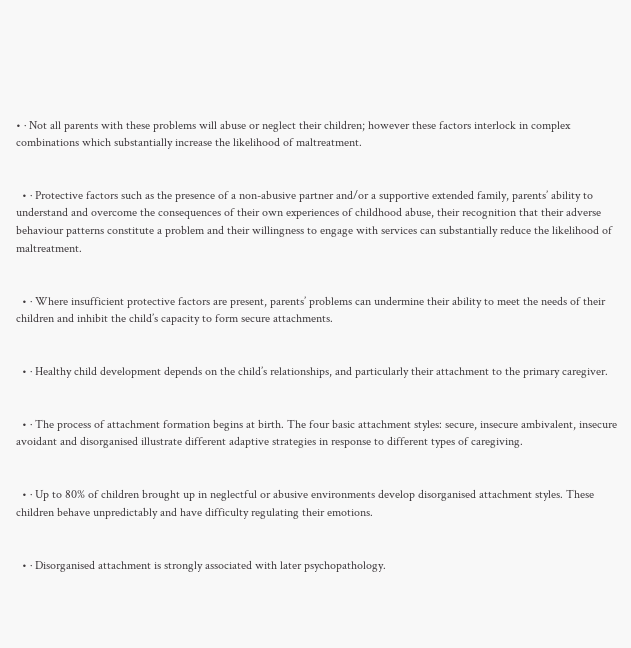• · Not all parents with these problems will abuse or neglect their children; however these factors interlock in complex combinations which substantially increase the likelihood of maltreatment.


  • · Protective factors such as the presence of a non-abusive partner and/or a supportive extended family, parents’ ability to understand and overcome the consequences of their own experiences of childhood abuse, their recognition that their adverse behaviour patterns constitute a problem and their willingness to engage with services can substantially reduce the likelihood of maltreatment.


  • · Where insufficient protective factors are present, parents’ problems can undermine their ability to meet the needs of their children and inhibit the child’s capacity to form secure attachments.


  • · Healthy child development depends on the child’s relationships, and particularly their attachment to the primary caregiver.


  • · The process of attachment formation begins at birth. The four basic attachment styles: secure, insecure ambivalent, insecure avoidant and disorganised illustrate different adaptive strategies in response to different types of caregiving.


  • · Up to 80% of children brought up in neglectful or abusive environments develop disorganised attachment styles. These children behave unpredictably and have difficulty regulating their emotions.


  • · Disorganised attachment is strongly associated with later psychopathology.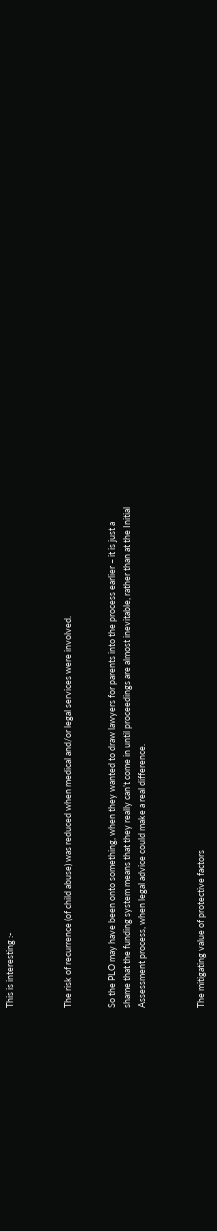This is interesting :-



The risk of recurrence (of child abuse) was reduced when medical and/or legal services were involved.


So the PLO may have been onto something, when they wanted to draw lawyers for parents into the process earlier – it is just a shame that the funding system means that they really can’t come in until proceedings are almost inevitable, rather than at the Initial Assessment process, when legal advice could make a real difference.



The mitigating value of protective factors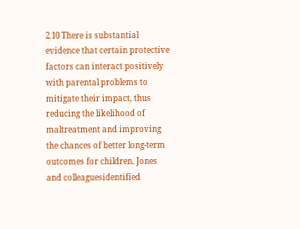2.10 There is substantial evidence that certain protective factors can interact positively with parental problems to mitigate their impact, thus reducing the likelihood of maltreatment and improving the chances of better long-term outcomes for children. Jones and colleaguesidentified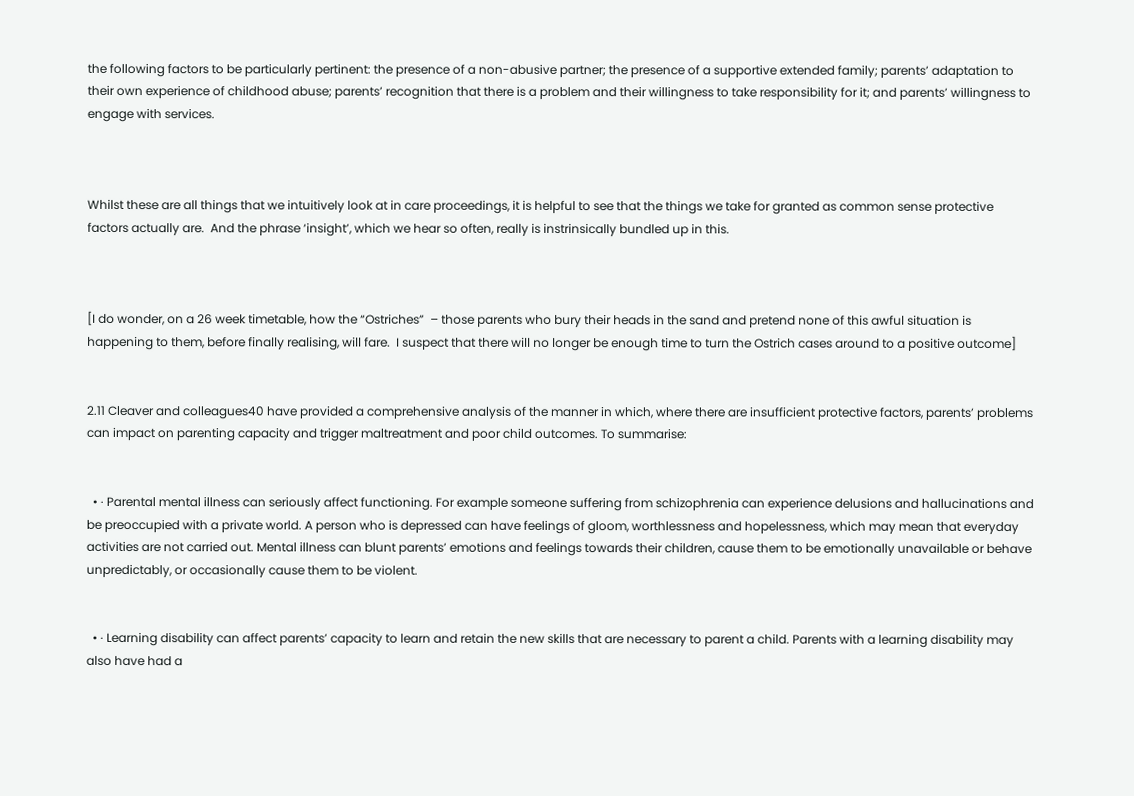the following factors to be particularly pertinent: the presence of a non-abusive partner; the presence of a supportive extended family; parents’ adaptation to their own experience of childhood abuse; parents’ recognition that there is a problem and their willingness to take responsibility for it; and parents’ willingness to engage with services.



Whilst these are all things that we intuitively look at in care proceedings, it is helpful to see that the things we take for granted as common sense protective factors actually are.  And the phrase ‘insight’, which we hear so often, really is instrinsically bundled up in this.



[I do wonder, on a 26 week timetable, how the “Ostriches”  – those parents who bury their heads in the sand and pretend none of this awful situation is happening to them, before finally realising, will fare.  I suspect that there will no longer be enough time to turn the Ostrich cases around to a positive outcome]


2.11 Cleaver and colleagues40 have provided a comprehensive analysis of the manner in which, where there are insufficient protective factors, parents’ problems can impact on parenting capacity and trigger maltreatment and poor child outcomes. To summarise:


  • · Parental mental illness can seriously affect functioning. For example someone suffering from schizophrenia can experience delusions and hallucinations and be preoccupied with a private world. A person who is depressed can have feelings of gloom, worthlessness and hopelessness, which may mean that everyday activities are not carried out. Mental illness can blunt parents’ emotions and feelings towards their children, cause them to be emotionally unavailable or behave unpredictably, or occasionally cause them to be violent.


  • · Learning disability can affect parents’ capacity to learn and retain the new skills that are necessary to parent a child. Parents with a learning disability may also have had a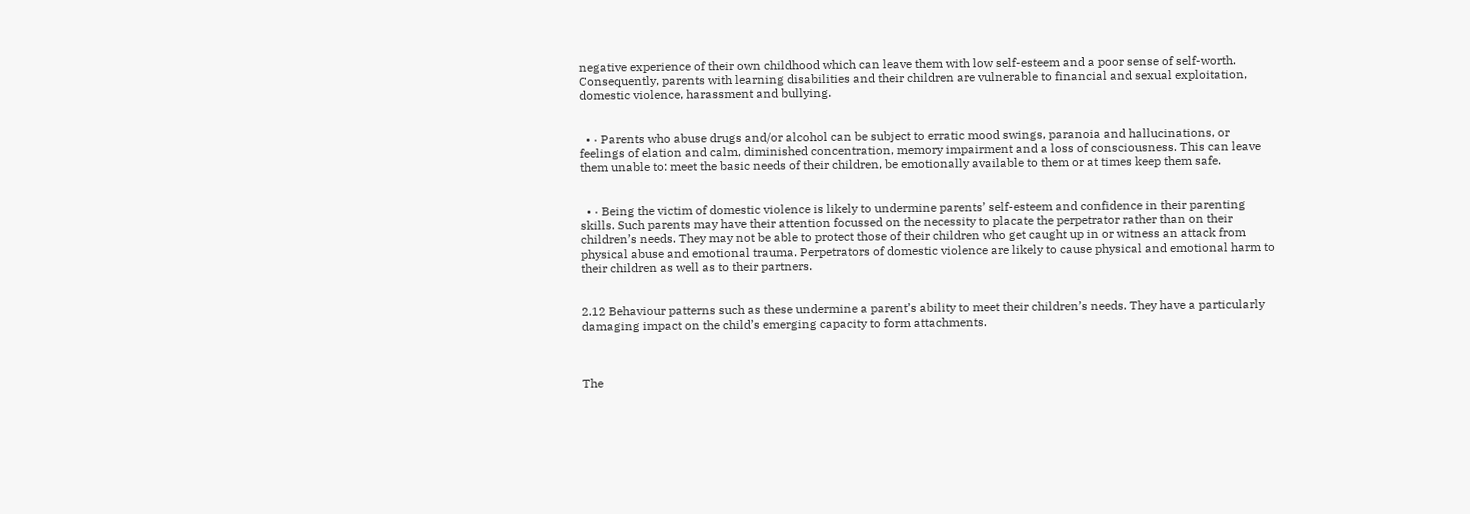negative experience of their own childhood which can leave them with low self-esteem and a poor sense of self-worth. Consequently, parents with learning disabilities and their children are vulnerable to financial and sexual exploitation, domestic violence, harassment and bullying.


  • · Parents who abuse drugs and/or alcohol can be subject to erratic mood swings, paranoia and hallucinations, or feelings of elation and calm, diminished concentration, memory impairment and a loss of consciousness. This can leave them unable to: meet the basic needs of their children, be emotionally available to them or at times keep them safe.


  • · Being the victim of domestic violence is likely to undermine parents’ self-esteem and confidence in their parenting skills. Such parents may have their attention focussed on the necessity to placate the perpetrator rather than on their children’s needs. They may not be able to protect those of their children who get caught up in or witness an attack from physical abuse and emotional trauma. Perpetrators of domestic violence are likely to cause physical and emotional harm to their children as well as to their partners.


2.12 Behaviour patterns such as these undermine a parent’s ability to meet their children’s needs. They have a particularly damaging impact on the child’s emerging capacity to form attachments.



The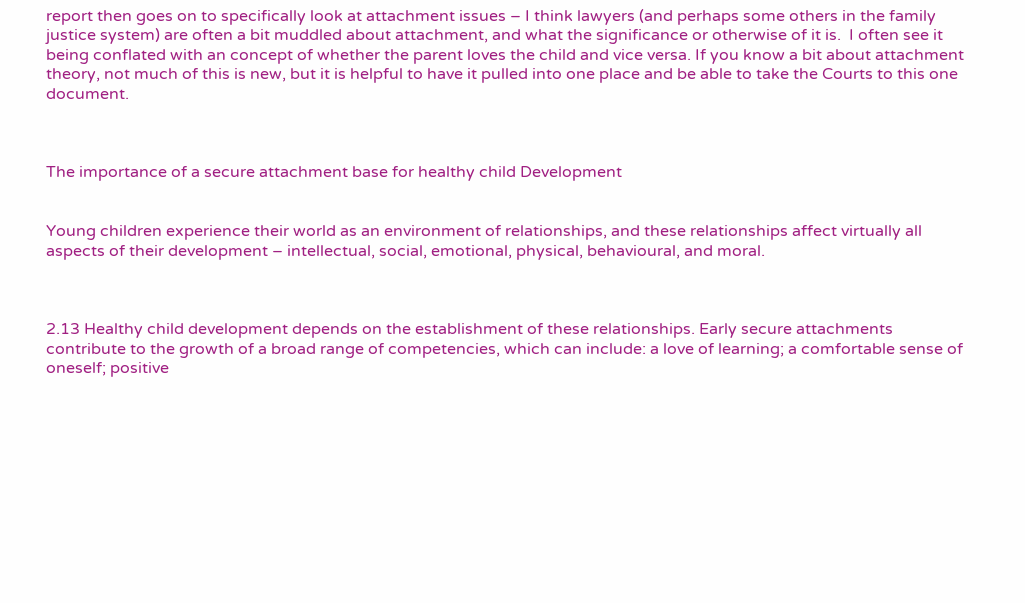report then goes on to specifically look at attachment issues – I think lawyers (and perhaps some others in the family justice system) are often a bit muddled about attachment, and what the significance or otherwise of it is.  I often see it being conflated with an concept of whether the parent loves the child and vice versa. If you know a bit about attachment theory, not much of this is new, but it is helpful to have it pulled into one place and be able to take the Courts to this one document.



The importance of a secure attachment base for healthy child Development


Young children experience their world as an environment of relationships, and these relationships affect virtually all aspects of their development – intellectual, social, emotional, physical, behavioural, and moral.



2.13 Healthy child development depends on the establishment of these relationships. Early secure attachments contribute to the growth of a broad range of competencies, which can include: a love of learning; a comfortable sense of oneself; positive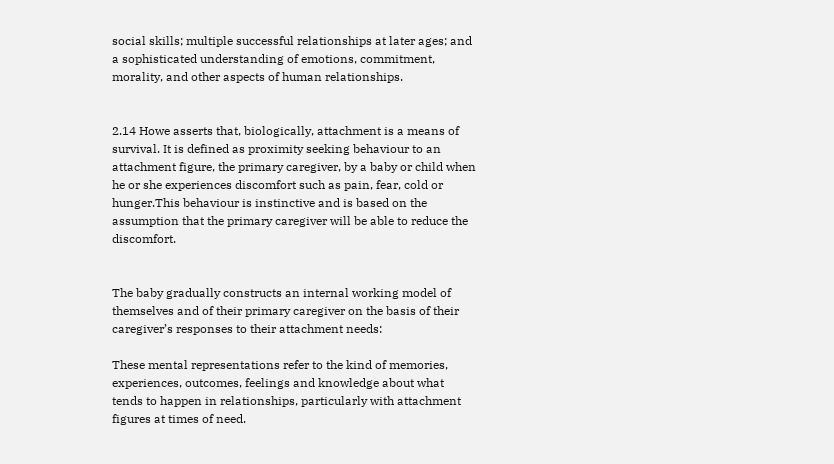social skills; multiple successful relationships at later ages; and a sophisticated understanding of emotions, commitment, morality, and other aspects of human relationships.


2.14 Howe asserts that, biologically, attachment is a means of survival. It is defined as proximity seeking behaviour to an attachment figure, the primary caregiver, by a baby or child when he or she experiences discomfort such as pain, fear, cold or hunger.This behaviour is instinctive and is based on the assumption that the primary caregiver will be able to reduce the discomfort.


The baby gradually constructs an internal working model of themselves and of their primary caregiver on the basis of their caregiver’s responses to their attachment needs:

These mental representations refer to the kind of memories, experiences, outcomes, feelings and knowledge about what tends to happen in relationships, particularly with attachment figures at times of need.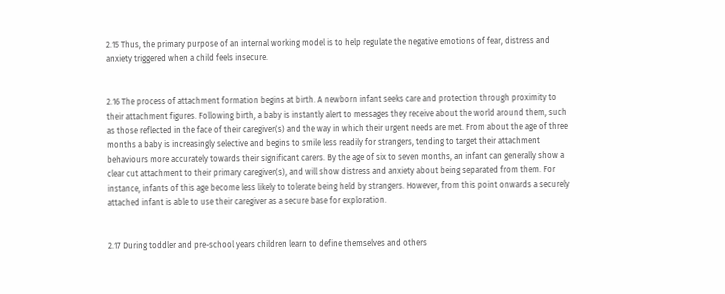2.15 Thus, the primary purpose of an internal working model is to help regulate the negative emotions of fear, distress and anxiety triggered when a child feels insecure.


2.16 The process of attachment formation begins at birth. A newborn infant seeks care and protection through proximity to their attachment figures. Following birth, a baby is instantly alert to messages they receive about the world around them, such as those reflected in the face of their caregiver(s) and the way in which their urgent needs are met. From about the age of three months a baby is increasingly selective and begins to smile less readily for strangers, tending to target their attachment behaviours more accurately towards their significant carers. By the age of six to seven months, an infant can generally show a clear cut attachment to their primary caregiver(s), and will show distress and anxiety about being separated from them. For instance, infants of this age become less likely to tolerate being held by strangers. However, from this point onwards a securely attached infant is able to use their caregiver as a secure base for exploration.


2.17 During toddler and pre-school years children learn to define themselves and others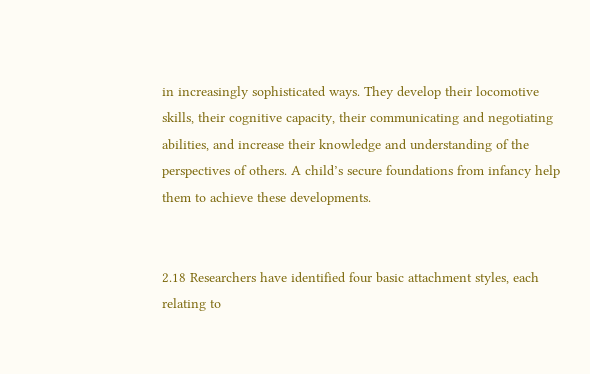in increasingly sophisticated ways. They develop their locomotive skills, their cognitive capacity, their communicating and negotiating abilities, and increase their knowledge and understanding of the perspectives of others. A child’s secure foundations from infancy help them to achieve these developments.


2.18 Researchers have identified four basic attachment styles, each relating to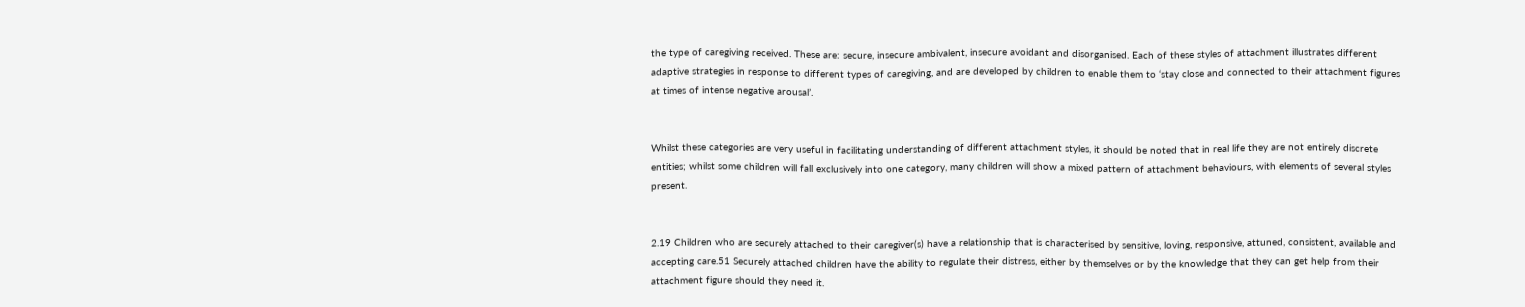the type of caregiving received. These are: secure, insecure ambivalent, insecure avoidant and disorganised. Each of these styles of attachment illustrates different adaptive strategies in response to different types of caregiving, and are developed by children to enable them to ‘stay close and connected to their attachment figures at times of intense negative arousal’.


Whilst these categories are very useful in facilitating understanding of different attachment styles, it should be noted that in real life they are not entirely discrete entities; whilst some children will fall exclusively into one category, many children will show a mixed pattern of attachment behaviours, with elements of several styles present.


2.19 Children who are securely attached to their caregiver(s) have a relationship that is characterised by sensitive, loving, responsive, attuned, consistent, available and accepting care.51 Securely attached children have the ability to regulate their distress, either by themselves or by the knowledge that they can get help from their attachment figure should they need it.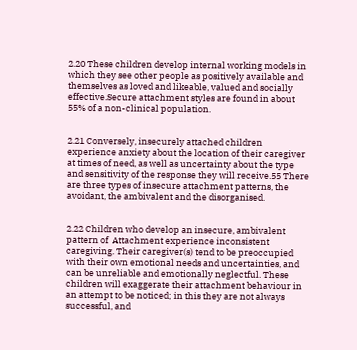2.20 These children develop internal working models in which they see other people as positively available and themselves as loved and likeable, valued and socially effective.Secure attachment styles are found in about 55% of a non-clinical population.


2.21 Conversely, insecurely attached children experience anxiety about the location of their caregiver at times of need, as well as uncertainty about the type and sensitivity of the response they will receive.55 There are three types of insecure attachment patterns, the avoidant, the ambivalent and the disorganised.


2.22 Children who develop an insecure, ambivalent pattern of  Attachment experience inconsistent caregiving. Their caregiver(s) tend to be preoccupied with their own emotional needs and uncertainties, and can be unreliable and emotionally neglectful. These children will exaggerate their attachment behaviour in an attempt to be noticed; in this they are not always successful, and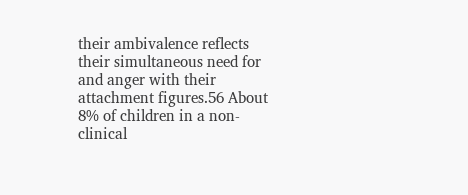their ambivalence reflects their simultaneous need for and anger with their attachment figures.56 About 8% of children in a non-clinical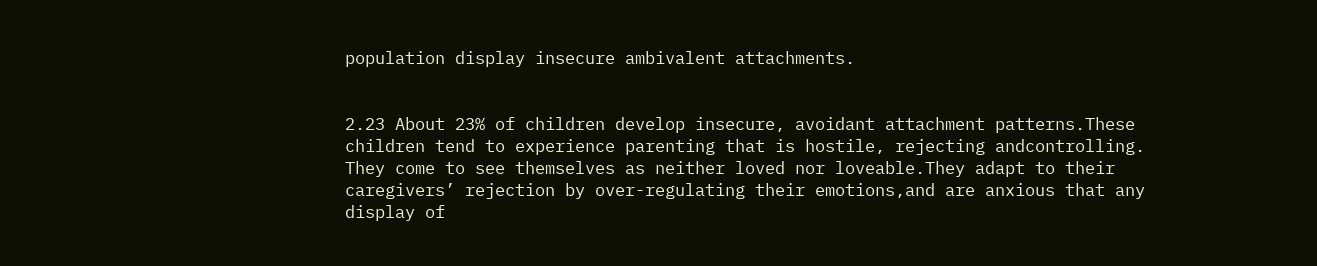population display insecure ambivalent attachments.


2.23 About 23% of children develop insecure, avoidant attachment patterns.These children tend to experience parenting that is hostile, rejecting andcontrolling. They come to see themselves as neither loved nor loveable.They adapt to their caregivers’ rejection by over-regulating their emotions,and are anxious that any display of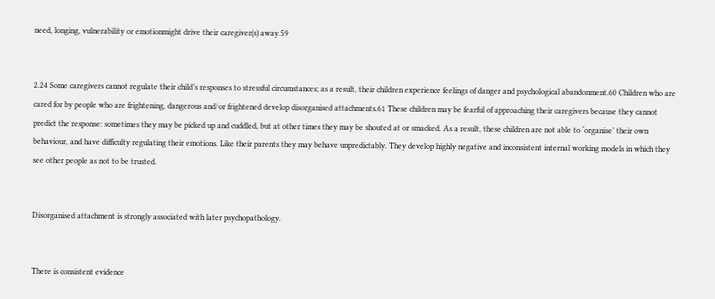need, longing, vulnerability or emotionmight drive their caregiver(s) away.59


2.24 Some caregivers cannot regulate their child’s responses to stressful circumstances; as a result, their children experience feelings of danger and psychological abandonment.60 Children who are cared for by people who are frightening, dangerous and/or frightened develop disorganised attachments.61 These children may be fearful of approaching their caregivers because they cannot predict the response: sometimes they may be picked up and cuddled, but at other times they may be shouted at or smacked. As a result, these children are not able to ‘organise’ their own behaviour, and have difficulty regulating their emotions. Like their parents they may behave unpredictably. They develop highly negative and inconsistent internal working models in which they see other people as not to be trusted.


Disorganised attachment is strongly associated with later psychopathology.


There is consistent evidence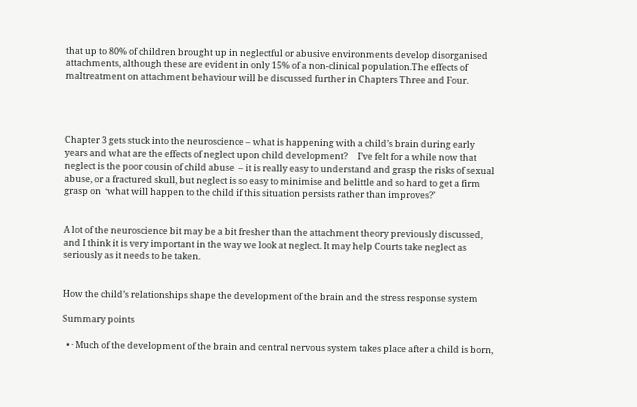that up to 80% of children brought up in neglectful or abusive environments develop disorganised attachments, although these are evident in only 15% of a non-clinical population.The effects of maltreatment on attachment behaviour will be discussed further in Chapters Three and Four.




Chapter 3 gets stuck into the neuroscience – what is happening with a child’s brain during early years and what are the effects of neglect upon child development?     I’ve felt for a while now that neglect is the poor cousin of child abuse  – it is really easy to understand and grasp the risks of sexual abuse, or a fractured skull, but neglect is so easy to minimise and belittle and so hard to get a firm grasp on  ‘what will happen to the child if this situation persists rather than improves?’


A lot of the neuroscience bit may be a bit fresher than the attachment theory previously discussed, and I think it is very important in the way we look at neglect. It may help Courts take neglect as seriously as it needs to be taken.


How the child’s relationships shape the development of the brain and the stress response system

Summary points

  • · Much of the development of the brain and central nervous system takes place after a child is born,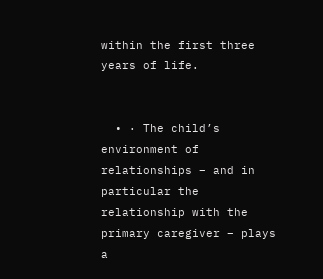within the first three years of life.


  • · The child’s environment of relationships – and in particular the relationship with the primary caregiver – plays a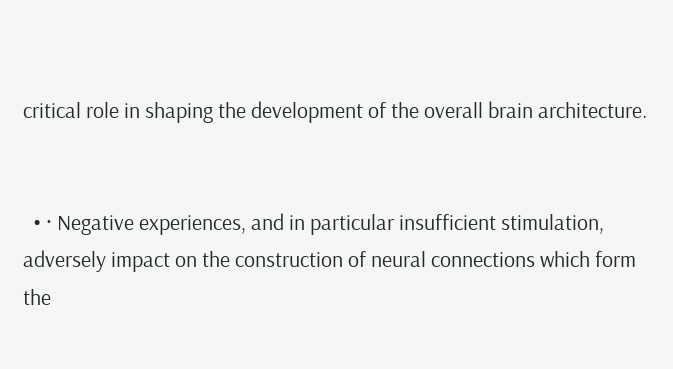critical role in shaping the development of the overall brain architecture.


  • · Negative experiences, and in particular insufficient stimulation, adversely impact on the construction of neural connections which form the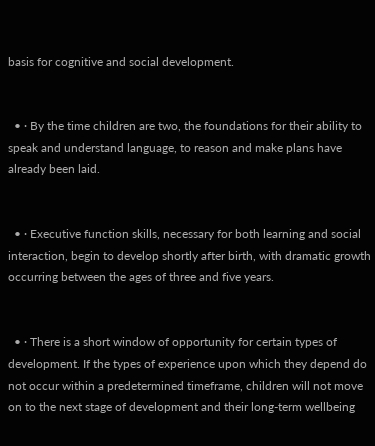basis for cognitive and social development.


  • · By the time children are two, the foundations for their ability to speak and understand language, to reason and make plans have already been laid.


  • · Executive function skills, necessary for both learning and social interaction, begin to develop shortly after birth, with dramatic growth occurring between the ages of three and five years.


  • · There is a short window of opportunity for certain types of development. If the types of experience upon which they depend do not occur within a predetermined timeframe, children will not move on to the next stage of development and their long-term wellbeing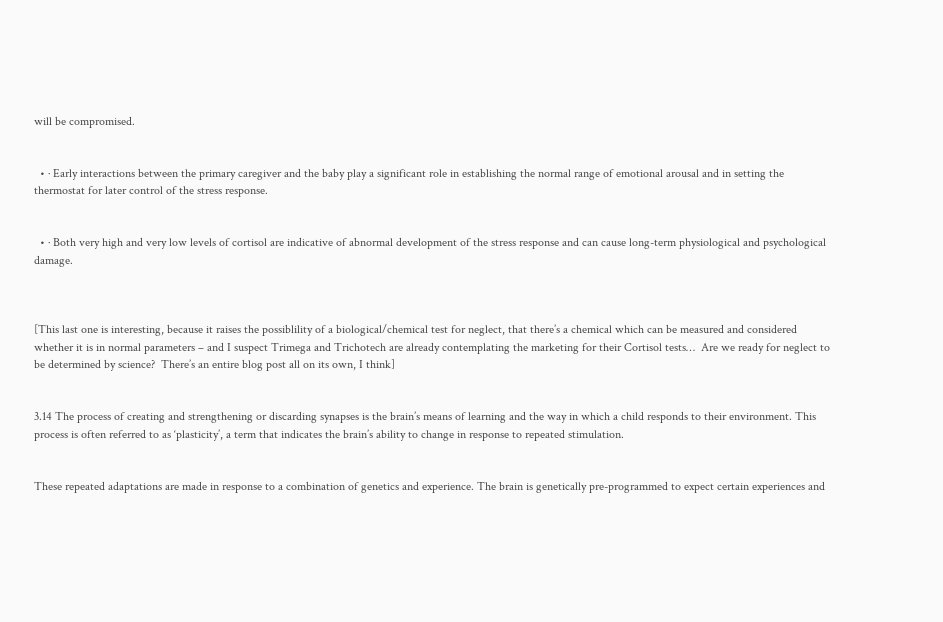will be compromised.


  • · Early interactions between the primary caregiver and the baby play a significant role in establishing the normal range of emotional arousal and in setting the thermostat for later control of the stress response.


  • · Both very high and very low levels of cortisol are indicative of abnormal development of the stress response and can cause long-term physiological and psychological damage.



[This last one is interesting, because it raises the possiblility of a biological/chemical test for neglect, that there’s a chemical which can be measured and considered whether it is in normal parameters – and I suspect Trimega and Trichotech are already contemplating the marketing for their Cortisol tests…  Are we ready for neglect to be determined by science?  There’s an entire blog post all on its own, I think]


3.14 The process of creating and strengthening or discarding synapses is the brain’s means of learning and the way in which a child responds to their environment. This process is often referred to as ‘plasticity’, a term that indicates the brain’s ability to change in response to repeated stimulation.


These repeated adaptations are made in response to a combination of genetics and experience. The brain is genetically pre-programmed to expect certain experiences and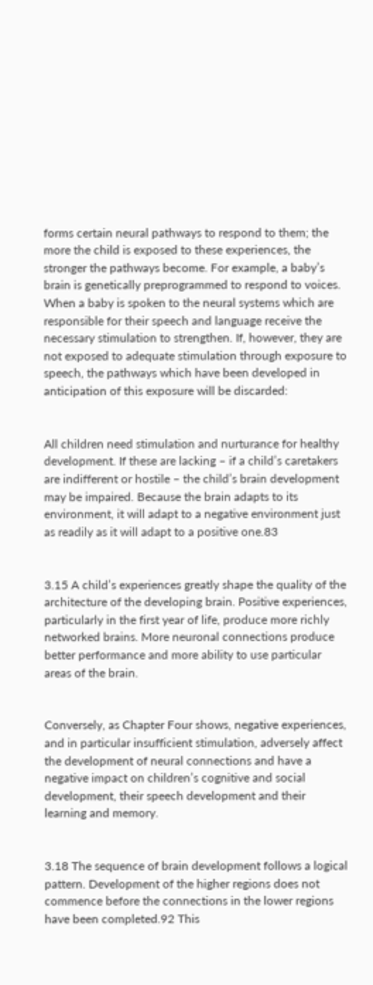forms certain neural pathways to respond to them; the more the child is exposed to these experiences, the stronger the pathways become. For example, a baby’s brain is genetically preprogrammed to respond to voices. When a baby is spoken to the neural systems which are responsible for their speech and language receive the necessary stimulation to strengthen. If, however, they are not exposed to adequate stimulation through exposure to speech, the pathways which have been developed in anticipation of this exposure will be discarded:


All children need stimulation and nurturance for healthy development. If these are lacking – if a child’s caretakers are indifferent or hostile – the child’s brain development may be impaired. Because the brain adapts to its environment, it will adapt to a negative environment just as readily as it will adapt to a positive one.83


3.15 A child’s experiences greatly shape the quality of the architecture of the developing brain. Positive experiences, particularly in the first year of life, produce more richly networked brains. More neuronal connections produce better performance and more ability to use particular areas of the brain.


Conversely, as Chapter Four shows, negative experiences, and in particular insufficient stimulation, adversely affect the development of neural connections and have a negative impact on children’s cognitive and social development, their speech development and their learning and memory.


3.18 The sequence of brain development follows a logical pattern. Development of the higher regions does not commence before the connections in the lower regions have been completed.92 This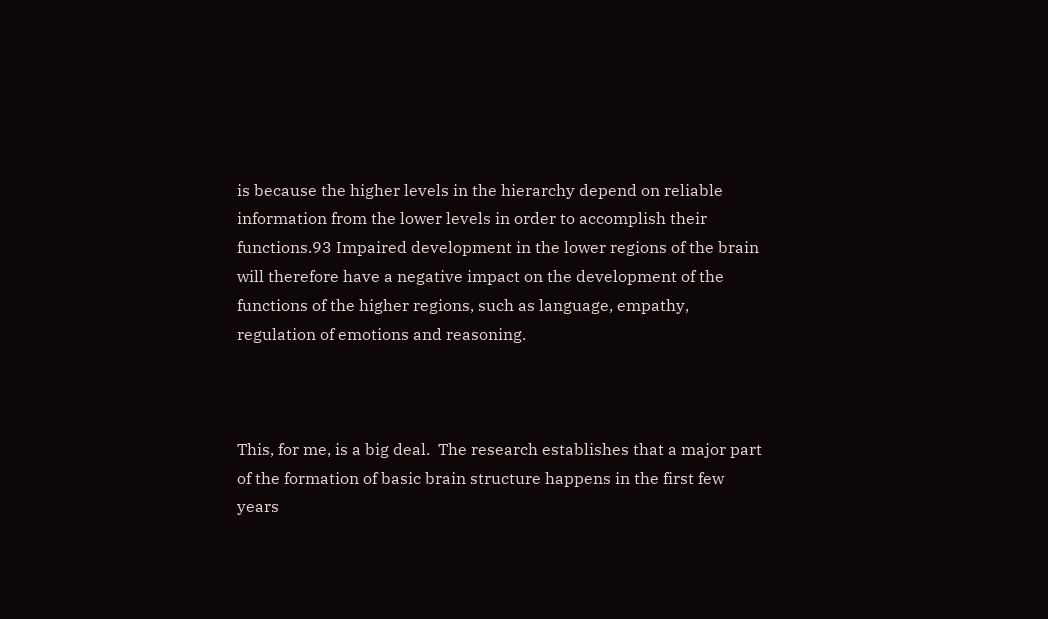is because the higher levels in the hierarchy depend on reliable information from the lower levels in order to accomplish their functions.93 Impaired development in the lower regions of the brain will therefore have a negative impact on the development of the functions of the higher regions, such as language, empathy, regulation of emotions and reasoning.



This, for me, is a big deal.  The research establishes that a major part of the formation of basic brain structure happens in the first few years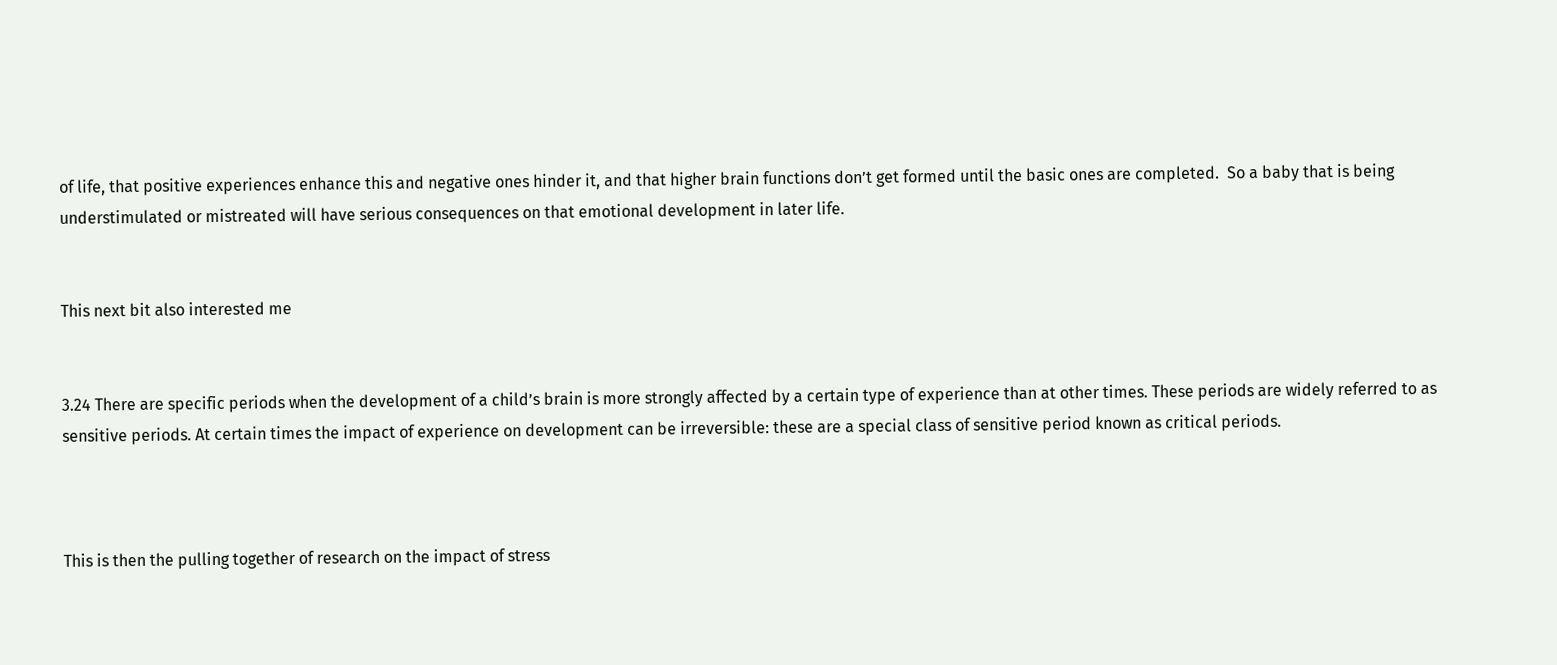of life, that positive experiences enhance this and negative ones hinder it, and that higher brain functions don’t get formed until the basic ones are completed.  So a baby that is being understimulated or mistreated will have serious consequences on that emotional development in later life.


This next bit also interested me


3.24 There are specific periods when the development of a child’s brain is more strongly affected by a certain type of experience than at other times. These periods are widely referred to as sensitive periods. At certain times the impact of experience on development can be irreversible: these are a special class of sensitive period known as critical periods.



This is then the pulling together of research on the impact of stress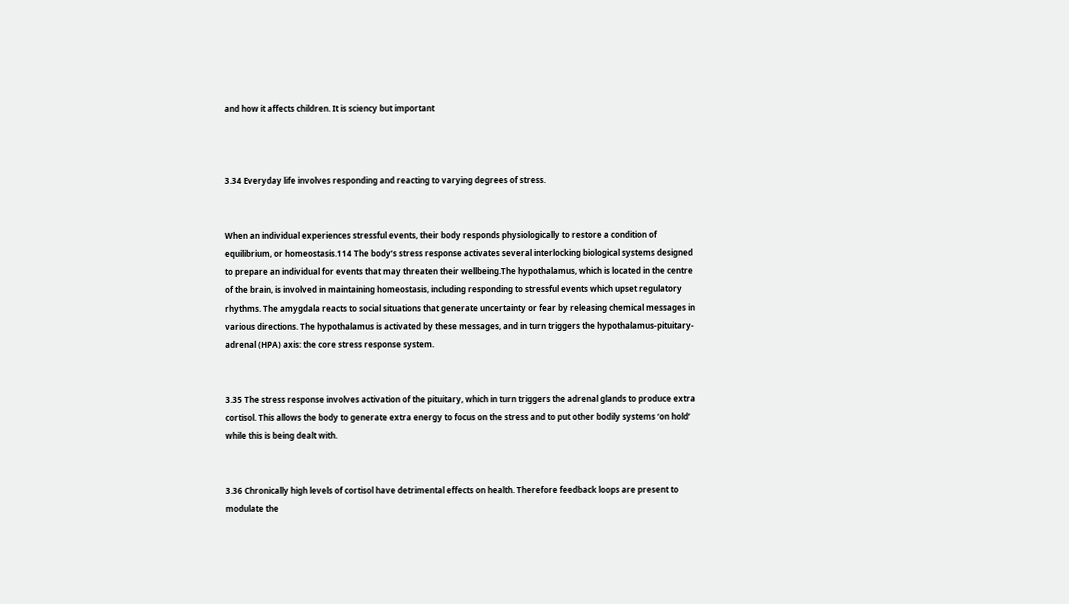and how it affects children. It is sciency but important



3.34 Everyday life involves responding and reacting to varying degrees of stress.


When an individual experiences stressful events, their body responds physiologically to restore a condition of equilibrium, or homeostasis.114 The body’s stress response activates several interlocking biological systems designed to prepare an individual for events that may threaten their wellbeing.The hypothalamus, which is located in the centre of the brain, is involved in maintaining homeostasis, including responding to stressful events which upset regulatory rhythms. The amygdala reacts to social situations that generate uncertainty or fear by releasing chemical messages in various directions. The hypothalamus is activated by these messages, and in turn triggers the hypothalamus-pituitary-adrenal (HPA) axis: the core stress response system.


3.35 The stress response involves activation of the pituitary, which in turn triggers the adrenal glands to produce extra cortisol. This allows the body to generate extra energy to focus on the stress and to put other bodily systems ‘on hold’ while this is being dealt with.


3.36 Chronically high levels of cortisol have detrimental effects on health. Therefore feedback loops are present to modulate the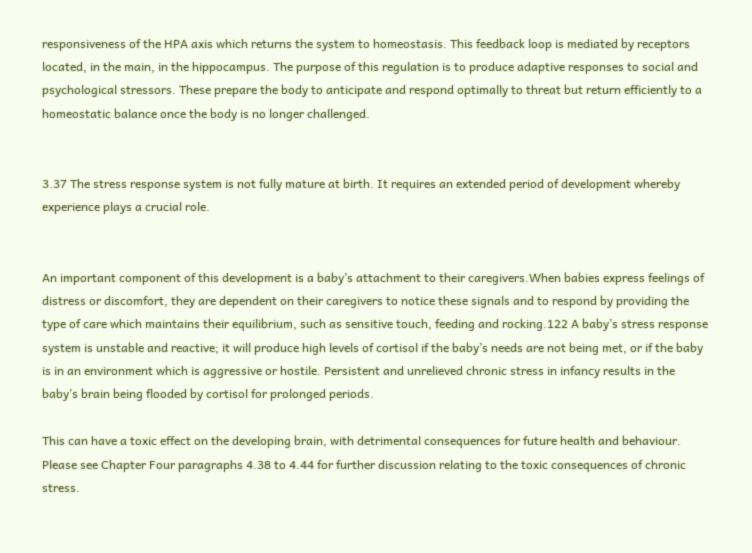responsiveness of the HPA axis which returns the system to homeostasis. This feedback loop is mediated by receptors located, in the main, in the hippocampus. The purpose of this regulation is to produce adaptive responses to social and psychological stressors. These prepare the body to anticipate and respond optimally to threat but return efficiently to a homeostatic balance once the body is no longer challenged.


3.37 The stress response system is not fully mature at birth. It requires an extended period of development whereby experience plays a crucial role.


An important component of this development is a baby’s attachment to their caregivers.When babies express feelings of distress or discomfort, they are dependent on their caregivers to notice these signals and to respond by providing the type of care which maintains their equilibrium, such as sensitive touch, feeding and rocking.122 A baby’s stress response system is unstable and reactive; it will produce high levels of cortisol if the baby’s needs are not being met, or if the baby is in an environment which is aggressive or hostile. Persistent and unrelieved chronic stress in infancy results in the baby’s brain being flooded by cortisol for prolonged periods.

This can have a toxic effect on the developing brain, with detrimental consequences for future health and behaviour. Please see Chapter Four paragraphs 4.38 to 4.44 for further discussion relating to the toxic consequences of chronic stress.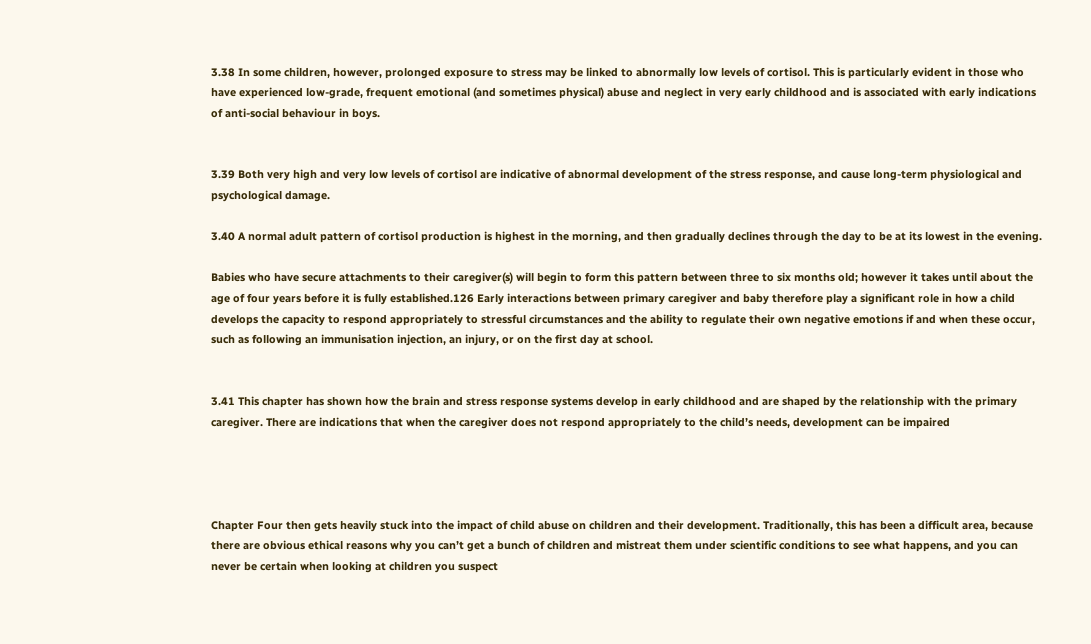3.38 In some children, however, prolonged exposure to stress may be linked to abnormally low levels of cortisol. This is particularly evident in those who have experienced low-grade, frequent emotional (and sometimes physical) abuse and neglect in very early childhood and is associated with early indications of anti-social behaviour in boys.


3.39 Both very high and very low levels of cortisol are indicative of abnormal development of the stress response, and cause long-term physiological and psychological damage.

3.40 A normal adult pattern of cortisol production is highest in the morning, and then gradually declines through the day to be at its lowest in the evening.

Babies who have secure attachments to their caregiver(s) will begin to form this pattern between three to six months old; however it takes until about the age of four years before it is fully established.126 Early interactions between primary caregiver and baby therefore play a significant role in how a child develops the capacity to respond appropriately to stressful circumstances and the ability to regulate their own negative emotions if and when these occur, such as following an immunisation injection, an injury, or on the first day at school.


3.41 This chapter has shown how the brain and stress response systems develop in early childhood and are shaped by the relationship with the primary caregiver. There are indications that when the caregiver does not respond appropriately to the child’s needs, development can be impaired




Chapter Four then gets heavily stuck into the impact of child abuse on children and their development. Traditionally, this has been a difficult area, because there are obvious ethical reasons why you can’t get a bunch of children and mistreat them under scientific conditions to see what happens, and you can never be certain when looking at children you suspect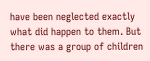have been neglected exactly what did happen to them. But there was a group of children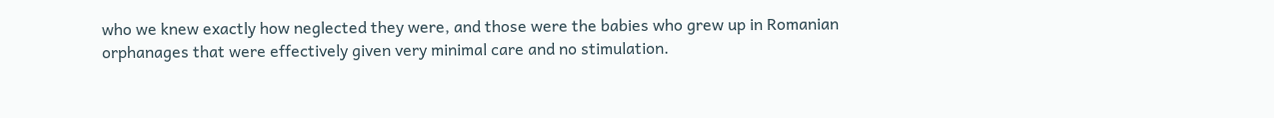who we knew exactly how neglected they were, and those were the babies who grew up in Romanian orphanages that were effectively given very minimal care and no stimulation.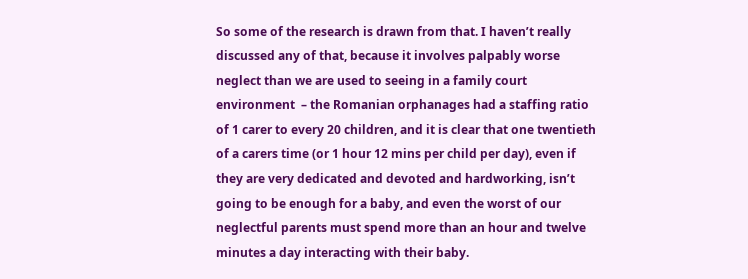So some of the research is drawn from that. I haven’t really discussed any of that, because it involves palpably worse neglect than we are used to seeing in a family court environment  – the Romanian orphanages had a staffing ratio of 1 carer to every 20 children, and it is clear that one twentieth of a carers time (or 1 hour 12 mins per child per day), even if they are very dedicated and devoted and hardworking, isn’t going to be enough for a baby, and even the worst of our neglectful parents must spend more than an hour and twelve minutes a day interacting with their baby.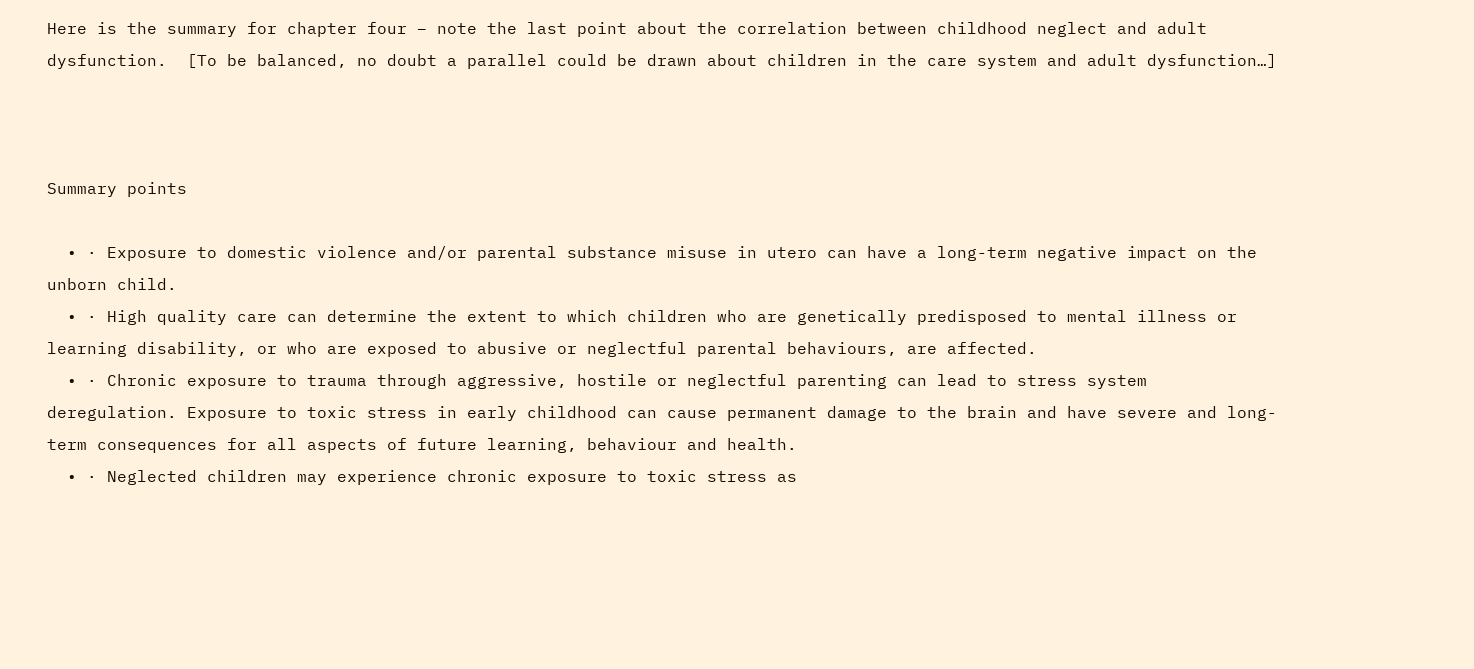Here is the summary for chapter four – note the last point about the correlation between childhood neglect and adult dysfunction.  [To be balanced, no doubt a parallel could be drawn about children in the care system and adult dysfunction…]



Summary points

  • · Exposure to domestic violence and/or parental substance misuse in utero can have a long-term negative impact on the unborn child.
  • · High quality care can determine the extent to which children who are genetically predisposed to mental illness or learning disability, or who are exposed to abusive or neglectful parental behaviours, are affected.
  • · Chronic exposure to trauma through aggressive, hostile or neglectful parenting can lead to stress system deregulation. Exposure to toxic stress in early childhood can cause permanent damage to the brain and have severe and long-term consequences for all aspects of future learning, behaviour and health.
  • · Neglected children may experience chronic exposure to toxic stress as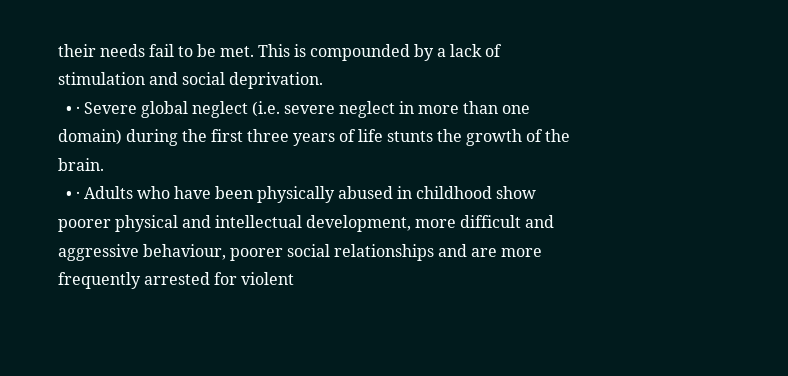their needs fail to be met. This is compounded by a lack of stimulation and social deprivation.
  • · Severe global neglect (i.e. severe neglect in more than one domain) during the first three years of life stunts the growth of the brain.
  • · Adults who have been physically abused in childhood show poorer physical and intellectual development, more difficult and aggressive behaviour, poorer social relationships and are more frequently arrested for violent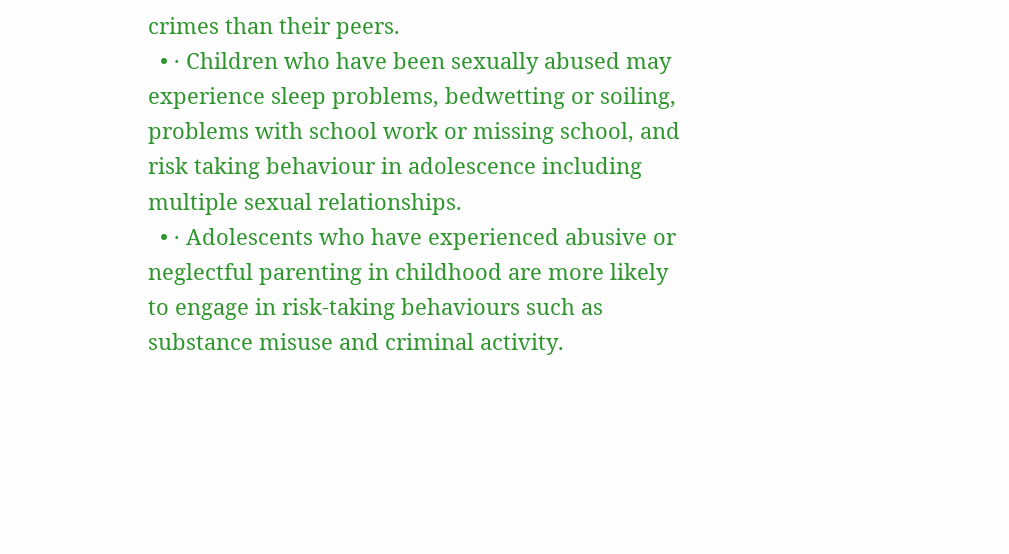crimes than their peers.
  • · Children who have been sexually abused may experience sleep problems, bedwetting or soiling, problems with school work or missing school, and risk taking behaviour in adolescence including multiple sexual relationships.
  • · Adolescents who have experienced abusive or neglectful parenting in childhood are more likely to engage in risk-taking behaviours such as substance misuse and criminal activity.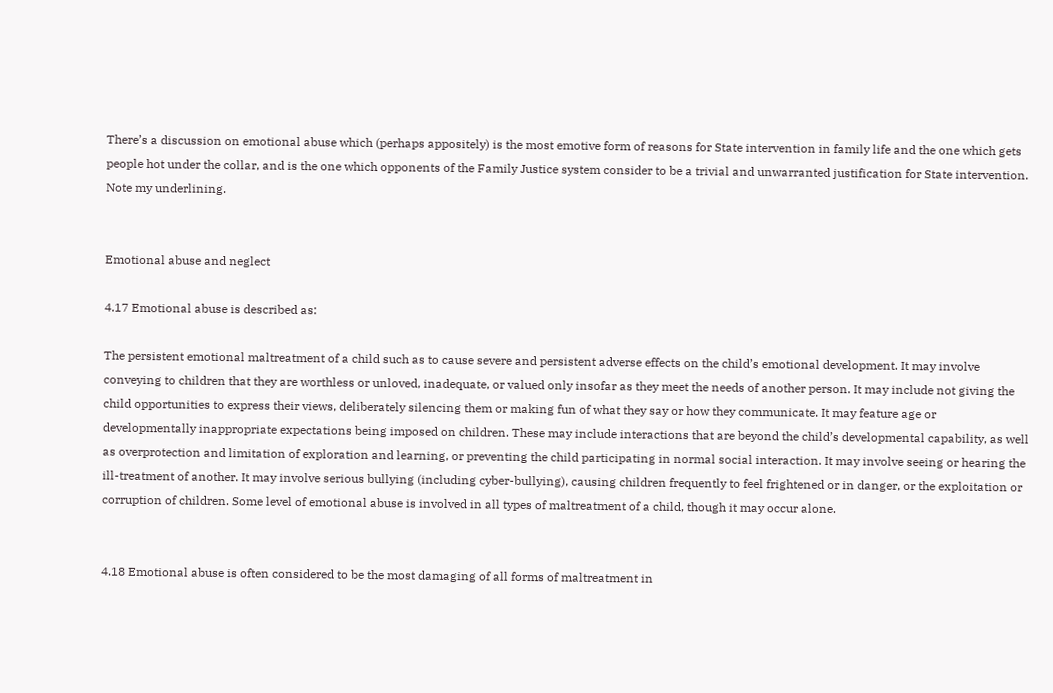There’s a discussion on emotional abuse which (perhaps appositely) is the most emotive form of reasons for State intervention in family life and the one which gets people hot under the collar, and is the one which opponents of the Family Justice system consider to be a trivial and unwarranted justification for State intervention.   Note my underlining.


Emotional abuse and neglect

4.17 Emotional abuse is described as:

The persistent emotional maltreatment of a child such as to cause severe and persistent adverse effects on the child’s emotional development. It may involve conveying to children that they are worthless or unloved, inadequate, or valued only insofar as they meet the needs of another person. It may include not giving the child opportunities to express their views, deliberately silencing them or making fun of what they say or how they communicate. It may feature age or developmentally inappropriate expectations being imposed on children. These may include interactions that are beyond the child’s developmental capability, as well as overprotection and limitation of exploration and learning, or preventing the child participating in normal social interaction. It may involve seeing or hearing the ill-treatment of another. It may involve serious bullying (including cyber-bullying), causing children frequently to feel frightened or in danger, or the exploitation or corruption of children. Some level of emotional abuse is involved in all types of maltreatment of a child, though it may occur alone.


4.18 Emotional abuse is often considered to be the most damaging of all forms of maltreatment in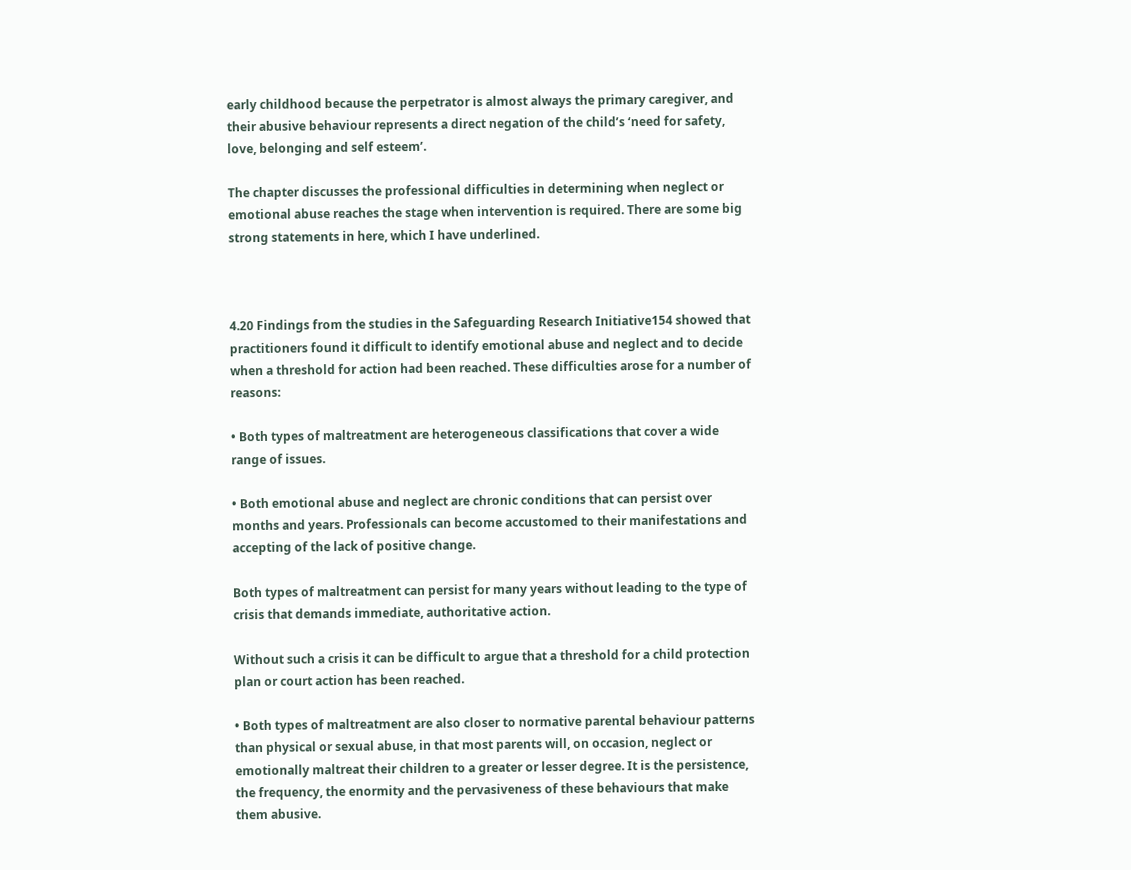early childhood because the perpetrator is almost always the primary caregiver, and their abusive behaviour represents a direct negation of the child’s ‘need for safety, love, belonging and self esteem’.

The chapter discusses the professional difficulties in determining when neglect or emotional abuse reaches the stage when intervention is required. There are some big strong statements in here, which I have underlined.



4.20 Findings from the studies in the Safeguarding Research Initiative154 showed that practitioners found it difficult to identify emotional abuse and neglect and to decide when a threshold for action had been reached. These difficulties arose for a number of reasons:

• Both types of maltreatment are heterogeneous classifications that cover a wide range of issues.

• Both emotional abuse and neglect are chronic conditions that can persist over months and years. Professionals can become accustomed to their manifestations and accepting of the lack of positive change.

Both types of maltreatment can persist for many years without leading to the type of crisis that demands immediate, authoritative action.

Without such a crisis it can be difficult to argue that a threshold for a child protection plan or court action has been reached.

• Both types of maltreatment are also closer to normative parental behaviour patterns than physical or sexual abuse, in that most parents will, on occasion, neglect or emotionally maltreat their children to a greater or lesser degree. It is the persistence, the frequency, the enormity and the pervasiveness of these behaviours that make them abusive.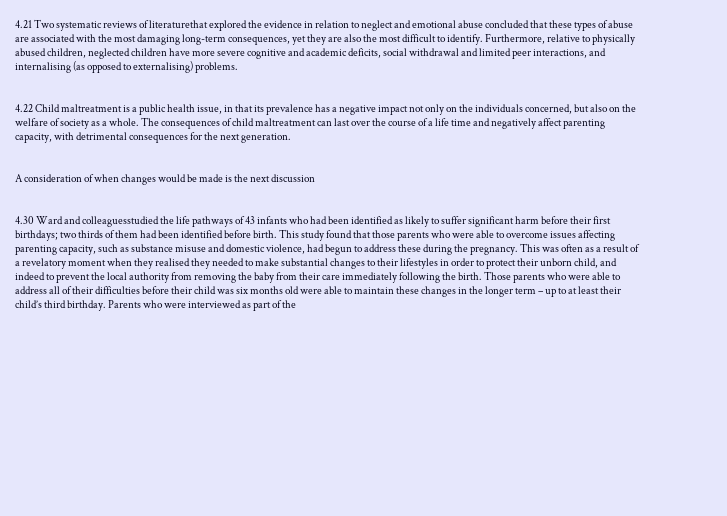4.21 Two systematic reviews of literaturethat explored the evidence in relation to neglect and emotional abuse concluded that these types of abuse are associated with the most damaging long-term consequences, yet they are also the most difficult to identify. Furthermore, relative to physically abused children, neglected children have more severe cognitive and academic deficits, social withdrawal and limited peer interactions, and internalising (as opposed to externalising) problems.


4.22 Child maltreatment is a public health issue, in that its prevalence has a negative impact not only on the individuals concerned, but also on the welfare of society as a whole. The consequences of child maltreatment can last over the course of a life time and negatively affect parenting capacity, with detrimental consequences for the next generation.


A consideration of when changes would be made is the next discussion


4.30 Ward and colleaguesstudied the life pathways of 43 infants who had been identified as likely to suffer significant harm before their first birthdays; two thirds of them had been identified before birth. This study found that those parents who were able to overcome issues affecting parenting capacity, such as substance misuse and domestic violence, had begun to address these during the pregnancy. This was often as a result of a revelatory moment when they realised they needed to make substantial changes to their lifestyles in order to protect their unborn child, and indeed to prevent the local authority from removing the baby from their care immediately following the birth. Those parents who were able to address all of their difficulties before their child was six months old were able to maintain these changes in the longer term – up to at least their child’s third birthday. Parents who were interviewed as part of the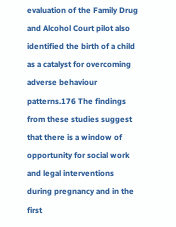evaluation of the Family Drug and Alcohol Court pilot also identified the birth of a child as a catalyst for overcoming adverse behaviour patterns.176 The findings from these studies suggest that there is a window of opportunity for social work and legal interventions during pregnancy and in the first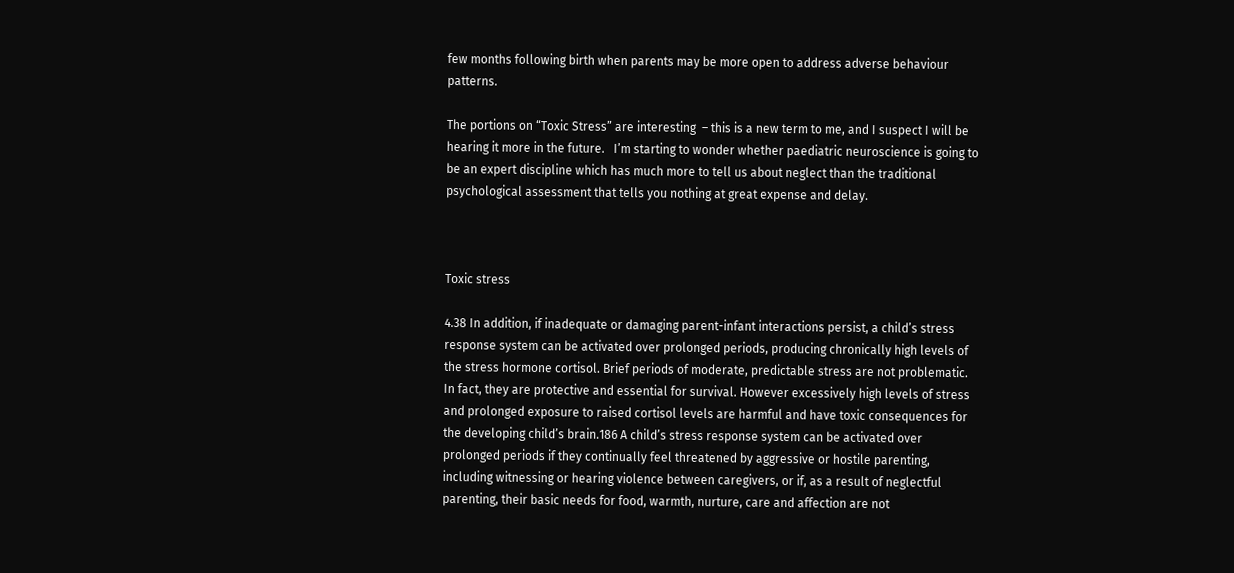few months following birth when parents may be more open to address adverse behaviour patterns.

The portions on “Toxic Stress” are interesting  – this is a new term to me, and I suspect I will be hearing it more in the future.   I’m starting to wonder whether paediatric neuroscience is going to be an expert discipline which has much more to tell us about neglect than the traditional psychological assessment that tells you nothing at great expense and delay.



Toxic stress

4.38 In addition, if inadequate or damaging parent-infant interactions persist, a child’s stress response system can be activated over prolonged periods, producing chronically high levels of the stress hormone cortisol. Brief periods of moderate, predictable stress are not problematic. In fact, they are protective and essential for survival. However excessively high levels of stress and prolonged exposure to raised cortisol levels are harmful and have toxic consequences for the developing child’s brain.186 A child’s stress response system can be activated over prolonged periods if they continually feel threatened by aggressive or hostile parenting, including witnessing or hearing violence between caregivers, or if, as a result of neglectful parenting, their basic needs for food, warmth, nurture, care and affection are not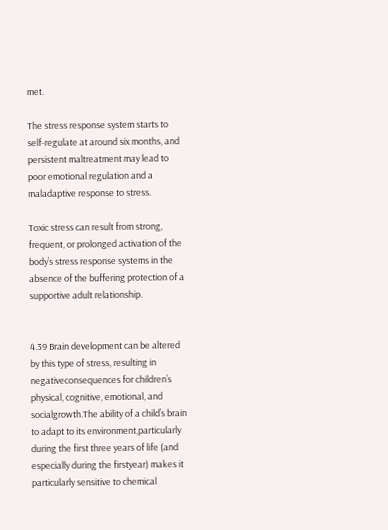met.

The stress response system starts to self-regulate at around six months, and persistent maltreatment may lead to poor emotional regulation and a maladaptive response to stress.

Toxic stress can result from strong, frequent, or prolonged activation of the body’s stress response systems in the absence of the buffering protection of a supportive adult relationship.


4.39 Brain development can be altered by this type of stress, resulting in negativeconsequences for children’s physical, cognitive, emotional, and socialgrowth.The ability of a child’s brain to adapt to its environment,particularly during the first three years of life (and especially during the firstyear) makes it particularly sensitive to chemical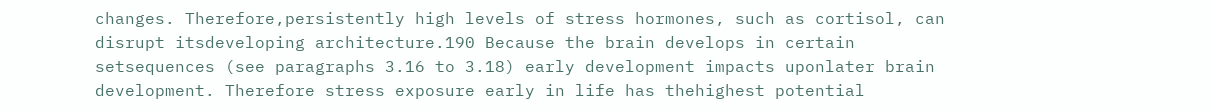changes. Therefore,persistently high levels of stress hormones, such as cortisol, can disrupt itsdeveloping architecture.190 Because the brain develops in certain setsequences (see paragraphs 3.16 to 3.18) early development impacts uponlater brain development. Therefore stress exposure early in life has thehighest potential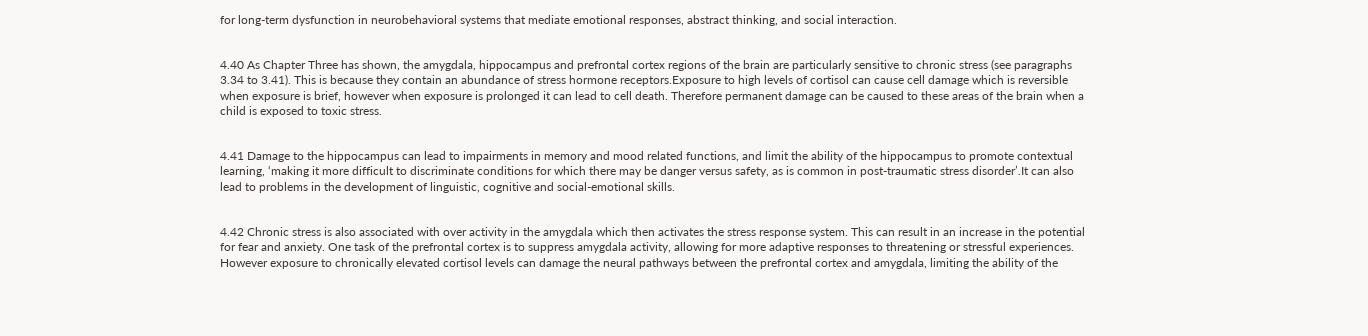for long-term dysfunction in neurobehavioral systems that mediate emotional responses, abstract thinking, and social interaction.


4.40 As Chapter Three has shown, the amygdala, hippocampus and prefrontal cortex regions of the brain are particularly sensitive to chronic stress (see paragraphs 3.34 to 3.41). This is because they contain an abundance of stress hormone receptors.Exposure to high levels of cortisol can cause cell damage which is reversible when exposure is brief, however when exposure is prolonged it can lead to cell death. Therefore permanent damage can be caused to these areas of the brain when a child is exposed to toxic stress.


4.41 Damage to the hippocampus can lead to impairments in memory and mood related functions, and limit the ability of the hippocampus to promote contextual learning, ‘making it more difficult to discriminate conditions for which there may be danger versus safety, as is common in post-traumatic stress disorder’.It can also lead to problems in the development of linguistic, cognitive and social-emotional skills.


4.42 Chronic stress is also associated with over activity in the amygdala which then activates the stress response system. This can result in an increase in the potential for fear and anxiety. One task of the prefrontal cortex is to suppress amygdala activity, allowing for more adaptive responses to threatening or stressful experiences. However exposure to chronically elevated cortisol levels can damage the neural pathways between the prefrontal cortex and amygdala, limiting the ability of the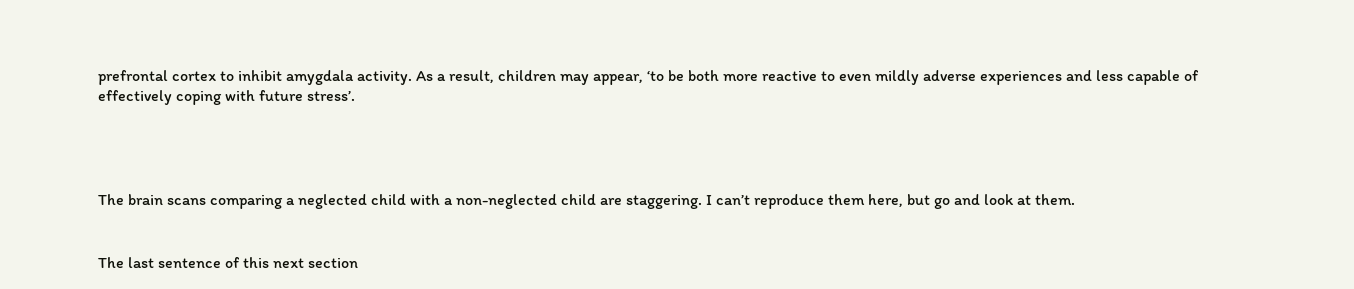prefrontal cortex to inhibit amygdala activity. As a result, children may appear, ‘to be both more reactive to even mildly adverse experiences and less capable of effectively coping with future stress’.




The brain scans comparing a neglected child with a non-neglected child are staggering. I can’t reproduce them here, but go and look at them.


The last sentence of this next section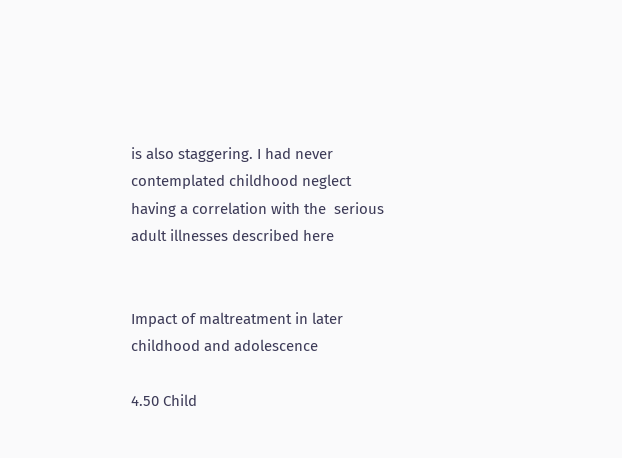is also staggering. I had never contemplated childhood neglect having a correlation with the  serious adult illnesses described here


Impact of maltreatment in later childhood and adolescence

4.50 Child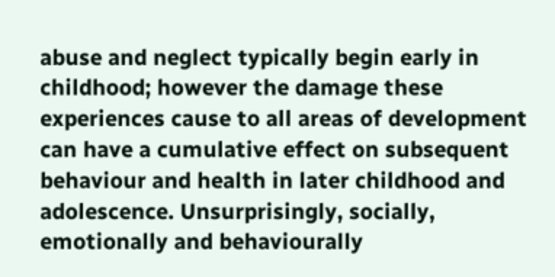abuse and neglect typically begin early in childhood; however the damage these experiences cause to all areas of development can have a cumulative effect on subsequent behaviour and health in later childhood and adolescence. Unsurprisingly, socially, emotionally and behaviourally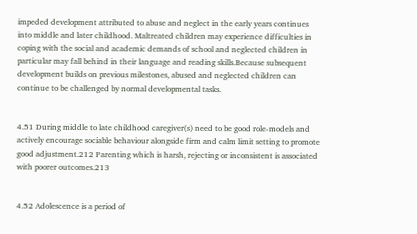impeded development attributed to abuse and neglect in the early years continues into middle and later childhood. Maltreated children may experience difficulties in coping with the social and academic demands of school and neglected children in particular may fall behind in their language and reading skills.Because subsequent development builds on previous milestones, abused and neglected children can continue to be challenged by normal developmental tasks.


4.51 During middle to late childhood caregiver(s) need to be good role-models and actively encourage sociable behaviour alongside firm and calm limit setting to promote good adjustment.212 Parenting which is harsh, rejecting or inconsistent is associated with poorer outcomes.213


4.52 Adolescence is a period of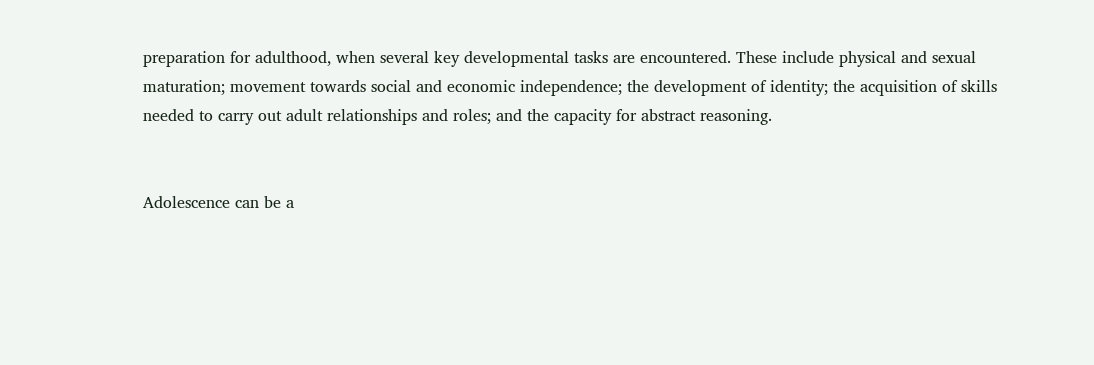preparation for adulthood, when several key developmental tasks are encountered. These include physical and sexual maturation; movement towards social and economic independence; the development of identity; the acquisition of skills needed to carry out adult relationships and roles; and the capacity for abstract reasoning.


Adolescence can be a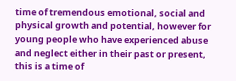time of tremendous emotional, social and physical growth and potential, however for young people who have experienced abuse and neglect either in their past or present, this is a time of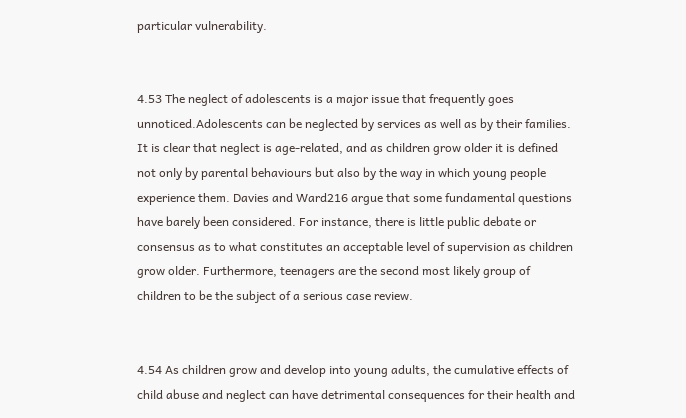particular vulnerability.


4.53 The neglect of adolescents is a major issue that frequently goes unnoticed.Adolescents can be neglected by services as well as by their families. It is clear that neglect is age-related, and as children grow older it is defined not only by parental behaviours but also by the way in which young people experience them. Davies and Ward216 argue that some fundamental questions have barely been considered. For instance, there is little public debate or consensus as to what constitutes an acceptable level of supervision as children grow older. Furthermore, teenagers are the second most likely group of children to be the subject of a serious case review.


4.54 As children grow and develop into young adults, the cumulative effects of child abuse and neglect can have detrimental consequences for their health and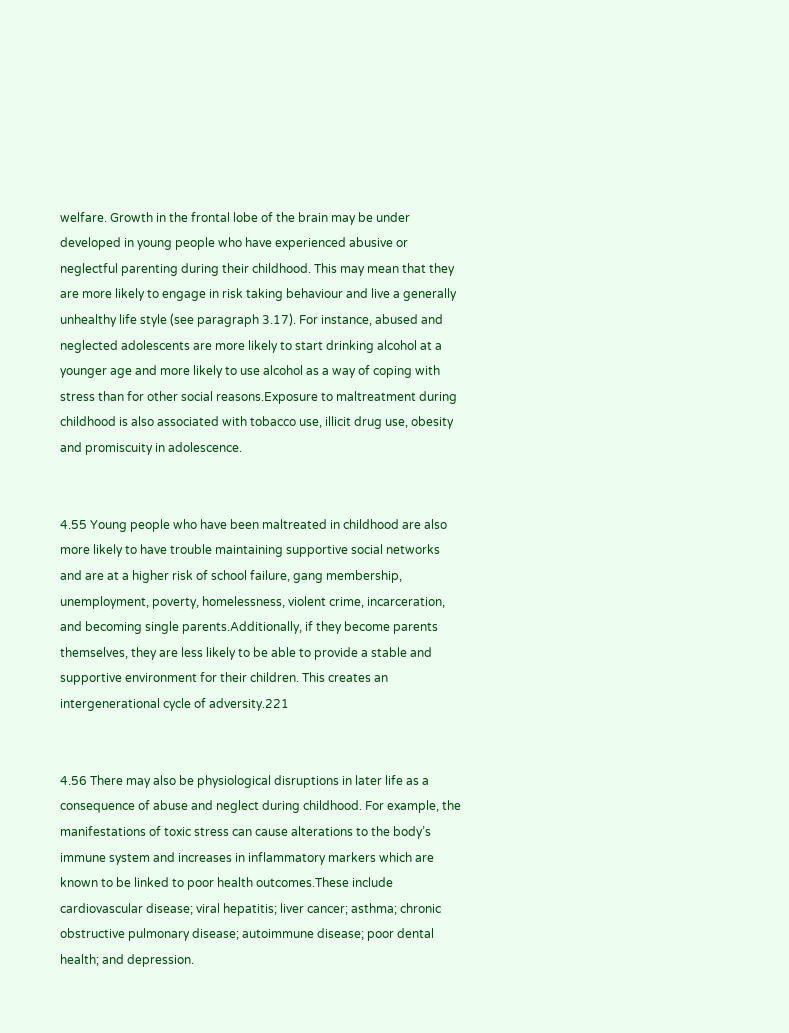welfare. Growth in the frontal lobe of the brain may be under developed in young people who have experienced abusive or neglectful parenting during their childhood. This may mean that they are more likely to engage in risk taking behaviour and live a generally unhealthy life style (see paragraph 3.17). For instance, abused and neglected adolescents are more likely to start drinking alcohol at a younger age and more likely to use alcohol as a way of coping with stress than for other social reasons.Exposure to maltreatment during childhood is also associated with tobacco use, illicit drug use, obesity and promiscuity in adolescence.


4.55 Young people who have been maltreated in childhood are also more likely to have trouble maintaining supportive social networks and are at a higher risk of school failure, gang membership, unemployment, poverty, homelessness, violent crime, incarceration, and becoming single parents.Additionally, if they become parents themselves, they are less likely to be able to provide a stable and supportive environment for their children. This creates an intergenerational cycle of adversity.221


4.56 There may also be physiological disruptions in later life as a consequence of abuse and neglect during childhood. For example, the manifestations of toxic stress can cause alterations to the body’s immune system and increases in inflammatory markers which are known to be linked to poor health outcomes.These include cardiovascular disease; viral hepatitis; liver cancer; asthma; chronic obstructive pulmonary disease; autoimmune disease; poor dental health; and depression.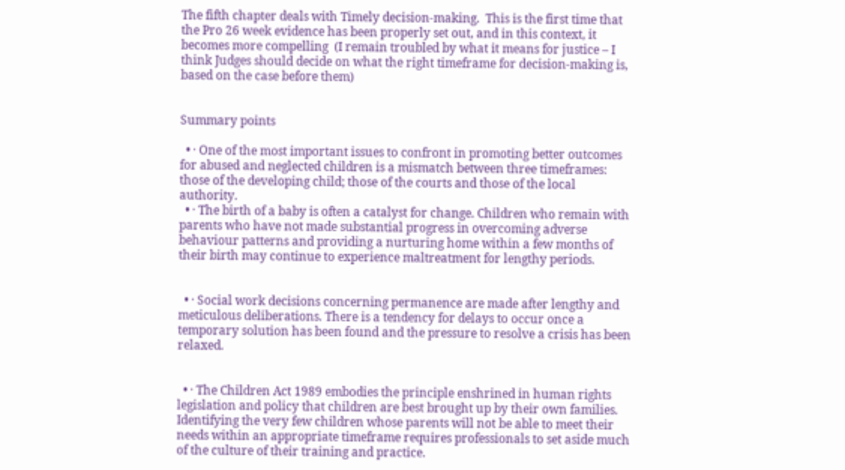The fifth chapter deals with Timely decision-making.  This is the first time that the Pro 26 week evidence has been properly set out, and in this context, it becomes more compelling  (I remain troubled by what it means for justice – I think Judges should decide on what the right timeframe for decision-making is, based on the case before them)


Summary points

  • · One of the most important issues to confront in promoting better outcomes for abused and neglected children is a mismatch between three timeframes: those of the developing child; those of the courts and those of the local authority.
  • · The birth of a baby is often a catalyst for change. Children who remain with parents who have not made substantial progress in overcoming adverse behaviour patterns and providing a nurturing home within a few months of their birth may continue to experience maltreatment for lengthy periods.


  • · Social work decisions concerning permanence are made after lengthy and meticulous deliberations. There is a tendency for delays to occur once a temporary solution has been found and the pressure to resolve a crisis has been relaxed.


  • · The Children Act 1989 embodies the principle enshrined in human rights legislation and policy that children are best brought up by their own families. Identifying the very few children whose parents will not be able to meet their needs within an appropriate timeframe requires professionals to set aside much of the culture of their training and practice.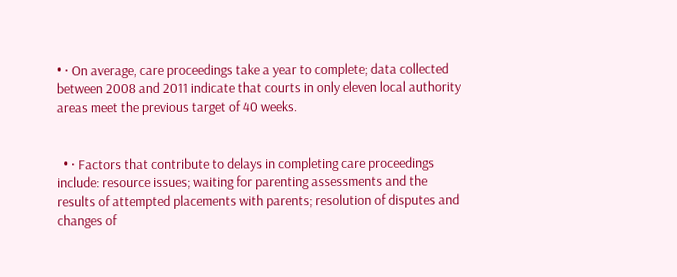• · On average, care proceedings take a year to complete; data collected between 2008 and 2011 indicate that courts in only eleven local authority areas meet the previous target of 40 weeks.


  • · Factors that contribute to delays in completing care proceedings include: resource issues; waiting for parenting assessments and the results of attempted placements with parents; resolution of disputes and changes of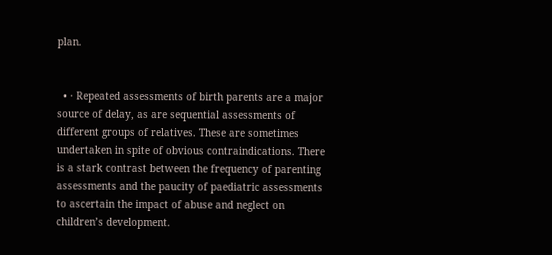plan.


  • · Repeated assessments of birth parents are a major source of delay, as are sequential assessments of different groups of relatives. These are sometimes undertaken in spite of obvious contraindications. There is a stark contrast between the frequency of parenting assessments and the paucity of paediatric assessments to ascertain the impact of abuse and neglect on children’s development.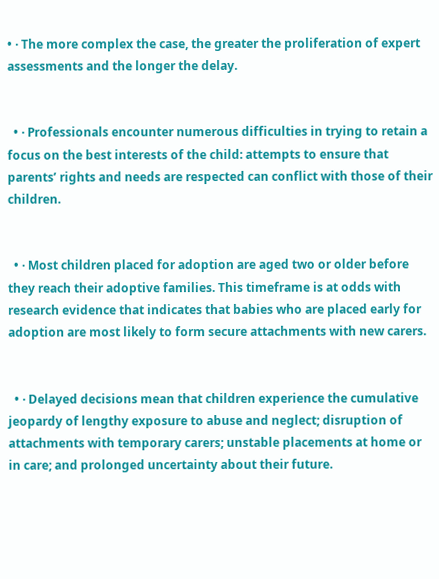• · The more complex the case, the greater the proliferation of expert assessments and the longer the delay.


  • · Professionals encounter numerous difficulties in trying to retain a focus on the best interests of the child: attempts to ensure that parents’ rights and needs are respected can conflict with those of their children.


  • · Most children placed for adoption are aged two or older before they reach their adoptive families. This timeframe is at odds with research evidence that indicates that babies who are placed early for adoption are most likely to form secure attachments with new carers.


  • · Delayed decisions mean that children experience the cumulative jeopardy of lengthy exposure to abuse and neglect; disruption of attachments with temporary carers; unstable placements at home or in care; and prolonged uncertainty about their future.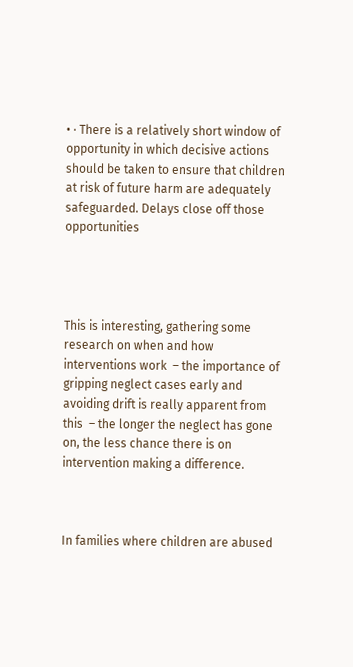• · There is a relatively short window of opportunity in which decisive actions should be taken to ensure that children at risk of future harm are adequately safeguarded. Delays close off those opportunities




This is interesting, gathering some research on when and how interventions work  – the importance of gripping neglect cases early and avoiding drift is really apparent from this  – the longer the neglect has gone on, the less chance there is on intervention making a difference.



In families where children are abused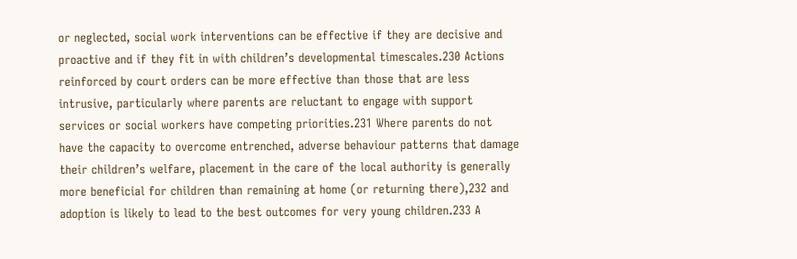or neglected, social work interventions can be effective if they are decisive and proactive and if they fit in with children’s developmental timescales.230 Actions reinforced by court orders can be more effective than those that are less intrusive, particularly where parents are reluctant to engage with support services or social workers have competing priorities.231 Where parents do not have the capacity to overcome entrenched, adverse behaviour patterns that damage their children’s welfare, placement in the care of the local authority is generally more beneficial for children than remaining at home (or returning there),232 and adoption is likely to lead to the best outcomes for very young children.233 A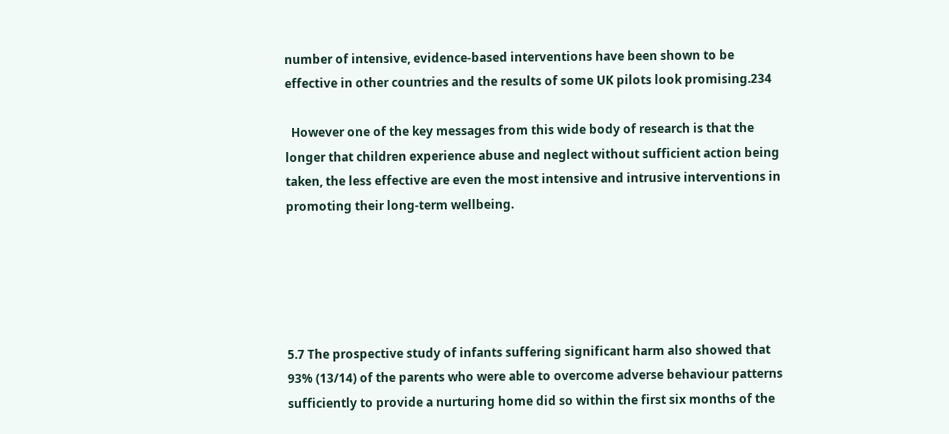number of intensive, evidence-based interventions have been shown to be effective in other countries and the results of some UK pilots look promising.234

  However one of the key messages from this wide body of research is that the longer that children experience abuse and neglect without sufficient action being taken, the less effective are even the most intensive and intrusive interventions in promoting their long-term wellbeing.





5.7 The prospective study of infants suffering significant harm also showed that 93% (13/14) of the parents who were able to overcome adverse behaviour patterns sufficiently to provide a nurturing home did so within the first six months of the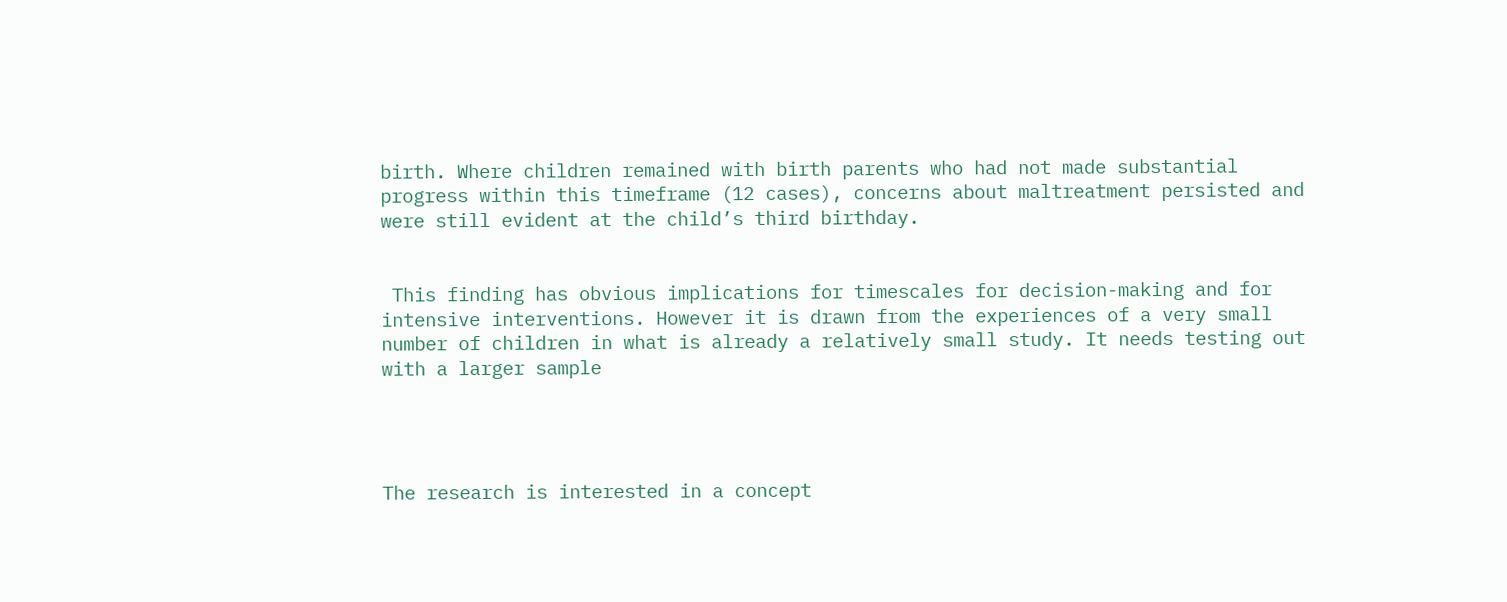birth. Where children remained with birth parents who had not made substantial progress within this timeframe (12 cases), concerns about maltreatment persisted and were still evident at the child’s third birthday.


 This finding has obvious implications for timescales for decision-making and for intensive interventions. However it is drawn from the experiences of a very small number of children in what is already a relatively small study. It needs testing out with a larger sample




The research is interested in a concept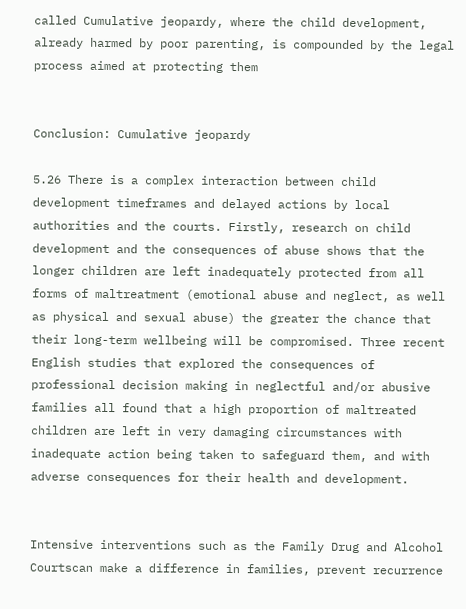called Cumulative jeopardy, where the child development, already harmed by poor parenting, is compounded by the legal process aimed at protecting them


Conclusion: Cumulative jeopardy

5.26 There is a complex interaction between child development timeframes and delayed actions by local authorities and the courts. Firstly, research on child development and the consequences of abuse shows that the longer children are left inadequately protected from all forms of maltreatment (emotional abuse and neglect, as well as physical and sexual abuse) the greater the chance that their long-term wellbeing will be compromised. Three recent English studies that explored the consequences of professional decision making in neglectful and/or abusive families all found that a high proportion of maltreated children are left in very damaging circumstances with inadequate action being taken to safeguard them, and with adverse consequences for their health and development.


Intensive interventions such as the Family Drug and Alcohol Courtscan make a difference in families, prevent recurrence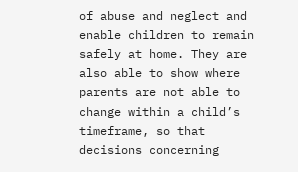of abuse and neglect and enable children to remain safely at home. They are also able to show where parents are not able to change within a child’s timeframe, so that decisions concerning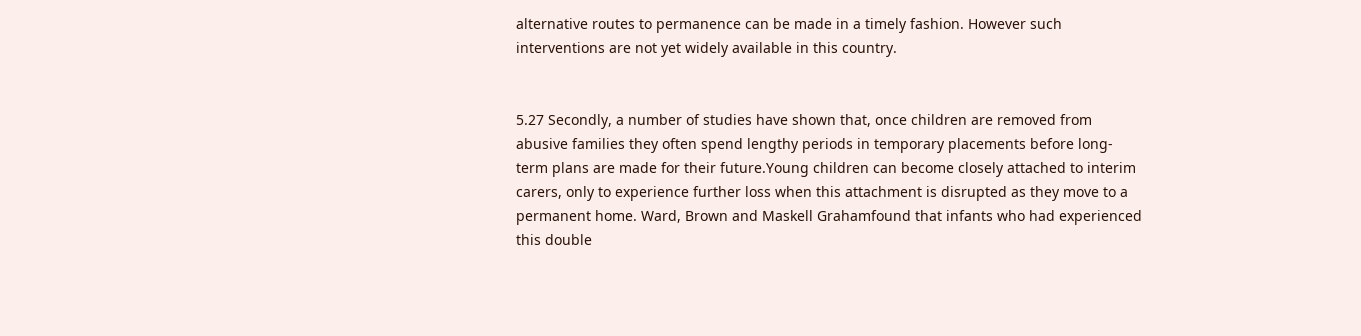alternative routes to permanence can be made in a timely fashion. However such interventions are not yet widely available in this country.


5.27 Secondly, a number of studies have shown that, once children are removed from abusive families they often spend lengthy periods in temporary placements before long-term plans are made for their future.Young children can become closely attached to interim carers, only to experience further loss when this attachment is disrupted as they move to a permanent home. Ward, Brown and Maskell Grahamfound that infants who had experienced this double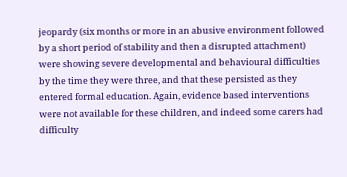jeopardy (six months or more in an abusive environment followed by a short period of stability and then a disrupted attachment) were showing severe developmental and behavioural difficulties by the time they were three, and that these persisted as they entered formal education. Again, evidence based interventions were not available for these children, and indeed some carers had difficulty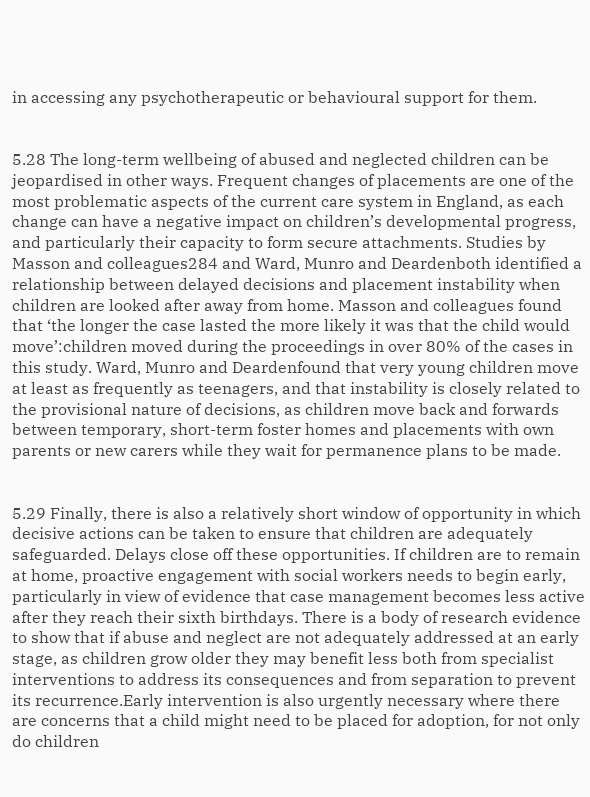in accessing any psychotherapeutic or behavioural support for them.


5.28 The long-term wellbeing of abused and neglected children can be jeopardised in other ways. Frequent changes of placements are one of the most problematic aspects of the current care system in England, as each change can have a negative impact on children’s developmental progress, and particularly their capacity to form secure attachments. Studies by Masson and colleagues284 and Ward, Munro and Deardenboth identified a relationship between delayed decisions and placement instability when children are looked after away from home. Masson and colleagues found that ‘the longer the case lasted the more likely it was that the child would move’:children moved during the proceedings in over 80% of the cases in this study. Ward, Munro and Deardenfound that very young children move at least as frequently as teenagers, and that instability is closely related to the provisional nature of decisions, as children move back and forwards between temporary, short-term foster homes and placements with own parents or new carers while they wait for permanence plans to be made.


5.29 Finally, there is also a relatively short window of opportunity in which decisive actions can be taken to ensure that children are adequately safeguarded. Delays close off these opportunities. If children are to remain at home, proactive engagement with social workers needs to begin early, particularly in view of evidence that case management becomes less active after they reach their sixth birthdays. There is a body of research evidence to show that if abuse and neglect are not adequately addressed at an early stage, as children grow older they may benefit less both from specialist interventions to address its consequences and from separation to prevent its recurrence.Early intervention is also urgently necessary where there are concerns that a child might need to be placed for adoption, for not only do children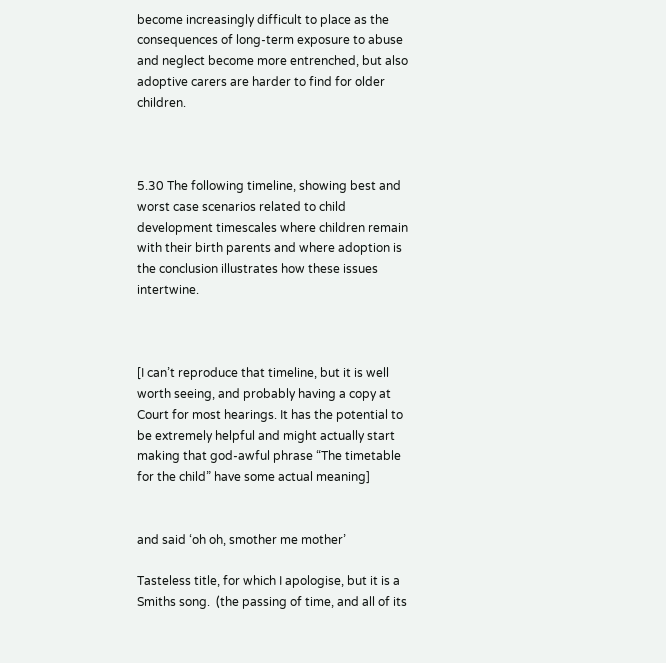become increasingly difficult to place as the consequences of long-term exposure to abuse and neglect become more entrenched, but also adoptive carers are harder to find for older children.



5.30 The following timeline, showing best and worst case scenarios related to child development timescales where children remain with their birth parents and where adoption is the conclusion illustrates how these issues intertwine.



[I can’t reproduce that timeline, but it is well worth seeing, and probably having a copy at Court for most hearings. It has the potential to be extremely helpful and might actually start making that god-awful phrase “The timetable for the child” have some actual meaning]


and said ‘oh oh, smother me mother’

Tasteless title, for which I apologise, but it is a Smiths song.  (the passing of time, and all of its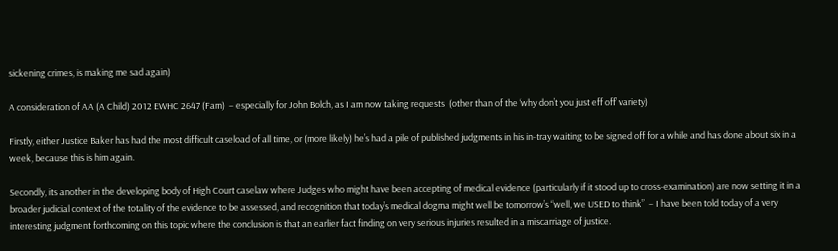sickening crimes, is making me sad again)

A consideration of AA (A Child) 2012 EWHC 2647 (Fam)  – especially for John Bolch, as I am now taking requests  (other than of the ‘why don’t you just eff off’ variety)

Firstly, either Justice Baker has had the most difficult caseload of all time, or (more likely) he’s had a pile of published judgments in his in-tray waiting to be signed off for a while and has done about six in a week, because this is him again.

Secondly, its another in the developing body of High Court caselaw where Judges who might have been accepting of medical evidence (particularly if it stood up to cross-examination) are now setting it in a broader judicial context of the totality of the evidence to be assessed, and recognition that today’s medical dogma might well be tomorrow’s “well, we USED to think”  – I have been told today of a very interesting judgment forthcoming on this topic where the conclusion is that an earlier fact finding on very serious injuries resulted in a miscarriage of justice.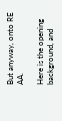But anyway, onto RE AA.

Here is the opening background, and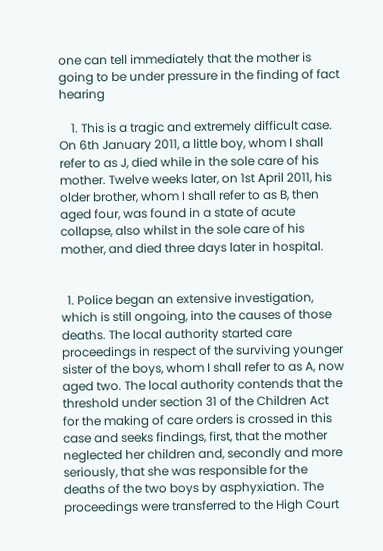one can tell immediately that the mother is going to be under pressure in the finding of fact hearing

    1. This is a tragic and extremely difficult case. On 6th January 2011, a little boy, whom I shall refer to as J, died while in the sole care of his mother. Twelve weeks later, on 1st April 2011, his older brother, whom I shall refer to as B, then aged four, was found in a state of acute collapse, also whilst in the sole care of his mother, and died three days later in hospital.


  1. Police began an extensive investigation, which is still ongoing, into the causes of those deaths. The local authority started care proceedings in respect of the surviving younger sister of the boys, whom I shall refer to as A, now aged two. The local authority contends that the threshold under section 31 of the Children Act for the making of care orders is crossed in this case and seeks findings, first, that the mother neglected her children and, secondly and more seriously, that she was responsible for the deaths of the two boys by asphyxiation. The proceedings were transferred to the High Court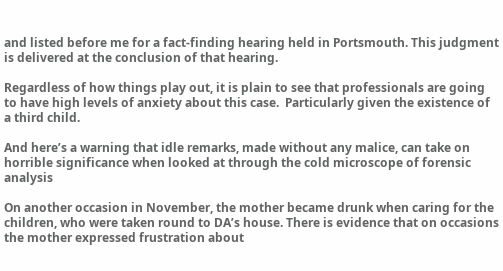and listed before me for a fact-finding hearing held in Portsmouth. This judgment is delivered at the conclusion of that hearing.

Regardless of how things play out, it is plain to see that professionals are going to have high levels of anxiety about this case.  Particularly given the existence of a third child.

And here’s a warning that idle remarks, made without any malice, can take on horrible significance when looked at through the cold microscope of forensic analysis

On another occasion in November, the mother became drunk when caring for the children, who were taken round to DA’s house. There is evidence that on occasions the mother expressed frustration about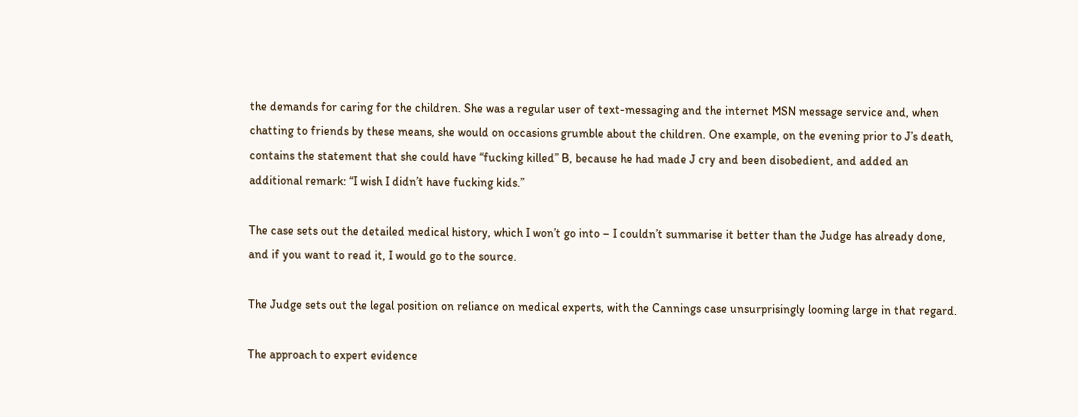the demands for caring for the children. She was a regular user of text-messaging and the internet MSN message service and, when chatting to friends by these means, she would on occasions grumble about the children. One example, on the evening prior to J’s death, contains the statement that she could have “fucking killed” B, because he had made J cry and been disobedient, and added an additional remark: “I wish I didn’t have fucking kids.”

The case sets out the detailed medical history, which I won’t go into – I couldn’t summarise it better than the Judge has already done, and if you want to read it, I would go to the source.

The Judge sets out the legal position on reliance on medical experts, with the Cannings case unsurprisingly looming large in that regard.

The approach to expert evidence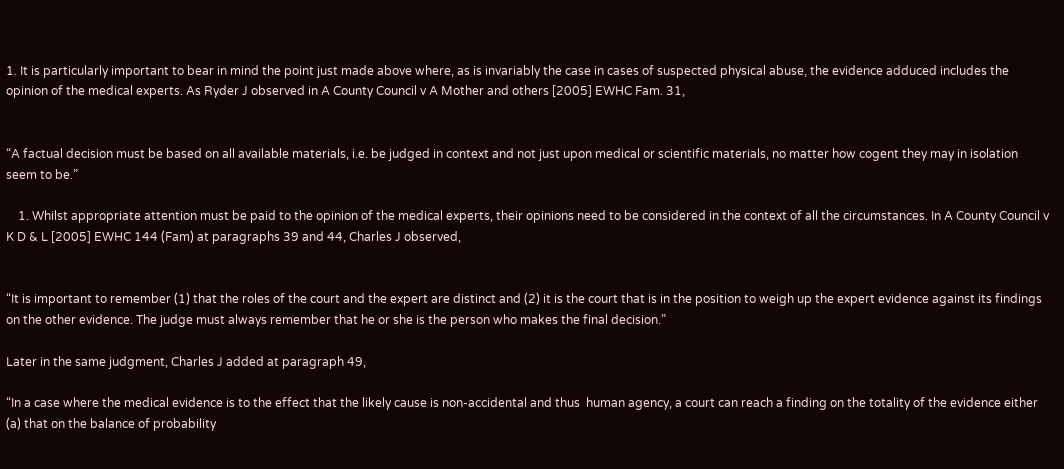1. It is particularly important to bear in mind the point just made above where, as is invariably the case in cases of suspected physical abuse, the evidence adduced includes the opinion of the medical experts. As Ryder J observed in A County Council v A Mother and others [2005] EWHC Fam. 31,


“A factual decision must be based on all available materials, i.e. be judged in context and not just upon medical or scientific materials, no matter how cogent they may in isolation seem to be.”

    1. Whilst appropriate attention must be paid to the opinion of the medical experts, their opinions need to be considered in the context of all the circumstances. In A County Council v K D & L [2005] EWHC 144 (Fam) at paragraphs 39 and 44, Charles J observed,


“It is important to remember (1) that the roles of the court and the expert are distinct and (2) it is the court that is in the position to weigh up the expert evidence against its findings on the other evidence. The judge must always remember that he or she is the person who makes the final decision.”

Later in the same judgment, Charles J added at paragraph 49,

“In a case where the medical evidence is to the effect that the likely cause is non-accidental and thus  human agency, a court can reach a finding on the totality of the evidence either (a) that on the balance of probability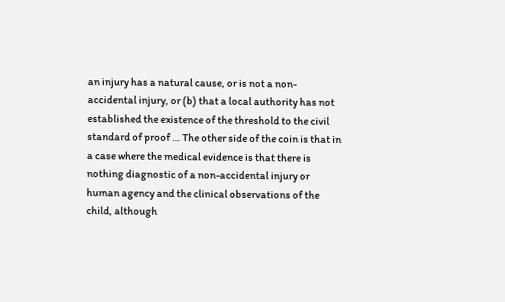an injury has a natural cause, or is not a non-accidental injury, or (b) that a local authority has not established the existence of the threshold to the civil standard of proof … The other side of the coin is that in a case where the medical evidence is that there is nothing diagnostic of a non-accidental injury or human agency and the clinical observations of the child, although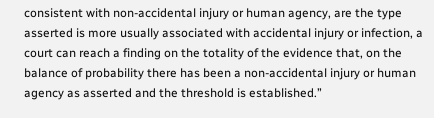consistent with non-accidental injury or human agency, are the type asserted is more usually associated with accidental injury or infection, a court can reach a finding on the totality of the evidence that, on the balance of probability there has been a non-accidental injury or human agency as asserted and the threshold is established.”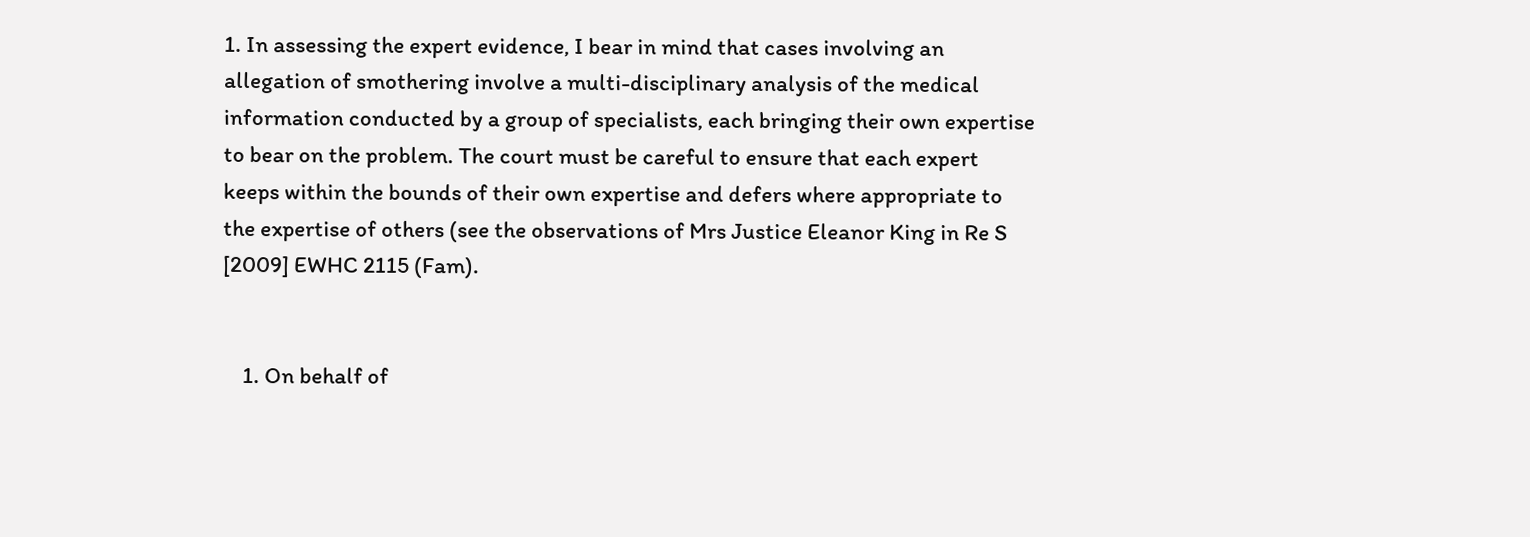1. In assessing the expert evidence, I bear in mind that cases involving an allegation of smothering involve a multi-disciplinary analysis of the medical information conducted by a group of specialists, each bringing their own expertise to bear on the problem. The court must be careful to ensure that each expert keeps within the bounds of their own expertise and defers where appropriate to the expertise of others (see the observations of Mrs Justice Eleanor King in Re S [2009] EWHC 2115 (Fam).


    1. On behalf of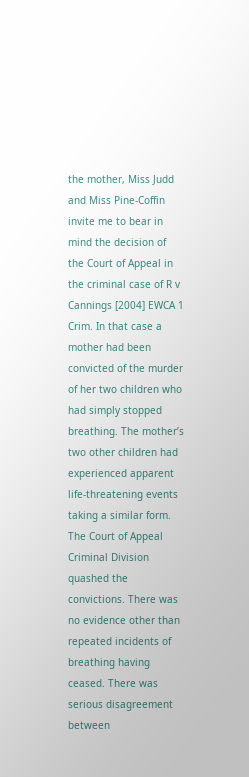the mother, Miss Judd and Miss Pine-Coffin invite me to bear in mind the decision of the Court of Appeal in the criminal case of R v Cannings [2004] EWCA 1 Crim. In that case a mother had been convicted of the murder of her two children who had simply stopped breathing. The mother’s two other children had experienced apparent life-threatening events taking a similar form. The Court of Appeal Criminal Division quashed the convictions. There was no evidence other than repeated incidents of breathing having ceased. There was serious disagreement between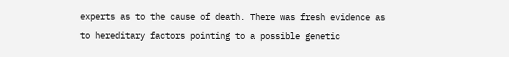experts as to the cause of death. There was fresh evidence as to hereditary factors pointing to a possible genetic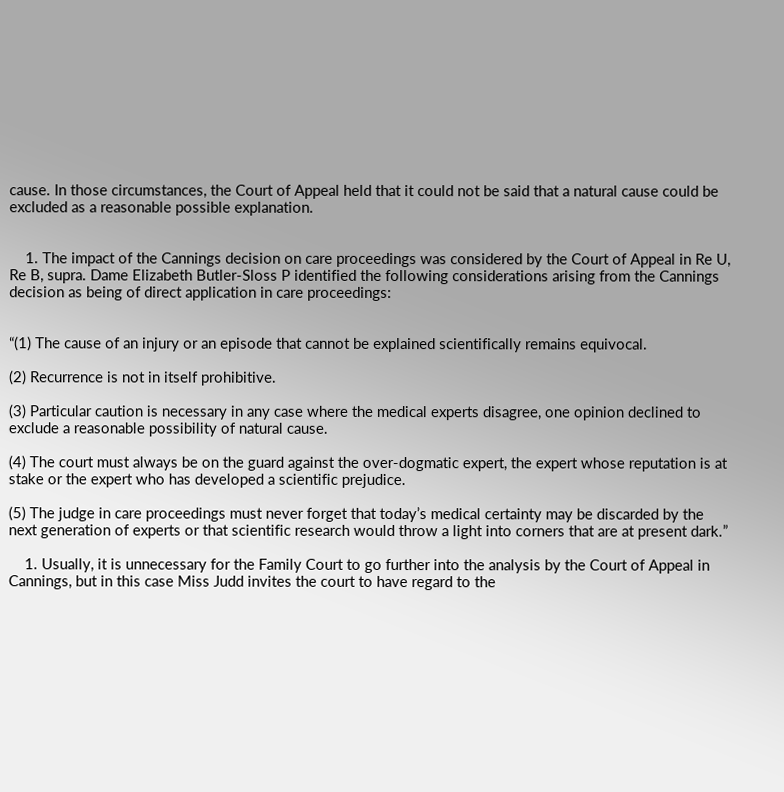cause. In those circumstances, the Court of Appeal held that it could not be said that a natural cause could be excluded as a reasonable possible explanation.


    1. The impact of the Cannings decision on care proceedings was considered by the Court of Appeal in Re U, Re B, supra. Dame Elizabeth Butler-Sloss P identified the following considerations arising from the Cannings decision as being of direct application in care proceedings:


“(1) The cause of an injury or an episode that cannot be explained scientifically remains equivocal.

(2) Recurrence is not in itself prohibitive.

(3) Particular caution is necessary in any case where the medical experts disagree, one opinion declined to exclude a reasonable possibility of natural cause.

(4) The court must always be on the guard against the over-dogmatic expert, the expert whose reputation is at stake or the expert who has developed a scientific prejudice.

(5) The judge in care proceedings must never forget that today’s medical certainty may be discarded by the next generation of experts or that scientific research would throw a light into corners that are at present dark.”

    1. Usually, it is unnecessary for the Family Court to go further into the analysis by the Court of Appeal in Cannings, but in this case Miss Judd invites the court to have regard to the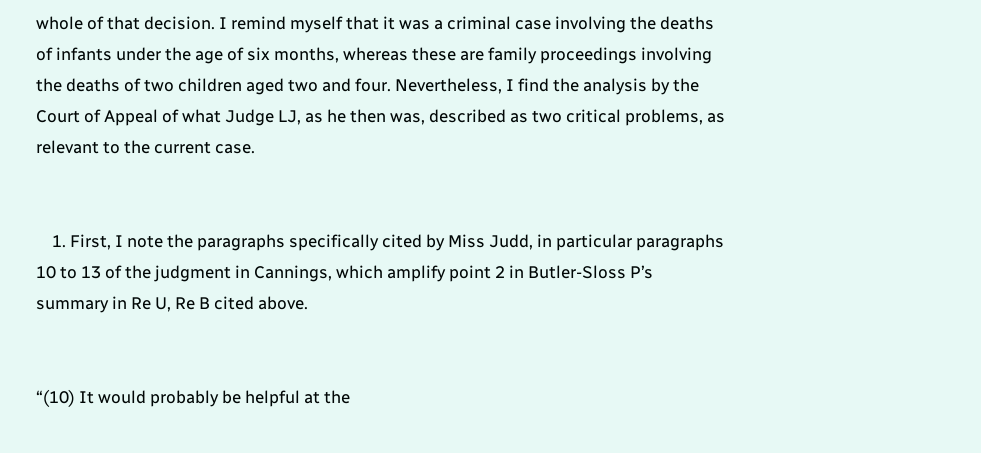whole of that decision. I remind myself that it was a criminal case involving the deaths of infants under the age of six months, whereas these are family proceedings involving the deaths of two children aged two and four. Nevertheless, I find the analysis by the Court of Appeal of what Judge LJ, as he then was, described as two critical problems, as relevant to the current case.


    1. First, I note the paragraphs specifically cited by Miss Judd, in particular paragraphs 10 to 13 of the judgment in Cannings, which amplify point 2 in Butler-Sloss P’s summary in Re U, Re B cited above.


“(10) It would probably be helpful at the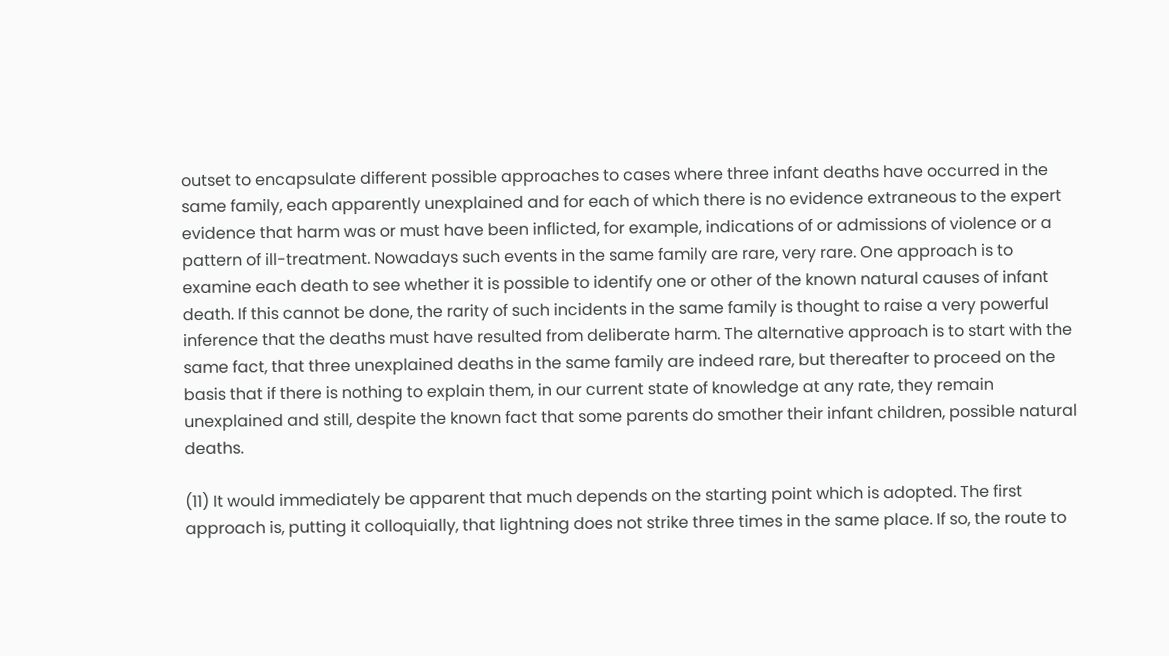outset to encapsulate different possible approaches to cases where three infant deaths have occurred in the same family, each apparently unexplained and for each of which there is no evidence extraneous to the expert evidence that harm was or must have been inflicted, for example, indications of or admissions of violence or a pattern of ill-treatment. Nowadays such events in the same family are rare, very rare. One approach is to examine each death to see whether it is possible to identify one or other of the known natural causes of infant death. If this cannot be done, the rarity of such incidents in the same family is thought to raise a very powerful inference that the deaths must have resulted from deliberate harm. The alternative approach is to start with the same fact, that three unexplained deaths in the same family are indeed rare, but thereafter to proceed on the basis that if there is nothing to explain them, in our current state of knowledge at any rate, they remain unexplained and still, despite the known fact that some parents do smother their infant children, possible natural deaths.

(11) It would immediately be apparent that much depends on the starting point which is adopted. The first approach is, putting it colloquially, that lightning does not strike three times in the same place. If so, the route to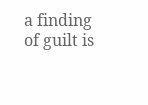a finding of guilt is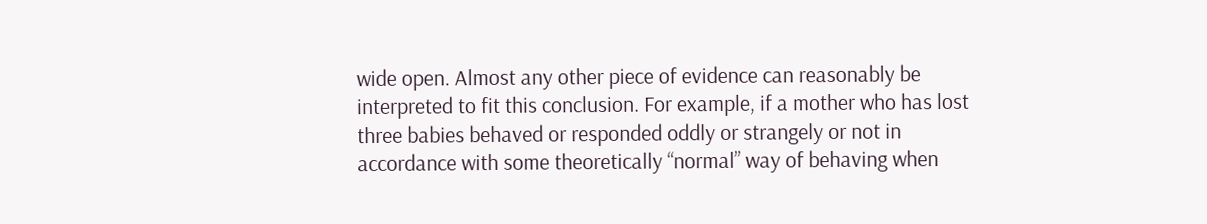wide open. Almost any other piece of evidence can reasonably be interpreted to fit this conclusion. For example, if a mother who has lost three babies behaved or responded oddly or strangely or not in accordance with some theoretically “normal” way of behaving when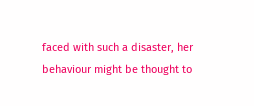faced with such a disaster, her behaviour might be thought to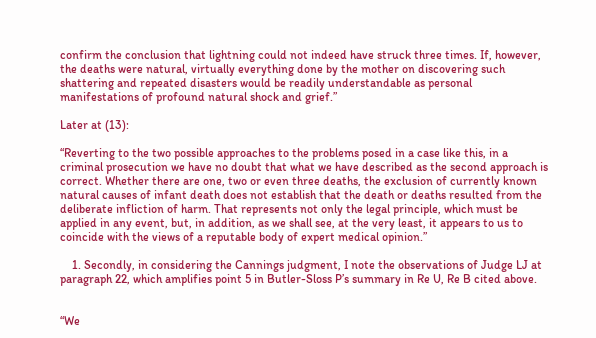confirm the conclusion that lightning could not indeed have struck three times. If, however, the deaths were natural, virtually everything done by the mother on discovering such shattering and repeated disasters would be readily understandable as personal manifestations of profound natural shock and grief.”

Later at (13):

“Reverting to the two possible approaches to the problems posed in a case like this, in a criminal prosecution we have no doubt that what we have described as the second approach is correct. Whether there are one, two or even three deaths, the exclusion of currently known natural causes of infant death does not establish that the death or deaths resulted from the deliberate infliction of harm. That represents not only the legal principle, which must be applied in any event, but, in addition, as we shall see, at the very least, it appears to us to coincide with the views of a reputable body of expert medical opinion.”

    1. Secondly, in considering the Cannings judgment, I note the observations of Judge LJ at paragraph 22, which amplifies point 5 in Butler-Sloss P’s summary in Re U, Re B cited above.


“We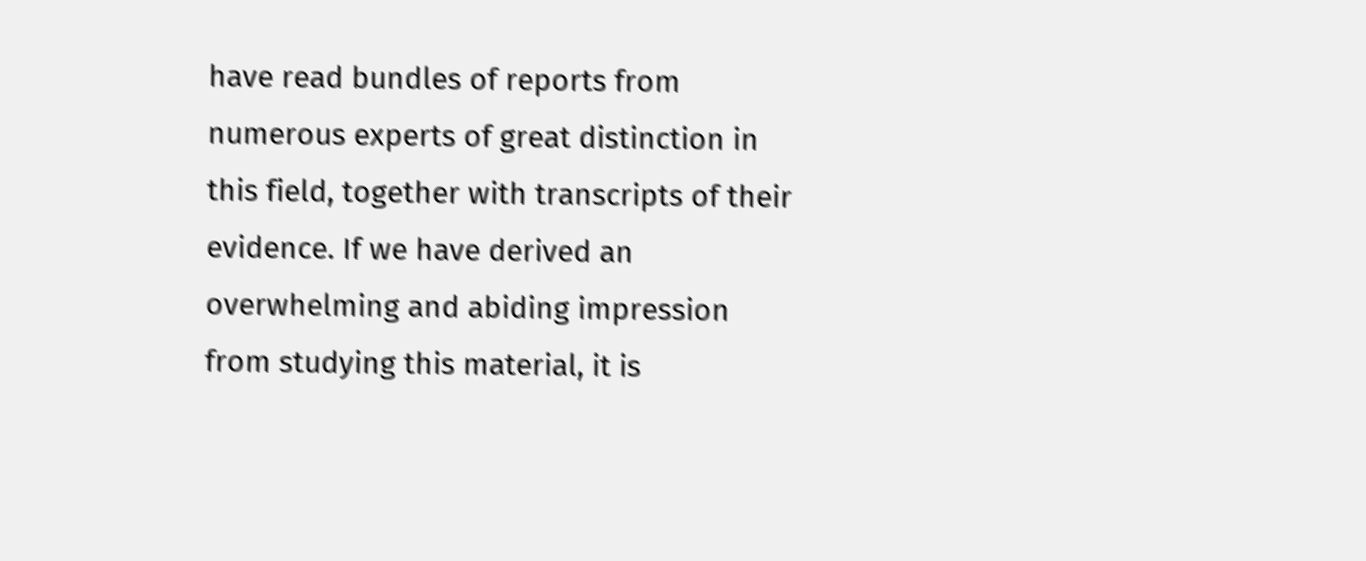have read bundles of reports from numerous experts of great distinction in this field, together with transcripts of their evidence. If we have derived an overwhelming and abiding impression from studying this material, it is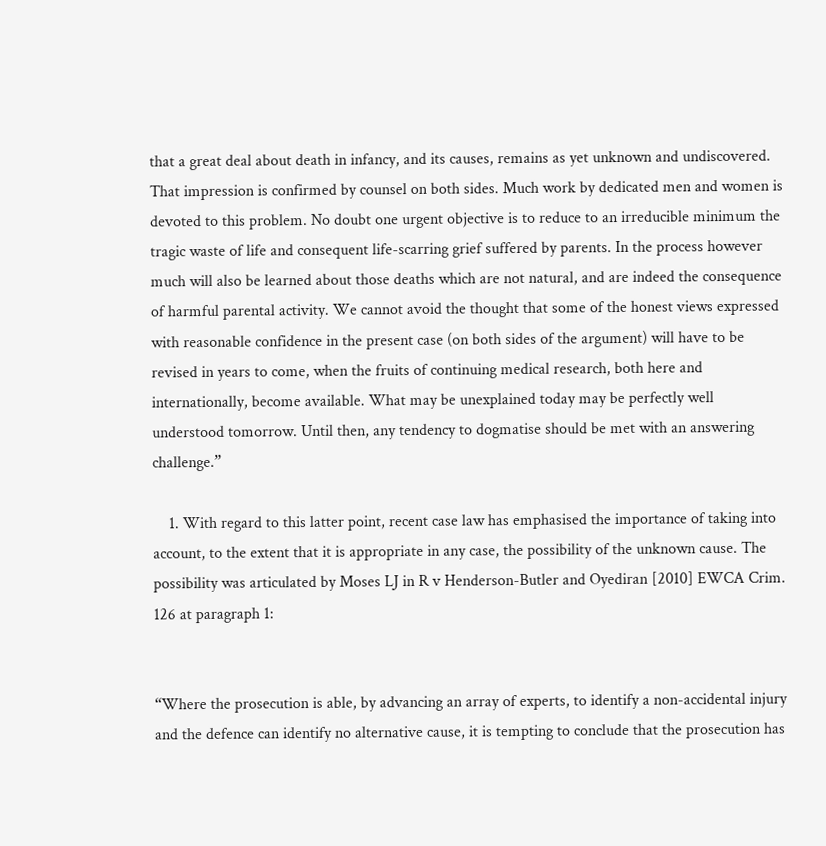that a great deal about death in infancy, and its causes, remains as yet unknown and undiscovered. That impression is confirmed by counsel on both sides. Much work by dedicated men and women is devoted to this problem. No doubt one urgent objective is to reduce to an irreducible minimum the tragic waste of life and consequent life-scarring grief suffered by parents. In the process however much will also be learned about those deaths which are not natural, and are indeed the consequence of harmful parental activity. We cannot avoid the thought that some of the honest views expressed with reasonable confidence in the present case (on both sides of the argument) will have to be revised in years to come, when the fruits of continuing medical research, both here and internationally, become available. What may be unexplained today may be perfectly well understood tomorrow. Until then, any tendency to dogmatise should be met with an answering challenge.”

    1. With regard to this latter point, recent case law has emphasised the importance of taking into account, to the extent that it is appropriate in any case, the possibility of the unknown cause. The possibility was articulated by Moses LJ in R v Henderson-Butler and Oyediran [2010] EWCA Crim. 126 at paragraph 1:


“Where the prosecution is able, by advancing an array of experts, to identify a non-accidental injury and the defence can identify no alternative cause, it is tempting to conclude that the prosecution has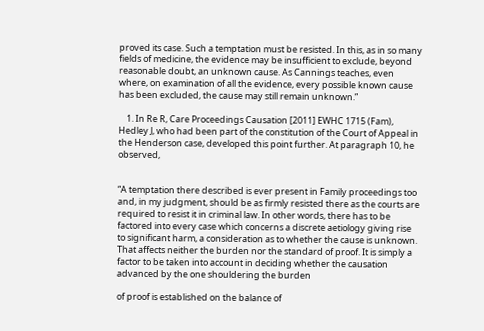proved its case. Such a temptation must be resisted. In this, as in so many fields of medicine, the evidence may be insufficient to exclude, beyond reasonable doubt, an unknown cause. As Cannings teaches, even where, on examination of all the evidence, every possible known cause has been excluded, the cause may still remain unknown.”

    1. In Re R, Care Proceedings Causation [2011] EWHC 1715 (Fam), Hedley J, who had been part of the constitution of the Court of Appeal in the Henderson case, developed this point further. At paragraph 10, he observed,


“A temptation there described is ever present in Family proceedings too and, in my judgment, should be as firmly resisted there as the courts are required to resist it in criminal law. In other words, there has to be factored into every case which concerns a discrete aetiology giving rise to significant harm, a consideration as to whether the cause is unknown. That affects neither the burden nor the standard of proof. It is simply a factor to be taken into account in deciding whether the causation advanced by the one shouldering the burden

of proof is established on the balance of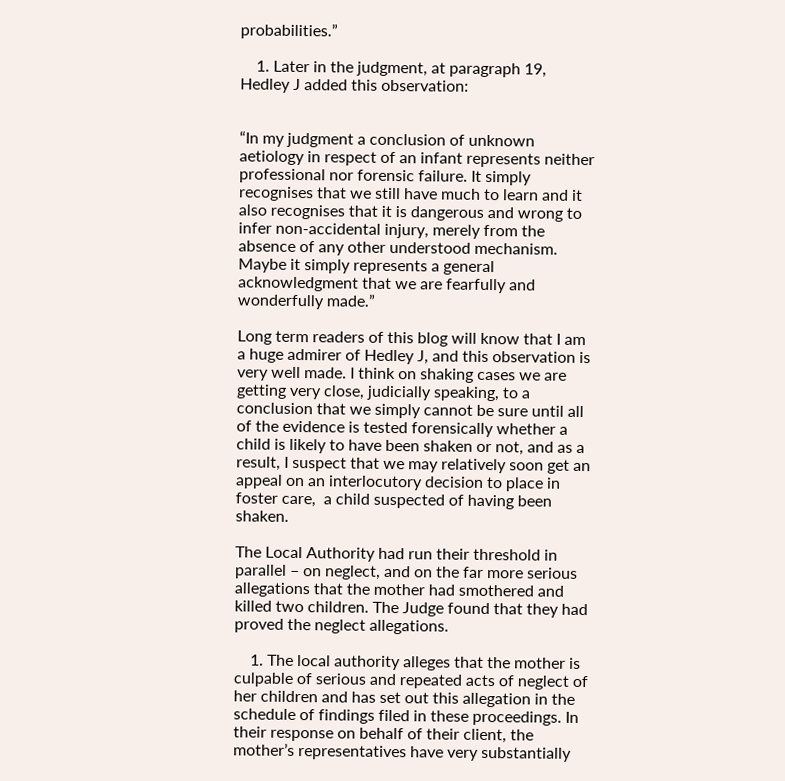probabilities.”

    1. Later in the judgment, at paragraph 19, Hedley J added this observation:


“In my judgment a conclusion of unknown aetiology in respect of an infant represents neither professional nor forensic failure. It simply recognises that we still have much to learn and it also recognises that it is dangerous and wrong to infer non-accidental injury, merely from the absence of any other understood mechanism. Maybe it simply represents a general acknowledgment that we are fearfully and wonderfully made.”

Long term readers of this blog will know that I am a huge admirer of Hedley J, and this observation is very well made. I think on shaking cases we are getting very close, judicially speaking, to a conclusion that we simply cannot be sure until all of the evidence is tested forensically whether a child is likely to have been shaken or not, and as a result, I suspect that we may relatively soon get an appeal on an interlocutory decision to place in foster care,  a child suspected of having been shaken.

The Local Authority had run their threshold in parallel – on neglect, and on the far more serious allegations that the mother had smothered and killed two children. The Judge found that they had proved the neglect allegations.

    1. The local authority alleges that the mother is culpable of serious and repeated acts of neglect of her children and has set out this allegation in the schedule of findings filed in these proceedings. In their response on behalf of their client, the mother’s representatives have very substantially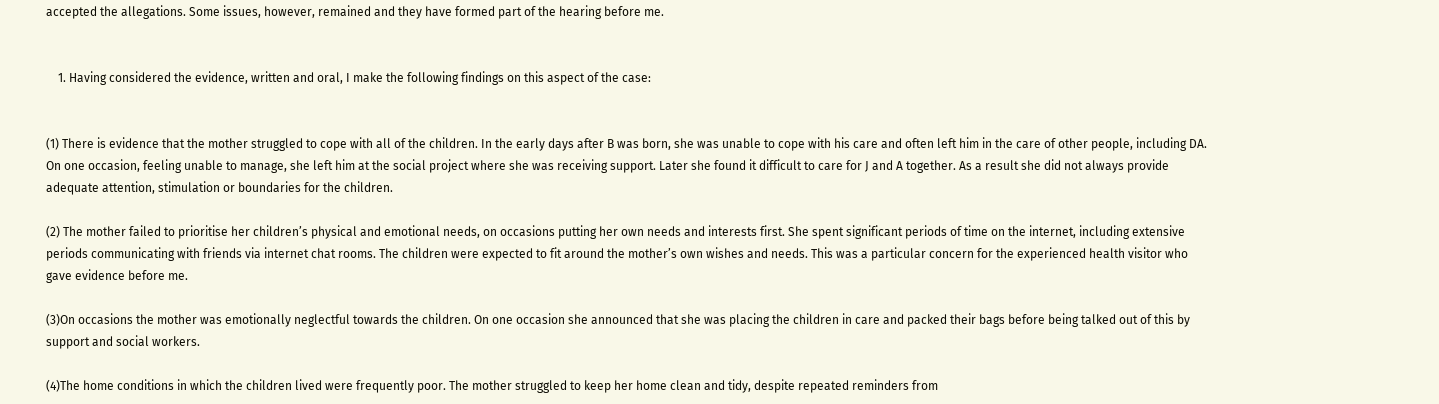accepted the allegations. Some issues, however, remained and they have formed part of the hearing before me.


    1. Having considered the evidence, written and oral, I make the following findings on this aspect of the case:


(1) There is evidence that the mother struggled to cope with all of the children. In the early days after B was born, she was unable to cope with his care and often left him in the care of other people, including DA. On one occasion, feeling unable to manage, she left him at the social project where she was receiving support. Later she found it difficult to care for J and A together. As a result she did not always provide adequate attention, stimulation or boundaries for the children.

(2) The mother failed to prioritise her children’s physical and emotional needs, on occasions putting her own needs and interests first. She spent significant periods of time on the internet, including extensive periods communicating with friends via internet chat rooms. The children were expected to fit around the mother’s own wishes and needs. This was a particular concern for the experienced health visitor who gave evidence before me.

(3)On occasions the mother was emotionally neglectful towards the children. On one occasion she announced that she was placing the children in care and packed their bags before being talked out of this by support and social workers.

(4)The home conditions in which the children lived were frequently poor. The mother struggled to keep her home clean and tidy, despite repeated reminders from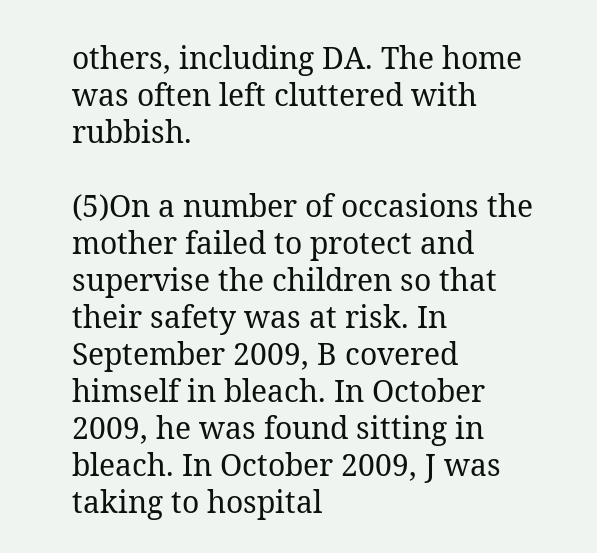others, including DA. The home was often left cluttered with rubbish.

(5)On a number of occasions the mother failed to protect and supervise the children so that their safety was at risk. In September 2009, B covered himself in bleach. In October 2009, he was found sitting in bleach. In October 2009, J was taking to hospital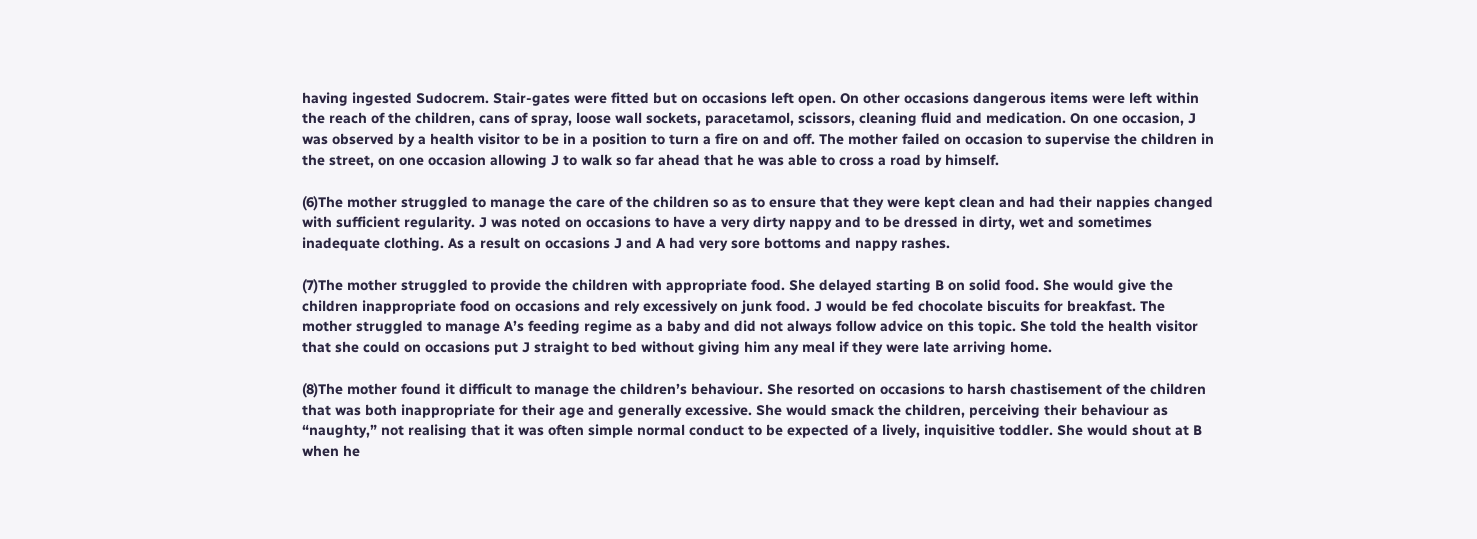having ingested Sudocrem. Stair-gates were fitted but on occasions left open. On other occasions dangerous items were left within the reach of the children, cans of spray, loose wall sockets, paracetamol, scissors, cleaning fluid and medication. On one occasion, J was observed by a health visitor to be in a position to turn a fire on and off. The mother failed on occasion to supervise the children in the street, on one occasion allowing J to walk so far ahead that he was able to cross a road by himself.

(6)The mother struggled to manage the care of the children so as to ensure that they were kept clean and had their nappies changed with sufficient regularity. J was noted on occasions to have a very dirty nappy and to be dressed in dirty, wet and sometimes inadequate clothing. As a result on occasions J and A had very sore bottoms and nappy rashes.

(7)The mother struggled to provide the children with appropriate food. She delayed starting B on solid food. She would give the children inappropriate food on occasions and rely excessively on junk food. J would be fed chocolate biscuits for breakfast. The mother struggled to manage A’s feeding regime as a baby and did not always follow advice on this topic. She told the health visitor that she could on occasions put J straight to bed without giving him any meal if they were late arriving home.

(8)The mother found it difficult to manage the children’s behaviour. She resorted on occasions to harsh chastisement of the children that was both inappropriate for their age and generally excessive. She would smack the children, perceiving their behaviour as “naughty,” not realising that it was often simple normal conduct to be expected of a lively, inquisitive toddler. She would shout at B when he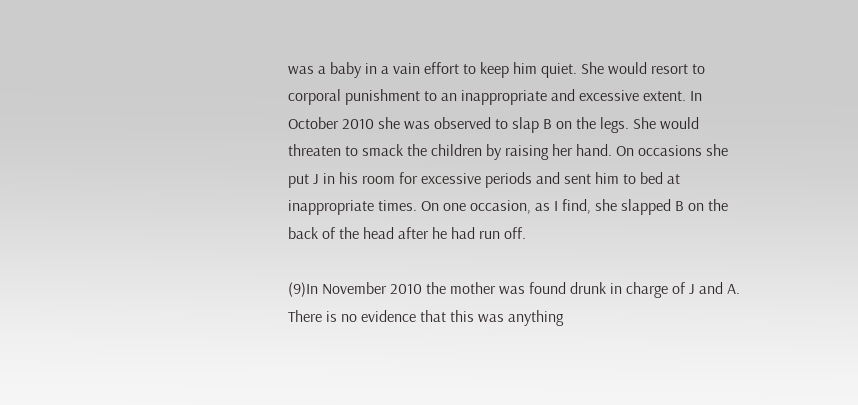was a baby in a vain effort to keep him quiet. She would resort to corporal punishment to an inappropriate and excessive extent. In October 2010 she was observed to slap B on the legs. She would threaten to smack the children by raising her hand. On occasions she put J in his room for excessive periods and sent him to bed at inappropriate times. On one occasion, as I find, she slapped B on the back of the head after he had run off.

(9)In November 2010 the mother was found drunk in charge of J and A. There is no evidence that this was anything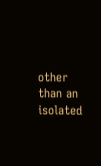other than an isolated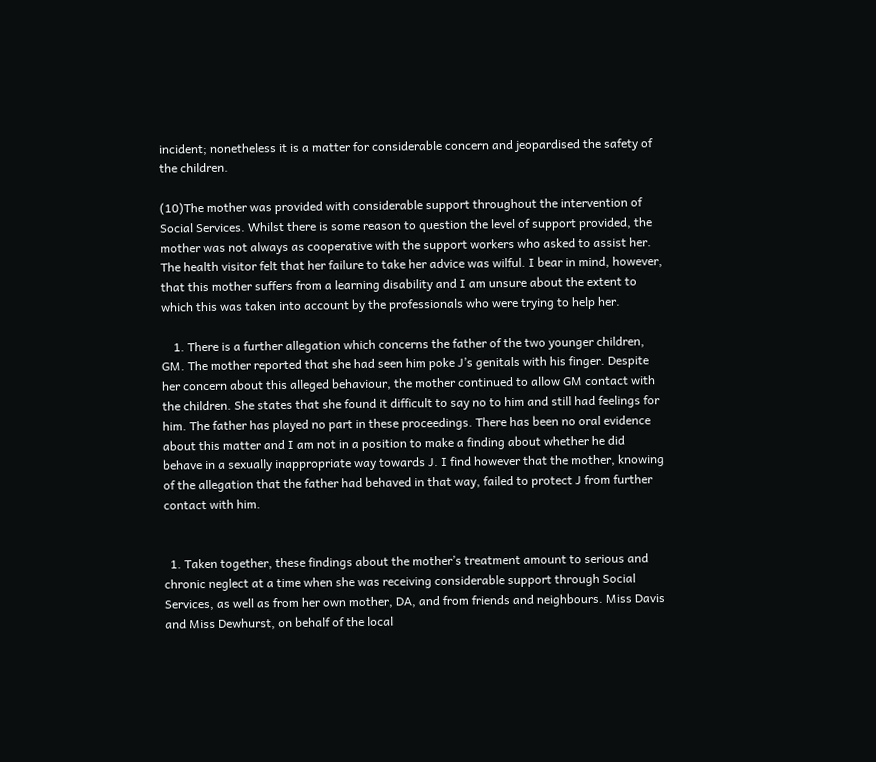incident; nonetheless it is a matter for considerable concern and jeopardised the safety of the children.

(10)The mother was provided with considerable support throughout the intervention of Social Services. Whilst there is some reason to question the level of support provided, the mother was not always as cooperative with the support workers who asked to assist her. The health visitor felt that her failure to take her advice was wilful. I bear in mind, however, that this mother suffers from a learning disability and I am unsure about the extent to which this was taken into account by the professionals who were trying to help her.

    1. There is a further allegation which concerns the father of the two younger children, GM. The mother reported that she had seen him poke J’s genitals with his finger. Despite her concern about this alleged behaviour, the mother continued to allow GM contact with the children. She states that she found it difficult to say no to him and still had feelings for him. The father has played no part in these proceedings. There has been no oral evidence about this matter and I am not in a position to make a finding about whether he did behave in a sexually inappropriate way towards J. I find however that the mother, knowing of the allegation that the father had behaved in that way, failed to protect J from further contact with him.


  1. Taken together, these findings about the mother’s treatment amount to serious and chronic neglect at a time when she was receiving considerable support through Social Services, as well as from her own mother, DA, and from friends and neighbours. Miss Davis and Miss Dewhurst, on behalf of the local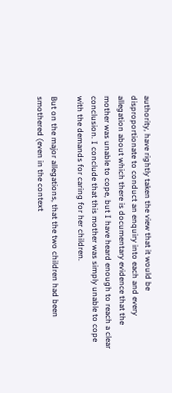authority, have rightly taken the view that it would be disproportionate to conduct an enquiry into each and every allegation about which there is documentary evidence that the mother was unable to cope, but I have heard enough to reach a clear conclusion. I conclude that this mother was simply unable to cope with the demands for caring for her children.

But on the major allegations, that the two children had been smothered (even in the context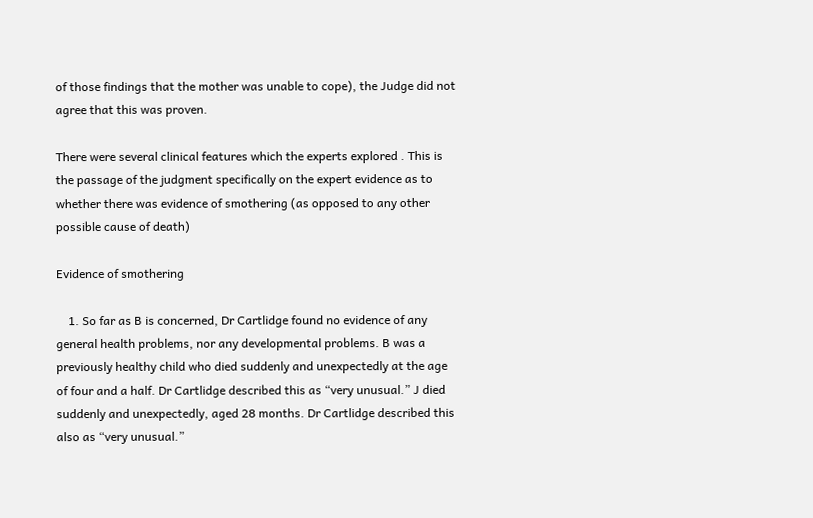of those findings that the mother was unable to cope), the Judge did not agree that this was proven.

There were several clinical features which the experts explored . This is the passage of the judgment specifically on the expert evidence as to whether there was evidence of smothering (as opposed to any other possible cause of death)

Evidence of smothering

    1. So far as B is concerned, Dr Cartlidge found no evidence of any general health problems, nor any developmental problems. B was a previously healthy child who died suddenly and unexpectedly at the age of four and a half. Dr Cartlidge described this as “very unusual.” J died suddenly and unexpectedly, aged 28 months. Dr Cartlidge described this also as “very unusual.”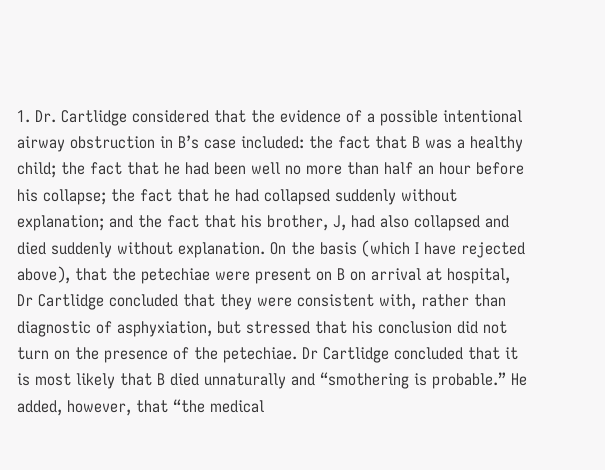1. Dr. Cartlidge considered that the evidence of a possible intentional airway obstruction in B’s case included: the fact that B was a healthy child; the fact that he had been well no more than half an hour before his collapse; the fact that he had collapsed suddenly without explanation; and the fact that his brother, J, had also collapsed and died suddenly without explanation. On the basis (which I have rejected above), that the petechiae were present on B on arrival at hospital, Dr Cartlidge concluded that they were consistent with, rather than diagnostic of asphyxiation, but stressed that his conclusion did not turn on the presence of the petechiae. Dr Cartlidge concluded that it is most likely that B died unnaturally and “smothering is probable.” He added, however, that “the medical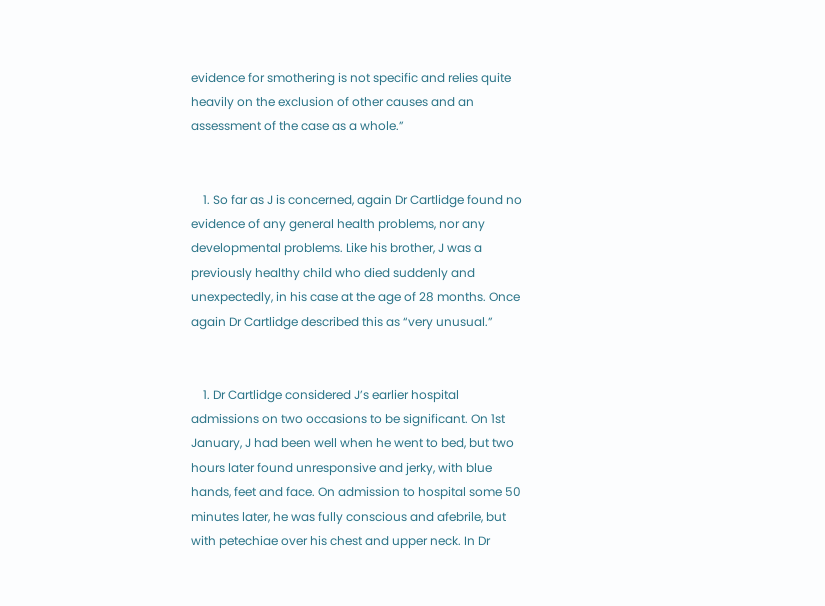evidence for smothering is not specific and relies quite heavily on the exclusion of other causes and an assessment of the case as a whole.”


    1. So far as J is concerned, again Dr Cartlidge found no evidence of any general health problems, nor any developmental problems. Like his brother, J was a previously healthy child who died suddenly and unexpectedly, in his case at the age of 28 months. Once again Dr Cartlidge described this as “very unusual.”


    1. Dr Cartlidge considered J’s earlier hospital admissions on two occasions to be significant. On 1st January, J had been well when he went to bed, but two hours later found unresponsive and jerky, with blue hands, feet and face. On admission to hospital some 50 minutes later, he was fully conscious and afebrile, but with petechiae over his chest and upper neck. In Dr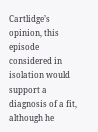Cartlidge’s opinion, this episode considered in isolation would support a diagnosis of a fit, although he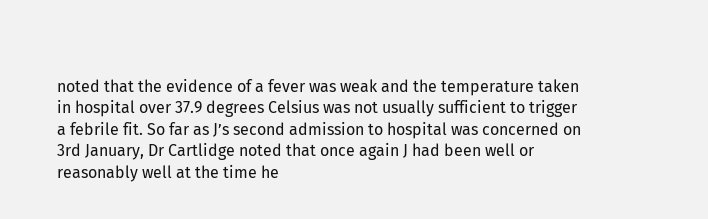noted that the evidence of a fever was weak and the temperature taken in hospital over 37.9 degrees Celsius was not usually sufficient to trigger a febrile fit. So far as J’s second admission to hospital was concerned on 3rd January, Dr Cartlidge noted that once again J had been well or reasonably well at the time he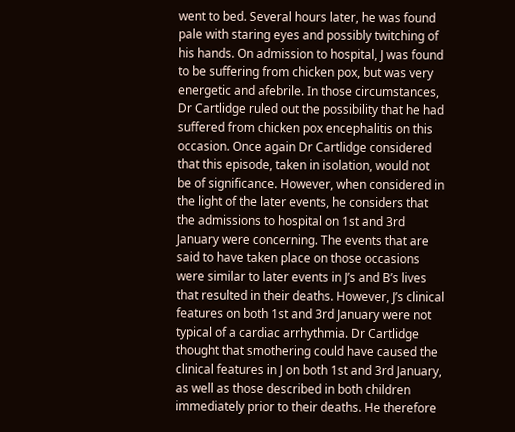went to bed. Several hours later, he was found pale with staring eyes and possibly twitching of his hands. On admission to hospital, J was found to be suffering from chicken pox, but was very energetic and afebrile. In those circumstances, Dr Cartlidge ruled out the possibility that he had suffered from chicken pox encephalitis on this occasion. Once again Dr Cartlidge considered that this episode, taken in isolation, would not be of significance. However, when considered in the light of the later events, he considers that the admissions to hospital on 1st and 3rd January were concerning. The events that are said to have taken place on those occasions were similar to later events in J’s and B’s lives that resulted in their deaths. However, J’s clinical features on both 1st and 3rd January were not typical of a cardiac arrhythmia. Dr Cartlidge thought that smothering could have caused the clinical features in J on both 1st and 3rd January, as well as those described in both children immediately prior to their deaths. He therefore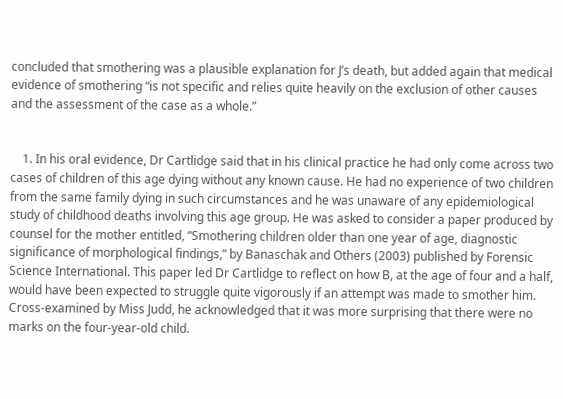concluded that smothering was a plausible explanation for J’s death, but added again that medical evidence of smothering “is not specific and relies quite heavily on the exclusion of other causes and the assessment of the case as a whole.”


    1. In his oral evidence, Dr Cartlidge said that in his clinical practice he had only come across two cases of children of this age dying without any known cause. He had no experience of two children from the same family dying in such circumstances and he was unaware of any epidemiological study of childhood deaths involving this age group. He was asked to consider a paper produced by counsel for the mother entitled, “Smothering children older than one year of age, diagnostic significance of morphological findings,” by Banaschak and Others (2003) published by Forensic Science International. This paper led Dr Cartlidge to reflect on how B, at the age of four and a half, would have been expected to struggle quite vigorously if an attempt was made to smother him. Cross-examined by Miss Judd, he acknowledged that it was more surprising that there were no marks on the four-year-old child.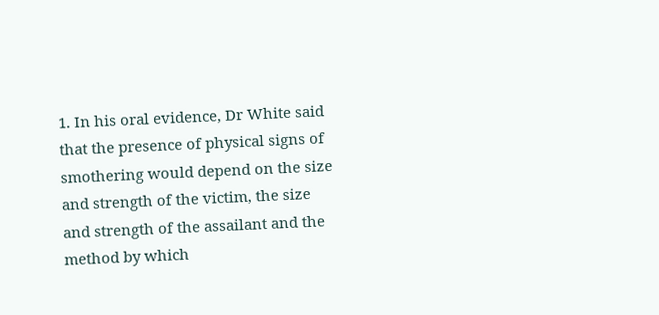1. In his oral evidence, Dr White said that the presence of physical signs of smothering would depend on the size and strength of the victim, the size and strength of the assailant and the method by which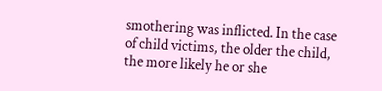smothering was inflicted. In the case of child victims, the older the child, the more likely he or she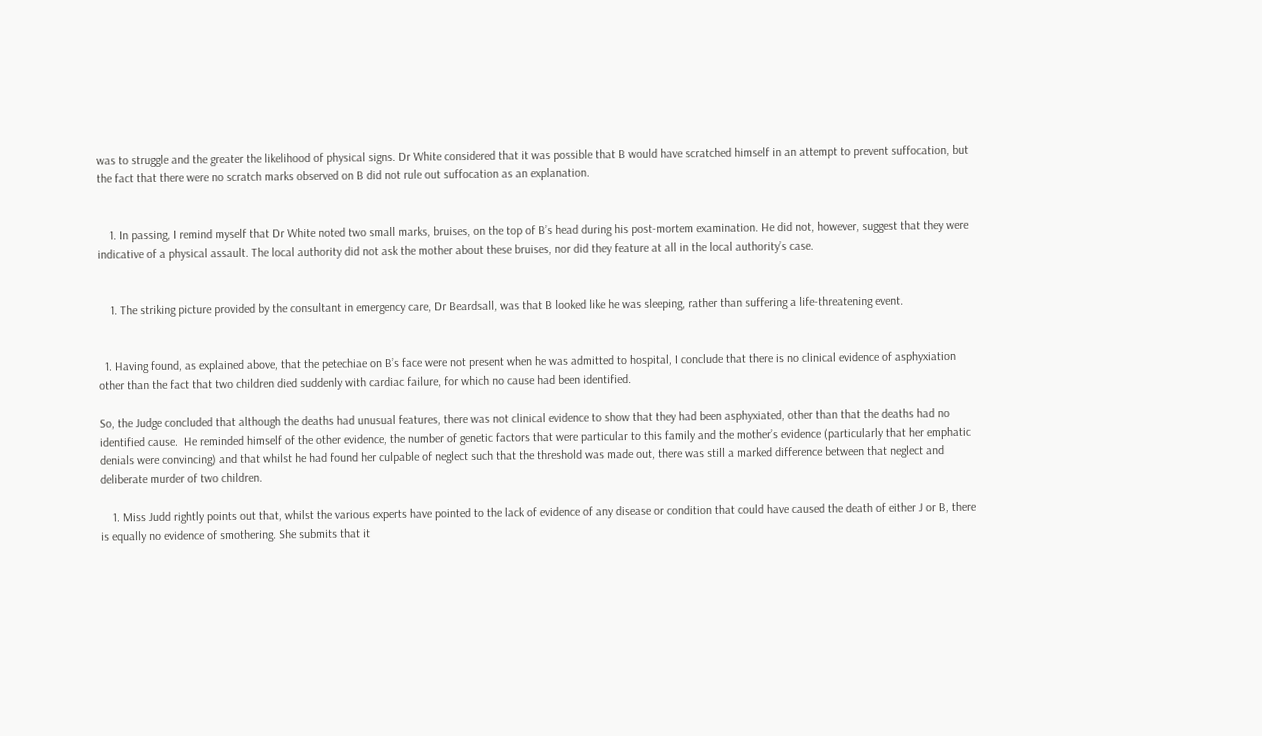was to struggle and the greater the likelihood of physical signs. Dr White considered that it was possible that B would have scratched himself in an attempt to prevent suffocation, but the fact that there were no scratch marks observed on B did not rule out suffocation as an explanation.


    1. In passing, I remind myself that Dr White noted two small marks, bruises, on the top of B’s head during his post-mortem examination. He did not, however, suggest that they were indicative of a physical assault. The local authority did not ask the mother about these bruises, nor did they feature at all in the local authority’s case.


    1. The striking picture provided by the consultant in emergency care, Dr Beardsall, was that B looked like he was sleeping, rather than suffering a life-threatening event.


  1. Having found, as explained above, that the petechiae on B’s face were not present when he was admitted to hospital, I conclude that there is no clinical evidence of asphyxiation other than the fact that two children died suddenly with cardiac failure, for which no cause had been identified.

So, the Judge concluded that although the deaths had unusual features, there was not clinical evidence to show that they had been asphyxiated, other than that the deaths had no identified cause.  He reminded himself of the other evidence, the number of genetic factors that were particular to this family and the mother’s evidence (particularly that her emphatic denials were convincing) and that whilst he had found her culpable of neglect such that the threshold was made out, there was still a marked difference between that neglect and deliberate murder of two children.

    1. Miss Judd rightly points out that, whilst the various experts have pointed to the lack of evidence of any disease or condition that could have caused the death of either J or B, there is equally no evidence of smothering. She submits that it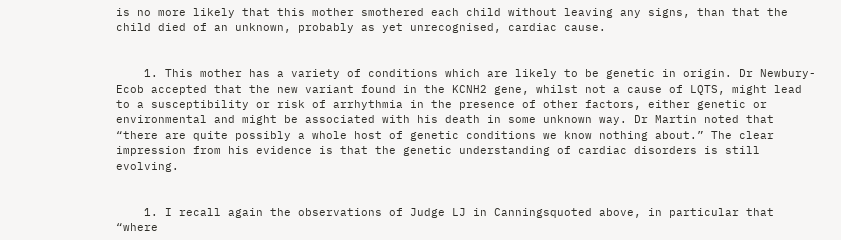is no more likely that this mother smothered each child without leaving any signs, than that the child died of an unknown, probably as yet unrecognised, cardiac cause.


    1. This mother has a variety of conditions which are likely to be genetic in origin. Dr Newbury-Ecob accepted that the new variant found in the KCNH2 gene, whilst not a cause of LQTS, might lead to a susceptibility or risk of arrhythmia in the presence of other factors, either genetic or environmental and might be associated with his death in some unknown way. Dr Martin noted that “there are quite possibly a whole host of genetic conditions we know nothing about.” The clear impression from his evidence is that the genetic understanding of cardiac disorders is still evolving.


    1. I recall again the observations of Judge LJ in Canningsquoted above, in particular that “where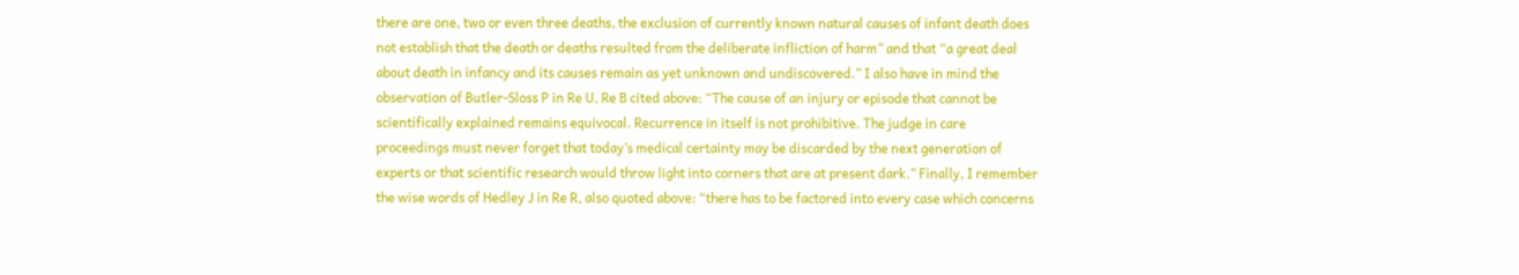there are one, two or even three deaths, the exclusion of currently known natural causes of infant death does not establish that the death or deaths resulted from the deliberate infliction of harm” and that “a great deal about death in infancy and its causes remain as yet unknown and undiscovered.” I also have in mind the observation of Butler-Sloss P in Re U, Re B cited above: “The cause of an injury or episode that cannot be scientifically explained remains equivocal. Recurrence in itself is not prohibitive. The judge in care proceedings must never forget that today’s medical certainty may be discarded by the next generation of experts or that scientific research would throw light into corners that are at present dark.” Finally, I remember the wise words of Hedley J in Re R, also quoted above: “there has to be factored into every case which concerns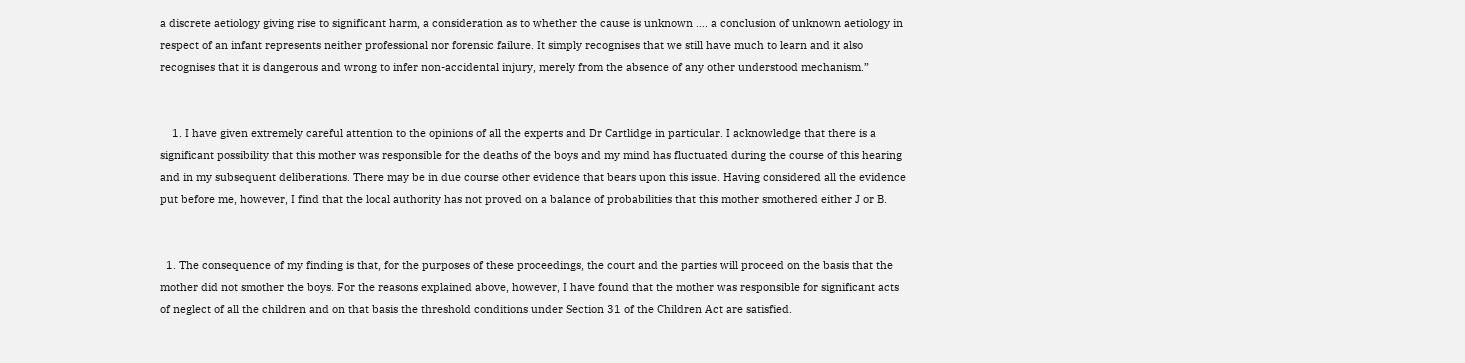a discrete aetiology giving rise to significant harm, a consideration as to whether the cause is unknown …. a conclusion of unknown aetiology in respect of an infant represents neither professional nor forensic failure. It simply recognises that we still have much to learn and it also recognises that it is dangerous and wrong to infer non-accidental injury, merely from the absence of any other understood mechanism.”


    1. I have given extremely careful attention to the opinions of all the experts and Dr Cartlidge in particular. I acknowledge that there is a significant possibility that this mother was responsible for the deaths of the boys and my mind has fluctuated during the course of this hearing and in my subsequent deliberations. There may be in due course other evidence that bears upon this issue. Having considered all the evidence put before me, however, I find that the local authority has not proved on a balance of probabilities that this mother smothered either J or B.


  1. The consequence of my finding is that, for the purposes of these proceedings, the court and the parties will proceed on the basis that the mother did not smother the boys. For the reasons explained above, however, I have found that the mother was responsible for significant acts of neglect of all the children and on that basis the threshold conditions under Section 31 of the Children Act are satisfied.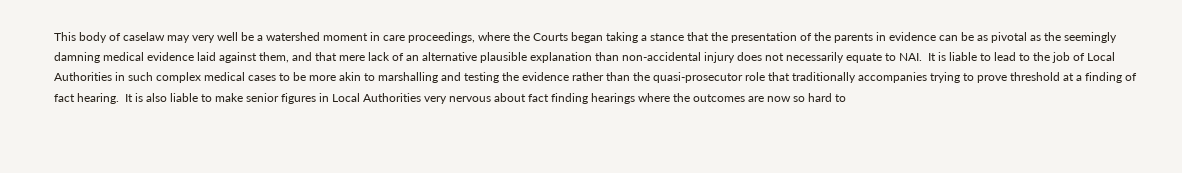This body of caselaw may very well be a watershed moment in care proceedings, where the Courts began taking a stance that the presentation of the parents in evidence can be as pivotal as the seemingly damning medical evidence laid against them, and that mere lack of an alternative plausible explanation than non-accidental injury does not necessarily equate to NAI.  It is liable to lead to the job of Local Authorities in such complex medical cases to be more akin to marshalling and testing the evidence rather than the quasi-prosecutor role that traditionally accompanies trying to prove threshold at a finding of fact hearing.  It is also liable to make senior figures in Local Authorities very nervous about fact finding hearings where the outcomes are now so hard to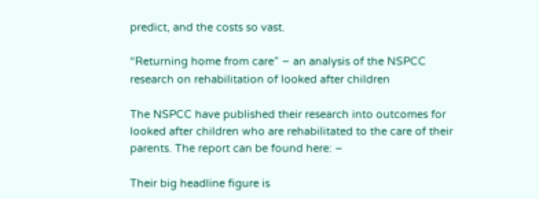predict, and the costs so vast.

“Returning home from care” – an analysis of the NSPCC research on rehabilitation of looked after children

The NSPCC have published their research into outcomes for looked after children who are rehabilitated to the care of their parents. The report can be found here: –

Their big headline figure is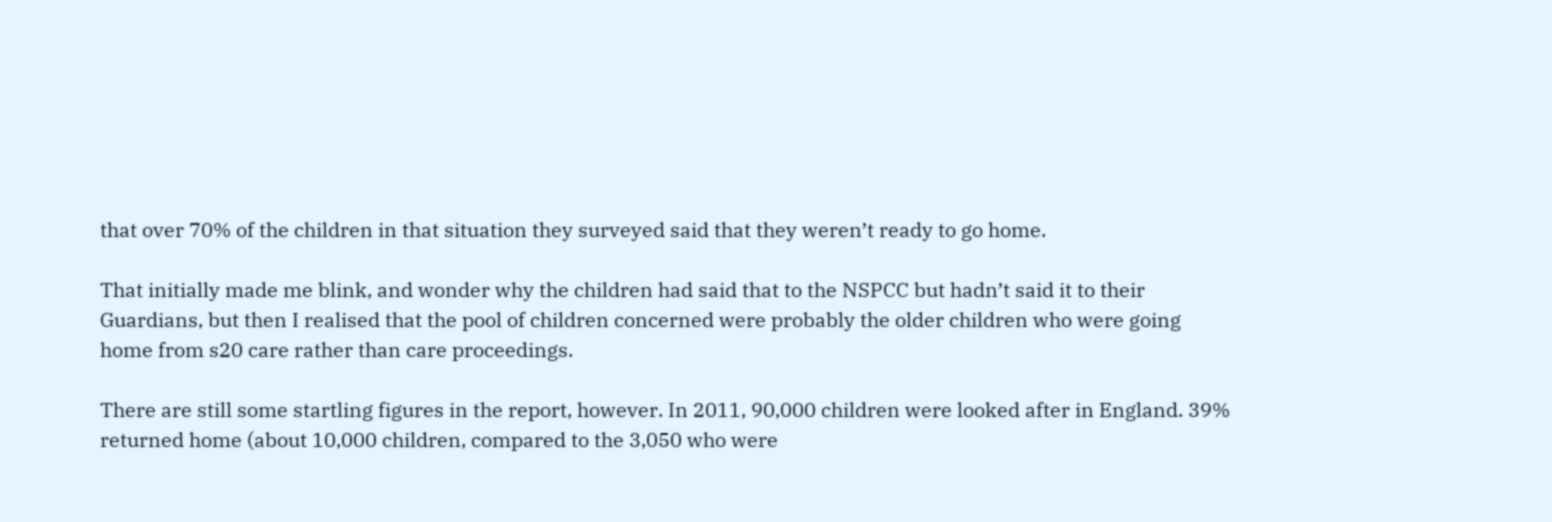that over 70% of the children in that situation they surveyed said that they weren’t ready to go home.

That initially made me blink, and wonder why the children had said that to the NSPCC but hadn’t said it to their Guardians, but then I realised that the pool of children concerned were probably the older children who were going home from s20 care rather than care proceedings.

There are still some startling figures in the report, however. In 2011, 90,000 children were looked after in England. 39% returned home (about 10,000 children, compared to the 3,050 who were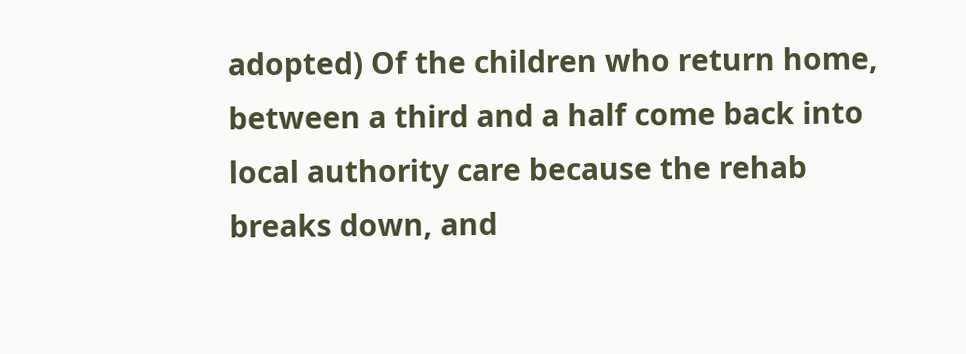adopted) Of the children who return home, between a third and a half come back into local authority care because the rehab breaks down, and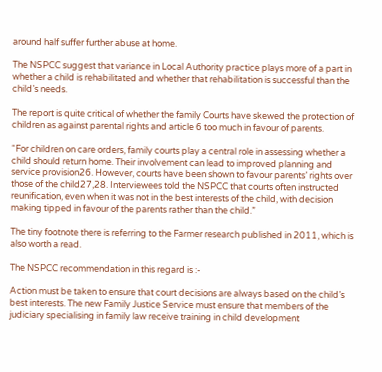around half suffer further abuse at home.

The NSPCC suggest that variance in Local Authority practice plays more of a part in whether a child is rehabilitated and whether that rehabilitation is successful than the child’s needs.

The report is quite critical of whether the family Courts have skewed the protection of children as against parental rights and article 6 too much in favour of parents.

“For children on care orders, family courts play a central role in assessing whether a child should return home. Their involvement can lead to improved planning and service provision26. However, courts have been shown to favour parents’ rights over those of the child27,28. Interviewees told the NSPCC that courts often instructed reunification, even when it was not in the best interests of the child, with decision making tipped in favour of the parents rather than the child.”

The tiny footnote there is referring to the Farmer research published in 2011, which is also worth a read.

The NSPCC recommendation in this regard is :-

Action must be taken to ensure that court decisions are always based on the child’s best interests. The new Family Justice Service must ensure that members of the judiciary specialising in family law receive training in child development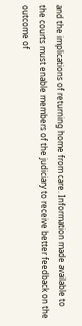and the implications of returning home from care. Information made available to the courts must enable members of the judiciary to receive better feedback on the outcome of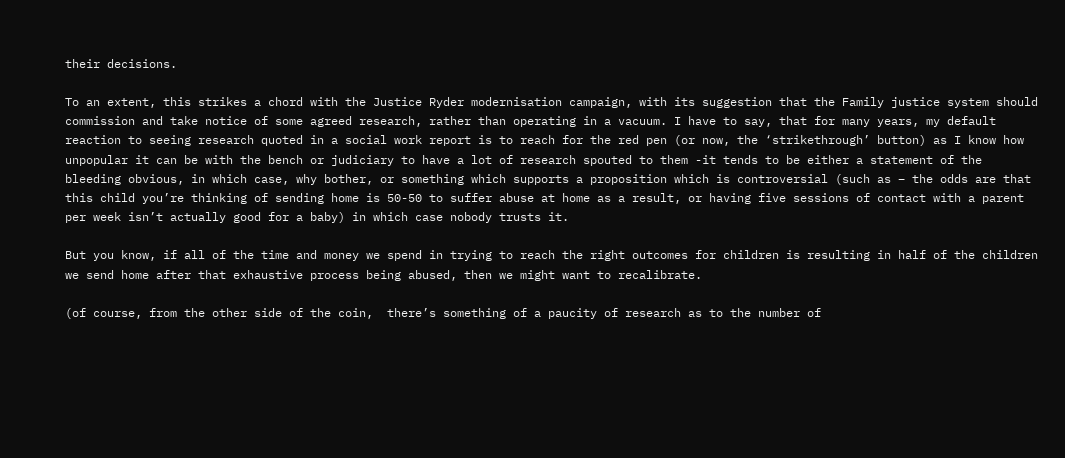their decisions.

To an extent, this strikes a chord with the Justice Ryder modernisation campaign, with its suggestion that the Family justice system should commission and take notice of some agreed research, rather than operating in a vacuum. I have to say, that for many years, my default reaction to seeing research quoted in a social work report is to reach for the red pen (or now, the ‘strikethrough’ button) as I know how unpopular it can be with the bench or judiciary to have a lot of research spouted to them -it tends to be either a statement of the bleeding obvious, in which case, why bother, or something which supports a proposition which is controversial (such as – the odds are that this child you’re thinking of sending home is 50-50 to suffer abuse at home as a result, or having five sessions of contact with a parent per week isn’t actually good for a baby) in which case nobody trusts it.

But you know, if all of the time and money we spend in trying to reach the right outcomes for children is resulting in half of the children we send home after that exhaustive process being abused, then we might want to recalibrate.

(of course, from the other side of the coin,  there’s something of a paucity of research as to the number of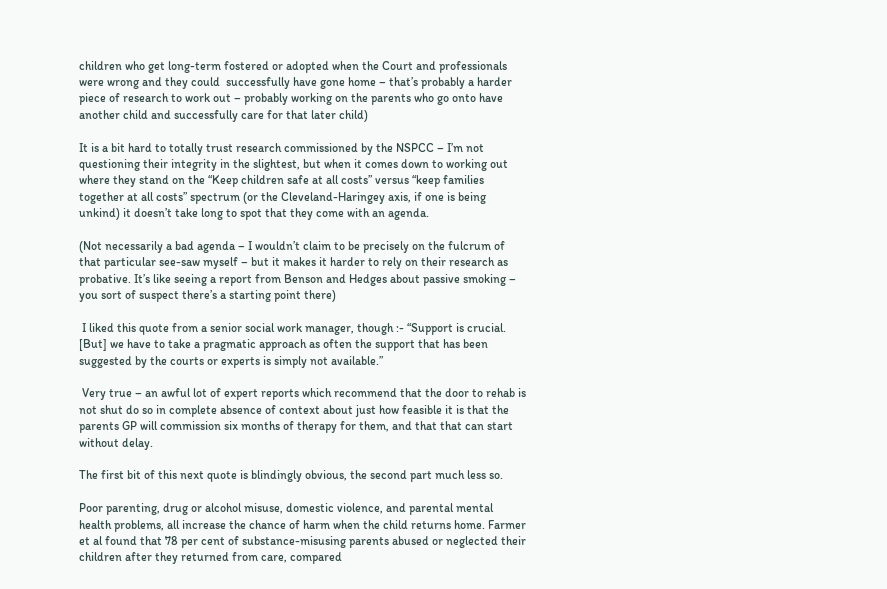children who get long-term fostered or adopted when the Court and professionals were wrong and they could  successfully have gone home – that’s probably a harder piece of research to work out – probably working on the parents who go onto have another child and successfully care for that later child)

It is a bit hard to totally trust research commissioned by the NSPCC – I’m not questioning their integrity in the slightest, but when it comes down to working out where they stand on the “Keep children safe at all costs” versus “keep families together at all costs” spectrum (or the Cleveland-Haringey axis, if one is being unkind) it doesn’t take long to spot that they come with an agenda.

(Not necessarily a bad agenda – I wouldn’t claim to be precisely on the fulcrum of that particular see-saw myself – but it makes it harder to rely on their research as probative. It’s like seeing a report from Benson and Hedges about passive smoking – you sort of suspect there’s a starting point there)

 I liked this quote from a senior social work manager, though :- “Support is crucial. [But] we have to take a pragmatic approach as often the support that has been suggested by the courts or experts is simply not available.”

 Very true – an awful lot of expert reports which recommend that the door to rehab is not shut do so in complete absence of context about just how feasible it is that the parents GP will commission six months of therapy for them, and that that can start without delay.

The first bit of this next quote is blindingly obvious, the second part much less so.

Poor parenting, drug or alcohol misuse, domestic violence, and parental mental health problems, all increase the chance of harm when the child returns home. Farmer et al found that 78 per cent of substance-misusing parents abused or neglected their children after they returned from care, compared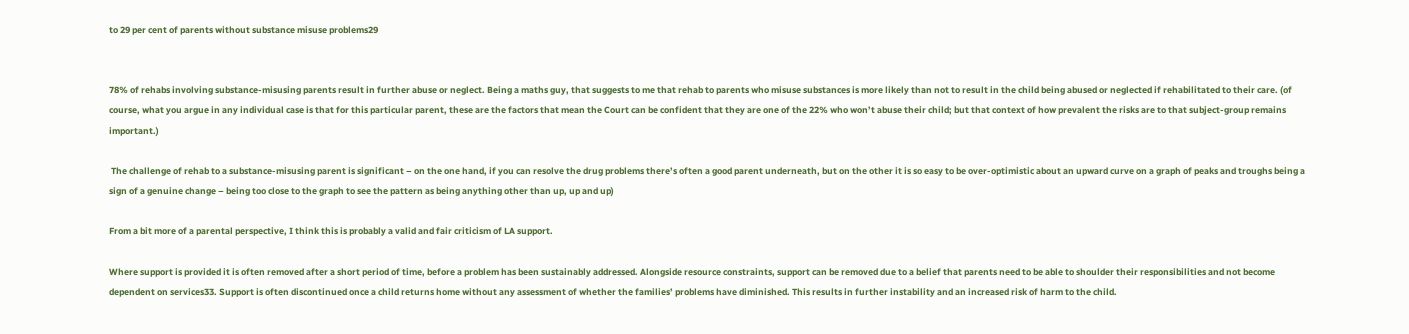to 29 per cent of parents without substance misuse problems29


78% of rehabs involving substance-misusing parents result in further abuse or neglect. Being a maths guy, that suggests to me that rehab to parents who misuse substances is more likely than not to result in the child being abused or neglected if rehabilitated to their care. (of course, what you argue in any individual case is that for this particular parent, these are the factors that mean the Court can be confident that they are one of the 22% who won’t abuse their child; but that context of how prevalent the risks are to that subject-group remains important.)

 The challenge of rehab to a substance-misusing parent is significant – on the one hand, if you can resolve the drug problems there’s often a good parent underneath, but on the other it is so easy to be over-optimistic about an upward curve on a graph of peaks and troughs being a sign of a genuine change – being too close to the graph to see the pattern as being anything other than up, up and up)

From a bit more of a parental perspective, I think this is probably a valid and fair criticism of LA support.

Where support is provided it is often removed after a short period of time, before a problem has been sustainably addressed. Alongside resource constraints, support can be removed due to a belief that parents need to be able to shoulder their responsibilities and not become dependent on services33. Support is often discontinued once a child returns home without any assessment of whether the families’ problems have diminished. This results in further instability and an increased risk of harm to the child.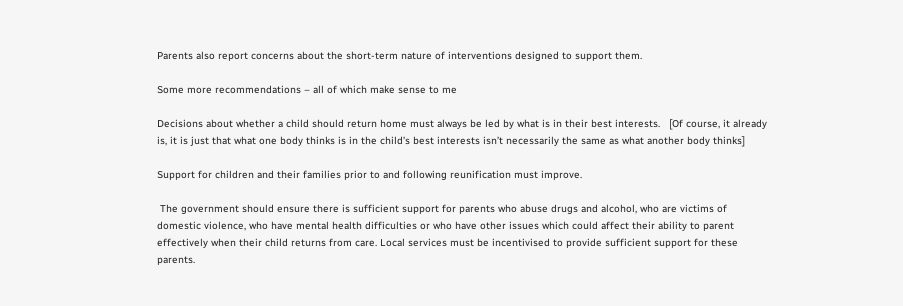Parents also report concerns about the short-term nature of interventions designed to support them.

Some more recommendations – all of which make sense to me

Decisions about whether a child should return home must always be led by what is in their best interests.   [Of course, it already is, it is just that what one body thinks is in the child’s best interests isn’t necessarily the same as what another body thinks]

Support for children and their families prior to and following reunification must improve.

 The government should ensure there is sufficient support for parents who abuse drugs and alcohol, who are victims of domestic violence, who have mental health difficulties or who have other issues which could affect their ability to parent effectively when their child returns from care. Local services must be incentivised to provide sufficient support for these parents.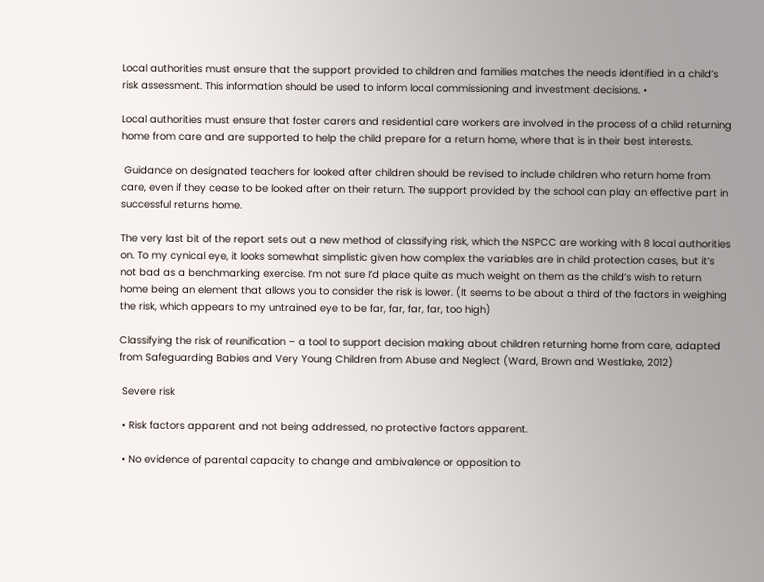Local authorities must ensure that the support provided to children and families matches the needs identified in a child’s risk assessment. This information should be used to inform local commissioning and investment decisions. •

Local authorities must ensure that foster carers and residential care workers are involved in the process of a child returning home from care and are supported to help the child prepare for a return home, where that is in their best interests.

 Guidance on designated teachers for looked after children should be revised to include children who return home from care, even if they cease to be looked after on their return. The support provided by the school can play an effective part in successful returns home.

The very last bit of the report sets out a new method of classifying risk, which the NSPCC are working with 8 local authorities on. To my cynical eye, it looks somewhat simplistic given how complex the variables are in child protection cases, but it’s not bad as a benchmarking exercise. I’m not sure I’d place quite as much weight on them as the child’s wish to return home being an element that allows you to consider the risk is lower. (It seems to be about a third of the factors in weighing the risk, which appears to my untrained eye to be far, far, far, far, too high)

Classifying the risk of reunification – a tool to support decision making about children returning home from care, adapted from Safeguarding Babies and Very Young Children from Abuse and Neglect (Ward, Brown and Westlake, 2012)

 Severe risk

 • Risk factors apparent and not being addressed, no protective factors apparent.

 • No evidence of parental capacity to change and ambivalence or opposition to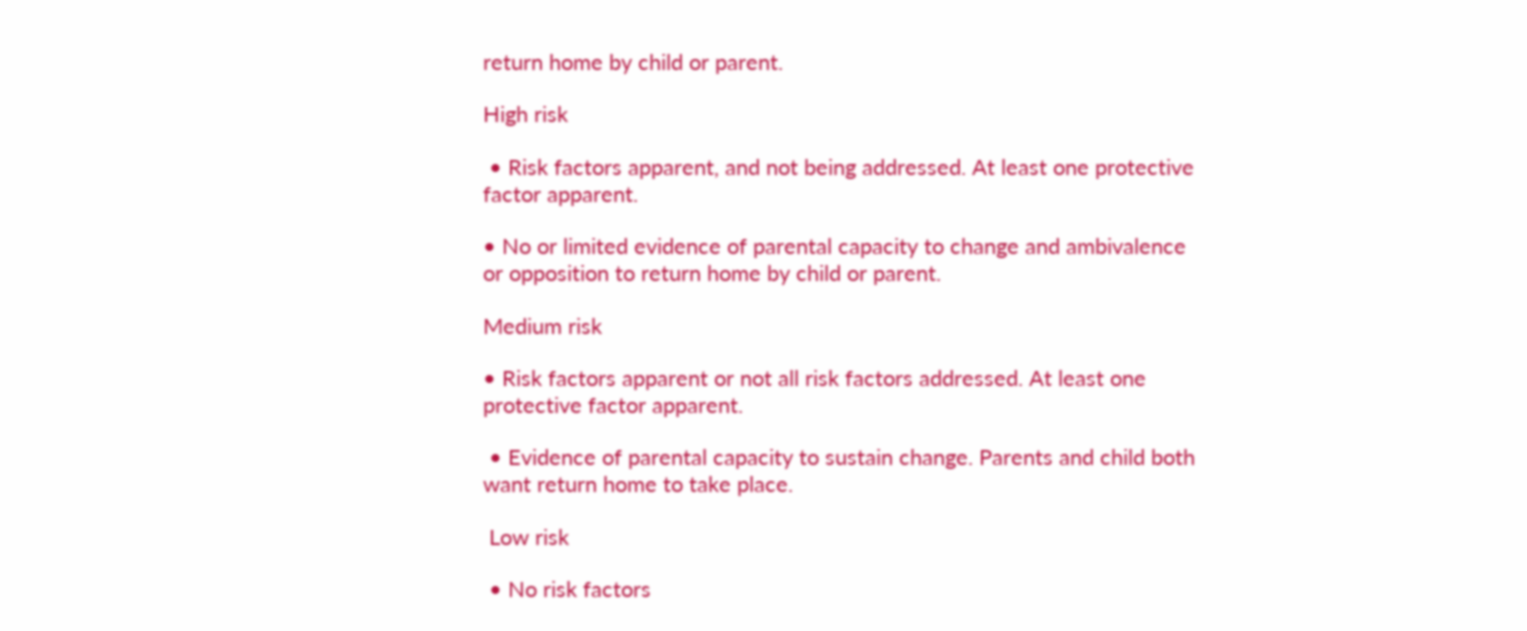return home by child or parent.

High risk

 • Risk factors apparent, and not being addressed. At least one protective factor apparent.

• No or limited evidence of parental capacity to change and ambivalence or opposition to return home by child or parent.

Medium risk

• Risk factors apparent or not all risk factors addressed. At least one protective factor apparent.

 • Evidence of parental capacity to sustain change. Parents and child both want return home to take place.

 Low risk

 • No risk factors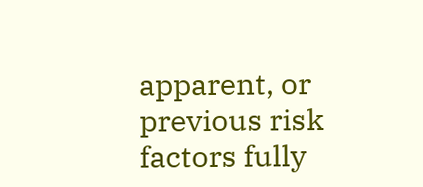apparent, or previous risk factors fully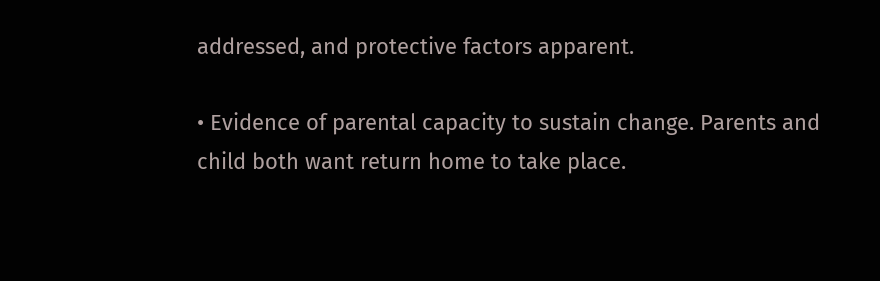addressed, and protective factors apparent.

• Evidence of parental capacity to sustain change. Parents and child both want return home to take place.